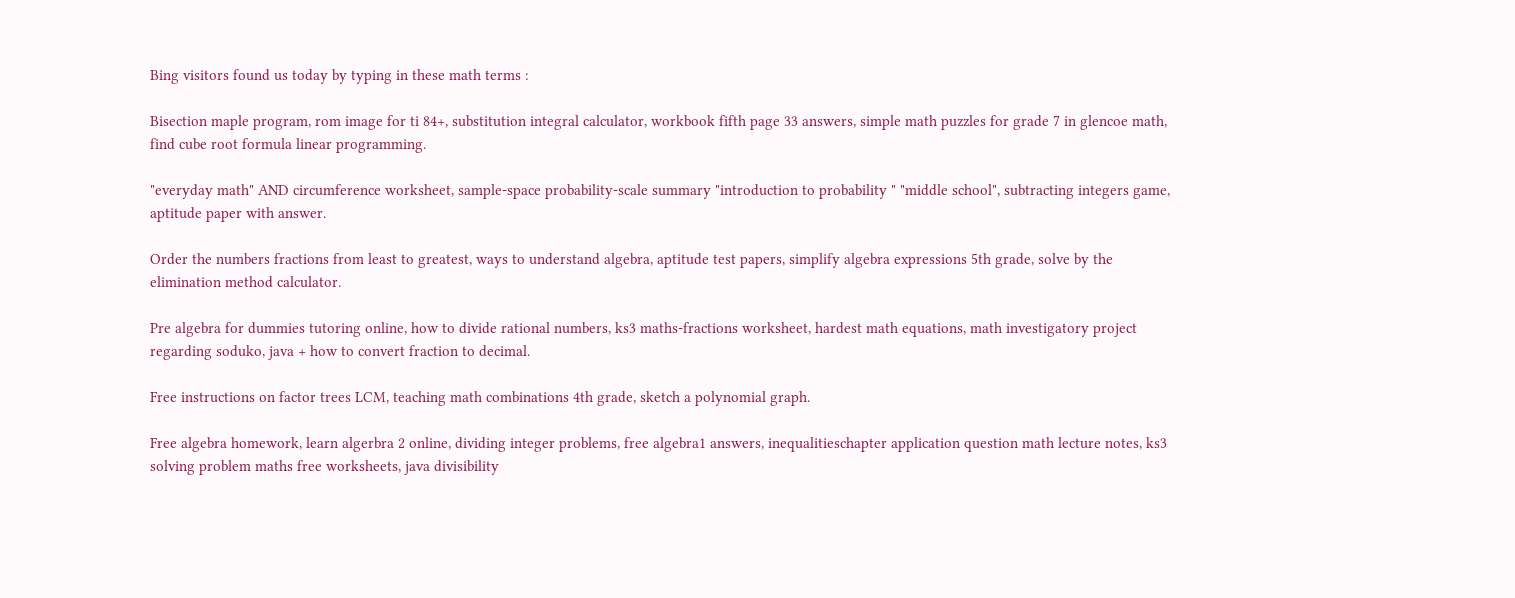Bing visitors found us today by typing in these math terms :

Bisection maple program, rom image for ti 84+, substitution integral calculator, workbook fifth page 33 answers, simple math puzzles for grade 7 in glencoe math, find cube root formula linear programming.

"everyday math" AND circumference worksheet, sample-space probability-scale summary "introduction to probability " "middle school", subtracting integers game, aptitude paper with answer.

Order the numbers fractions from least to greatest, ways to understand algebra, aptitude test papers, simplify algebra expressions 5th grade, solve by the elimination method calculator.

Pre algebra for dummies tutoring online, how to divide rational numbers, ks3 maths-fractions worksheet, hardest math equations, math investigatory project regarding soduko, java + how to convert fraction to decimal.

Free instructions on factor trees LCM, teaching math combinations 4th grade, sketch a polynomial graph.

Free algebra homework, learn algerbra 2 online, dividing integer problems, free algebra1 answers, inequalitieschapter application question math lecture notes, ks3 solving problem maths free worksheets, java divisibility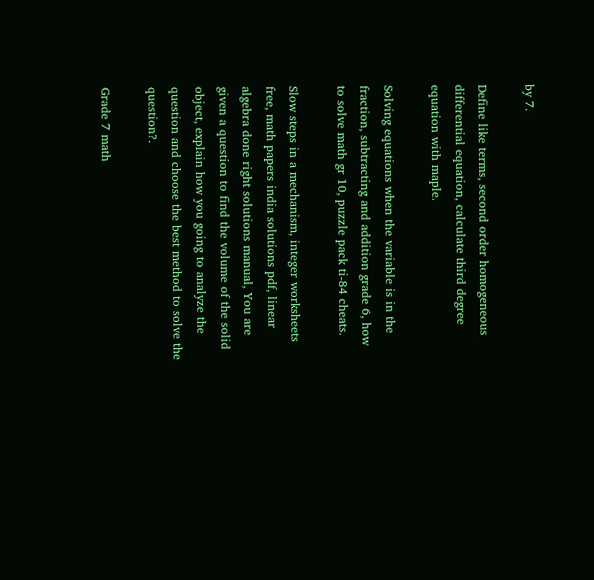by 7.

Define like terms, second order homogeneous differential equation, calculate third degree equation with maple.

Solving equations when the variable is in the fraction, subtracting and addition grade 6, how to solve math gr 10, puzzle pack ti-84 cheats.

Slow steps in a mechanism, integer worksheets free, math papers india solutions pdf, linear algebra done right solutions manual, You are given a question to find the volume of the solid object, explain how you going to analyze the question and choose the best method to solve the question?.

Grade 7 math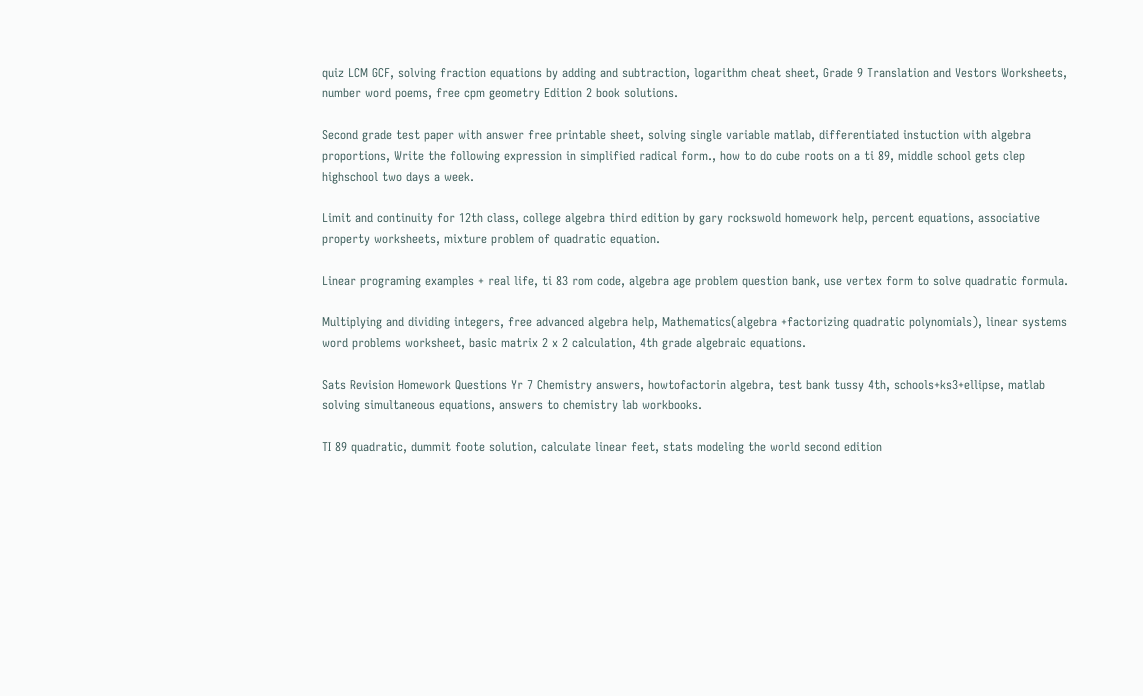quiz LCM GCF, solving fraction equations by adding and subtraction, logarithm cheat sheet, Grade 9 Translation and Vestors Worksheets, number word poems, free cpm geometry Edition 2 book solutions.

Second grade test paper with answer free printable sheet, solving single variable matlab, differentiated instuction with algebra proportions, Write the following expression in simplified radical form., how to do cube roots on a ti 89, middle school gets clep highschool two days a week.

Limit and continuity for 12th class, college algebra third edition by gary rockswold homework help, percent equations, associative property worksheets, mixture problem of quadratic equation.

Linear programing examples + real life, ti 83 rom code, algebra age problem question bank, use vertex form to solve quadratic formula.

Multiplying and dividing integers, free advanced algebra help, Mathematics(algebra +factorizing quadratic polynomials), linear systems word problems worksheet, basic matrix 2 x 2 calculation, 4th grade algebraic equations.

Sats Revision Homework Questions Yr 7 Chemistry answers, howtofactorin algebra, test bank tussy 4th, schools+ks3+ellipse, matlab solving simultaneous equations, answers to chemistry lab workbooks.

TI 89 quadratic, dummit foote solution, calculate linear feet, stats modeling the world second edition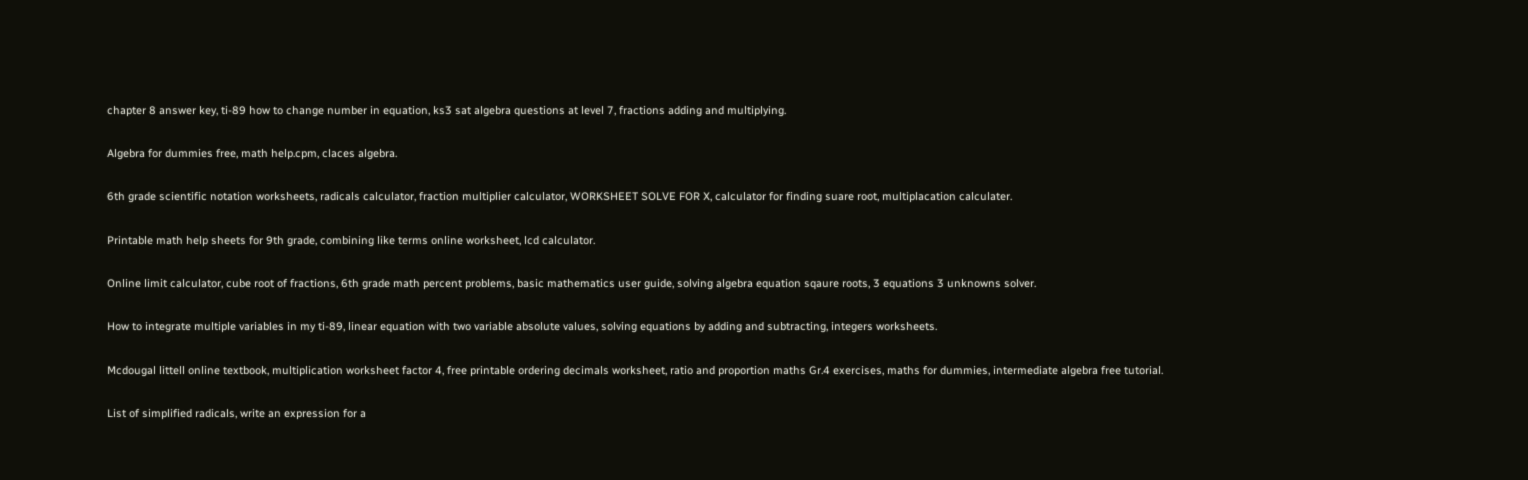chapter 8 answer key, ti-89 how to change number in equation, ks3 sat algebra questions at level 7, fractions adding and multiplying.

Algebra for dummies free, math help.cpm, claces algebra.

6th grade scientific notation worksheets, radicals calculator, fraction multiplier calculator, WORKSHEET SOLVE FOR X, calculator for finding suare root, multiplacation calculater.

Printable math help sheets for 9th grade, combining like terms online worksheet, lcd calculator.

Online limit calculator, cube root of fractions, 6th grade math percent problems, basic mathematics user guide, solving algebra equation sqaure roots, 3 equations 3 unknowns solver.

How to integrate multiple variables in my ti-89, linear equation with two variable absolute values, solving equations by adding and subtracting, integers worksheets.

Mcdougal littell online textbook, multiplication worksheet factor 4, free printable ordering decimals worksheet, ratio and proportion maths Gr.4 exercises, maths for dummies, intermediate algebra free tutorial.

List of simplified radicals, write an expression for a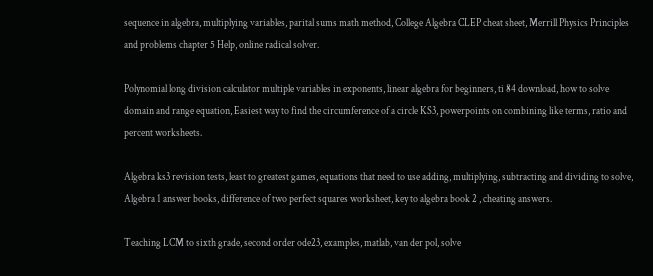sequence in algebra, multiplying variables, parital sums math method, College Algebra CLEP cheat sheet, Merrill Physics Principles and problems chapter 5 Help, online radical solver.

Polynomial long division calculator multiple variables in exponents, linear algebra for beginners, ti 84 download, how to solve domain and range equation, Easiest way to find the circumference of a circle KS3, powerpoints on combining like terms, ratio and percent worksheets.

Algebra ks3 revision tests, least to greatest games, equations that need to use adding, multiplying, subtracting and dividing to solve, Algebra 1 answer books, difference of two perfect squares worksheet, key to algebra book 2 , cheating answers.

Teaching LCM to sixth grade, second order ode23, examples, matlab, van der pol, solve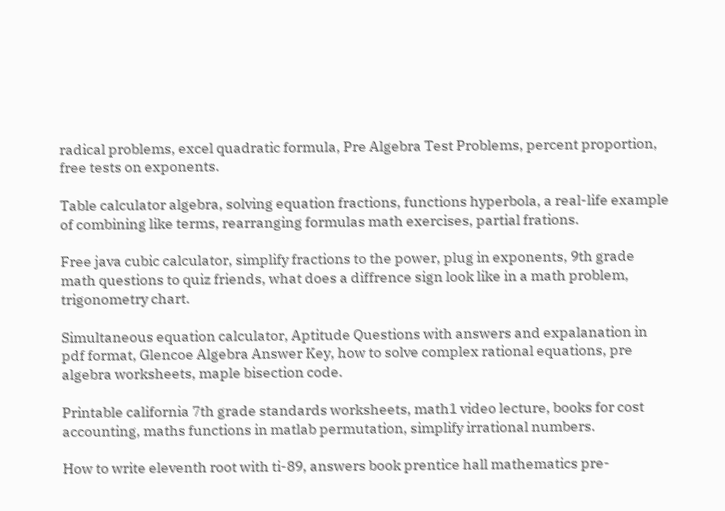radical problems, excel quadratic formula, Pre Algebra Test Problems, percent proportion, free tests on exponents.

Table calculator algebra, solving equation fractions, functions hyperbola, a real-life example of combining like terms, rearranging formulas math exercises, partial frations.

Free java cubic calculator, simplify fractions to the power, plug in exponents, 9th grade math questions to quiz friends, what does a diffrence sign look like in a math problem, trigonometry chart.

Simultaneous equation calculator, Aptitude Questions with answers and expalanation in pdf format, Glencoe Algebra Answer Key, how to solve complex rational equations, pre algebra worksheets, maple bisection code.

Printable california 7th grade standards worksheets, math1 video lecture, books for cost accounting, maths functions in matlab permutation, simplify irrational numbers.

How to write eleventh root with ti-89, answers book prentice hall mathematics pre-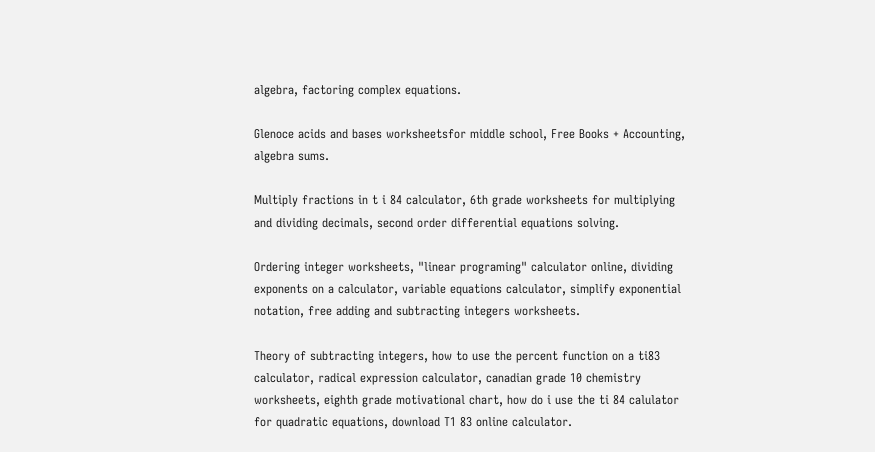algebra, factoring complex equations.

Glenoce acids and bases worksheetsfor middle school, Free Books + Accounting, algebra sums.

Multiply fractions in t i 84 calculator, 6th grade worksheets for multiplying and dividing decimals, second order differential equations solving.

Ordering integer worksheets, "linear programing" calculator online, dividing exponents on a calculator, variable equations calculator, simplify exponential notation, free adding and subtracting integers worksheets.

Theory of subtracting integers, how to use the percent function on a ti83 calculator, radical expression calculator, canadian grade 10 chemistry worksheets, eighth grade motivational chart, how do i use the ti 84 calulator for quadratic equations, download T1 83 online calculator.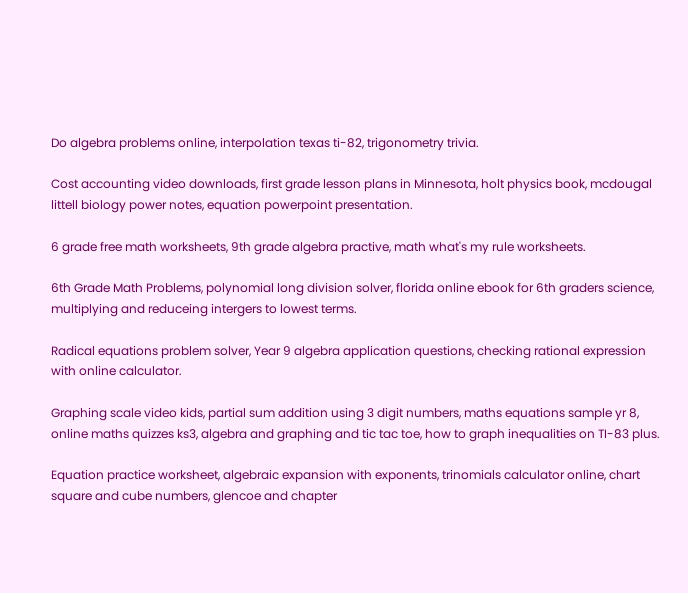Do algebra problems online, interpolation texas ti-82, trigonometry trivia.

Cost accounting video downloads, first grade lesson plans in Minnesota, holt physics book, mcdougal littell biology power notes, equation powerpoint presentation.

6 grade free math worksheets, 9th grade algebra practive, math what's my rule worksheets.

6th Grade Math Problems, polynomial long division solver, florida online ebook for 6th graders science, multiplying and reduceing intergers to lowest terms.

Radical equations problem solver, Year 9 algebra application questions, checking rational expression with online calculator.

Graphing scale video kids, partial sum addition using 3 digit numbers, maths equations sample yr 8, online maths quizzes ks3, algebra and graphing and tic tac toe, how to graph inequalities on TI-83 plus.

Equation practice worksheet, algebraic expansion with exponents, trinomials calculator online, chart square and cube numbers, glencoe and chapter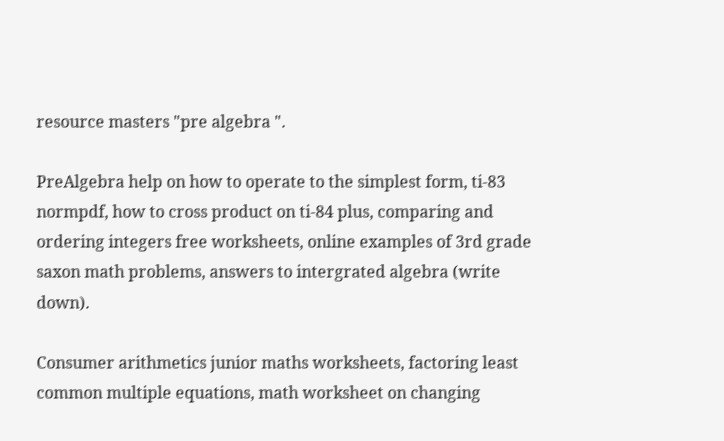resource masters "pre algebra ".

PreAlgebra help on how to operate to the simplest form, ti-83 normpdf, how to cross product on ti-84 plus, comparing and ordering integers free worksheets, online examples of 3rd grade saxon math problems, answers to intergrated algebra (write down).

Consumer arithmetics junior maths worksheets, factoring least common multiple equations, math worksheet on changing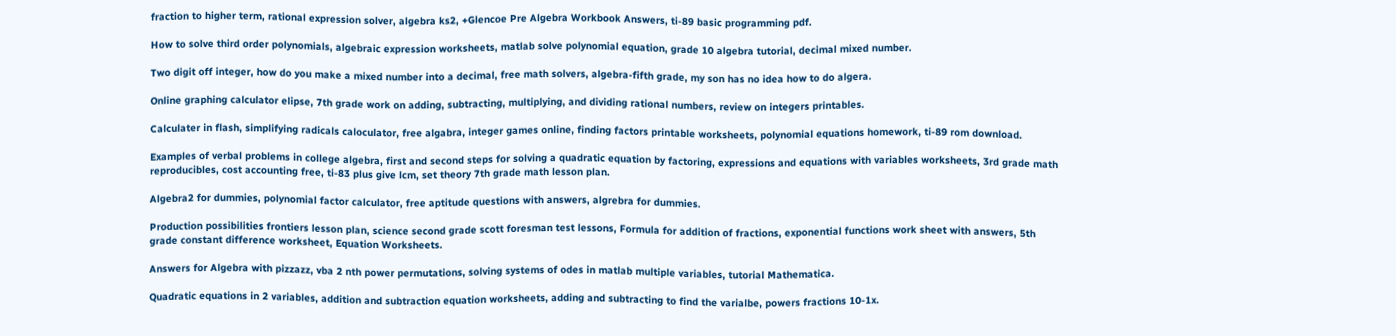fraction to higher term, rational expression solver, algebra ks2, +Glencoe Pre Algebra Workbook Answers, ti-89 basic programming pdf.

How to solve third order polynomials, algebraic expression worksheets, matlab solve polynomial equation, grade 10 algebra tutorial, decimal mixed number.

Two digit off integer, how do you make a mixed number into a decimal, free math solvers, algebra-fifth grade, my son has no idea how to do algera.

Online graphing calculator elipse, 7th grade work on adding, subtracting, multiplying, and dividing rational numbers, review on integers printables.

Calculater in flash, simplifying radicals caloculator, free algabra, integer games online, finding factors printable worksheets, polynomial equations homework, ti-89 rom download.

Examples of verbal problems in college algebra, first and second steps for solving a quadratic equation by factoring, expressions and equations with variables worksheets, 3rd grade math reproducibles, cost accounting free, ti-83 plus give lcm, set theory 7th grade math lesson plan.

Algebra2 for dummies, polynomial factor calculator, free aptitude questions with answers, algrebra for dummies.

Production possibilities frontiers lesson plan, science second grade scott foresman test lessons, Formula for addition of fractions, exponential functions work sheet with answers, 5th grade constant difference worksheet, Equation Worksheets.

Answers for Algebra with pizzazz, vba 2 nth power permutations, solving systems of odes in matlab multiple variables, tutorial Mathematica.

Quadratic equations in 2 variables, addition and subtraction equation worksheets, adding and subtracting to find the varialbe, powers fractions 10-1x.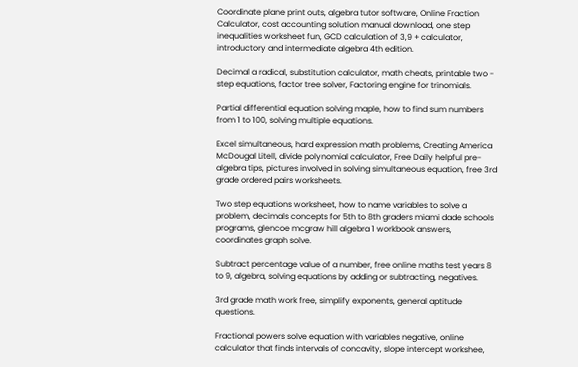Coordinate plane print outs, algebra tutor software, Online Fraction Calculator, cost accounting solution manual download, one step inequalities worksheet fun, GCD calculation of 3,9 + calculator, introductory and intermediate algebra 4th edition.

Decimal a radical, substitution calculator, math cheats, printable two - step equations, factor tree solver, Factoring engine for trinomials.

Partial differential equation solving maple, how to find sum numbers from 1 to 100, solving multiple equations.

Excel simultaneous, hard expression math problems, Creating America McDougal Litell, divide polynomial calculator, Free Daily helpful pre-algebra tips, pictures involved in solving simultaneous equation, free 3rd grade ordered pairs worksheets.

Two step equations worksheet, how to name variables to solve a problem, decimals concepts for 5th to 8th graders miami dade schools programs, glencoe mcgraw hill algebra 1 workbook answers, coordinates graph solve.

Subtract percentage value of a number, free online maths test years 8 to 9, algebra, solving equations by adding or subtracting, negatives.

3rd grade math work free, simplify exponents, general aptitude questions.

Fractional powers solve equation with variables negative, online calculator that finds intervals of concavity, slope intercept workshee,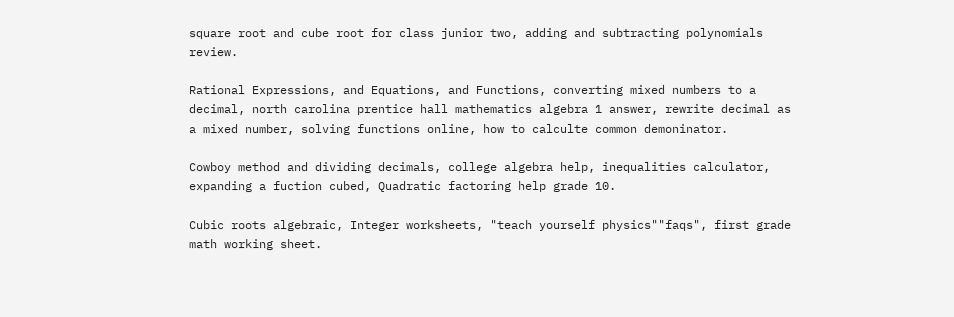square root and cube root for class junior two, adding and subtracting polynomials review.

Rational Expressions, and Equations, and Functions, converting mixed numbers to a decimal, north carolina prentice hall mathematics algebra 1 answer, rewrite decimal as a mixed number, solving functions online, how to calculte common demoninator.

Cowboy method and dividing decimals, college algebra help, inequalities calculator, expanding a fuction cubed, Quadratic factoring help grade 10.

Cubic roots algebraic, Integer worksheets, "teach yourself physics""faqs", first grade math working sheet.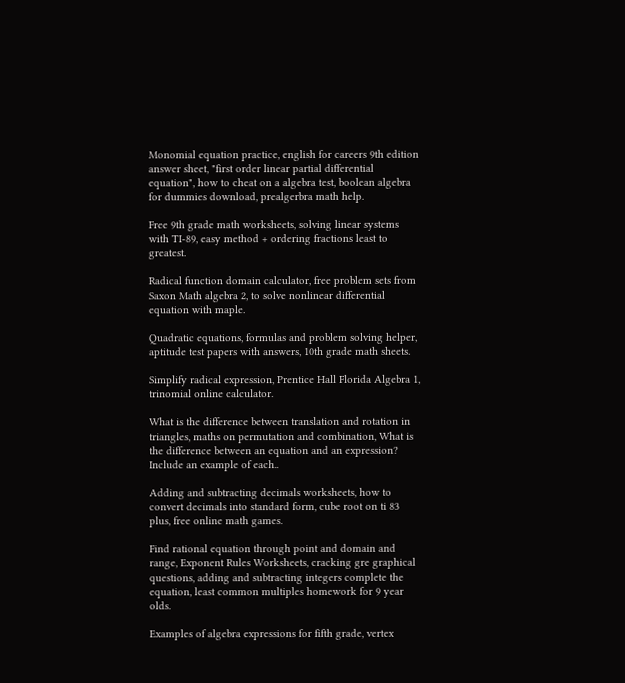Monomial equation practice, english for careers 9th edition answer sheet, "first order linear partial differential equation", how to cheat on a algebra test, boolean algebra for dummies download, prealgerbra math help.

Free 9th grade math worksheets, solving linear systems with TI-89, easy method + ordering fractions least to greatest.

Radical function domain calculator, free problem sets from Saxon Math algebra 2, to solve nonlinear differential equation with maple.

Quadratic equations, formulas and problem solving helper, aptitude test papers with answers, 10th grade math sheets.

Simplify radical expression, Prentice Hall Florida Algebra 1, trinomial online calculator.

What is the difference between translation and rotation in triangles, maths on permutation and combination, What is the difference between an equation and an expression? Include an example of each..

Adding and subtracting decimals worksheets, how to convert decimals into standard form, cube root on ti 83 plus, free online math games.

Find rational equation through point and domain and range, Exponent Rules Worksheets, cracking gre graphical questions, adding and subtracting integers complete the equation, least common multiples homework for 9 year olds.

Examples of algebra expressions for fifth grade, vertex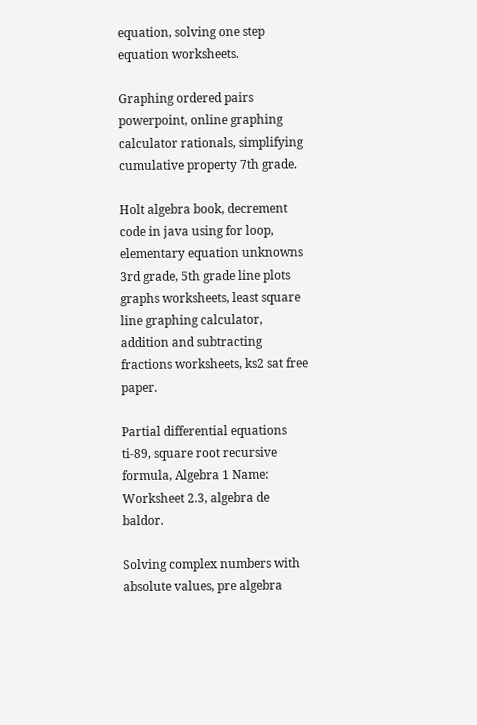equation, solving one step equation worksheets.

Graphing ordered pairs powerpoint, online graphing calculator rationals, simplifying cumulative property 7th grade.

Holt algebra book, decrement code in java using for loop, elementary equation unknowns 3rd grade, 5th grade line plots graphs worksheets, least square line graphing calculator, addition and subtracting fractions worksheets, ks2 sat free paper.

Partial differential equations ti-89, square root recursive formula, Algebra 1 Name: Worksheet 2.3, algebra de baldor.

Solving complex numbers with absolute values, pre algebra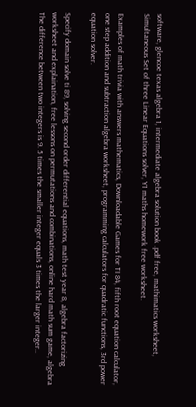software, glencoe texas algebra 1, intermediate algebra solution book .pdf free, mathimatics worksheet, Simultaneous Set of three Linear Equations solver, Y1 maths homework free worksheet.

Examples of math trivia with answers mathematics, Downloadable Games for TI 84, fifth root equation calculator, one step addition and subtraction algebra worksheet, programming calculators for quadratic functions, 3rd power equation solver.

Specify domain solve ti 89, solving second order differential equations, math test year 8, algebra factorizing worksheet and explaination, free lessons on permutations and combinations, online hard math sum game, algebra The difference between two integers is 9. 5 times the smaller integer equals 3 times the larger integer..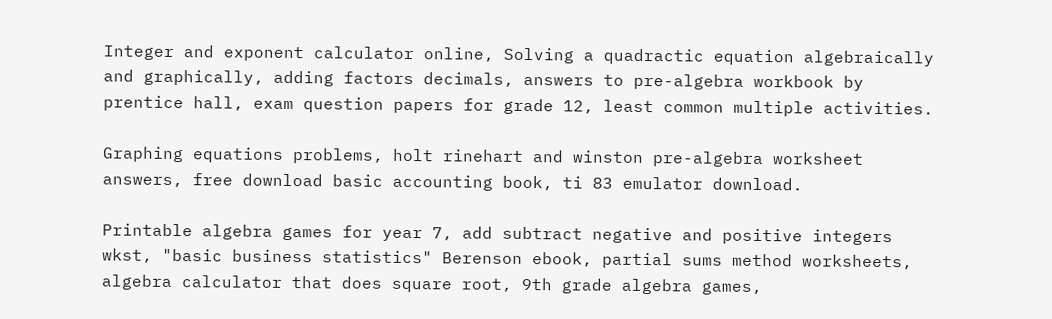Integer and exponent calculator online, Solving a quadractic equation algebraically and graphically, adding factors decimals, answers to pre-algebra workbook by prentice hall, exam question papers for grade 12, least common multiple activities.

Graphing equations problems, holt rinehart and winston pre-algebra worksheet answers, free download basic accounting book, ti 83 emulator download.

Printable algebra games for year 7, add subtract negative and positive integers wkst, "basic business statistics" Berenson ebook, partial sums method worksheets, algebra calculator that does square root, 9th grade algebra games,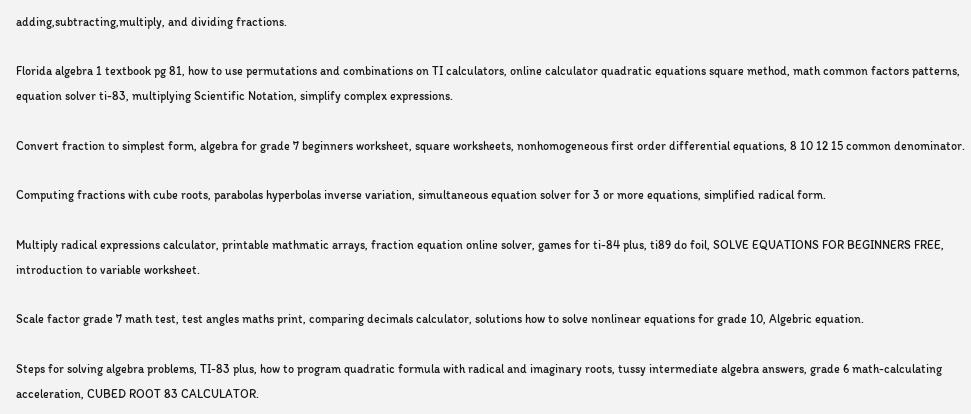adding,subtracting,multiply, and dividing fractions.

Florida algebra 1 textbook pg 81, how to use permutations and combinations on TI calculators, online calculator quadratic equations square method, math common factors patterns, equation solver ti-83, multiplying Scientific Notation, simplify complex expressions.

Convert fraction to simplest form, algebra for grade 7 beginners worksheet, square worksheets, nonhomogeneous first order differential equations, 8 10 12 15 common denominator.

Computing fractions with cube roots, parabolas hyperbolas inverse variation, simultaneous equation solver for 3 or more equations, simplified radical form.

Multiply radical expressions calculator, printable mathmatic arrays, fraction equation online solver, games for ti-84 plus, ti89 do foil, SOLVE EQUATIONS FOR BEGINNERS FREE, introduction to variable worksheet.

Scale factor grade 7 math test, test angles maths print, comparing decimals calculator, solutions how to solve nonlinear equations for grade 10, Algebric equation.

Steps for solving algebra problems, TI-83 plus, how to program quadratic formula with radical and imaginary roots, tussy intermediate algebra answers, grade 6 math-calculating acceleration, CUBED ROOT 83 CALCULATOR.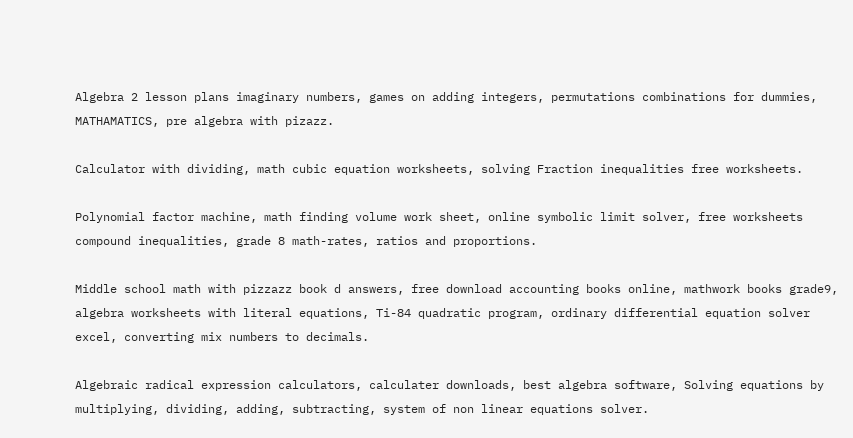Algebra 2 lesson plans imaginary numbers, games on adding integers, permutations combinations for dummies, MATHAMATICS, pre algebra with pizazz.

Calculator with dividing, math cubic equation worksheets, solving Fraction inequalities free worksheets.

Polynomial factor machine, math finding volume work sheet, online symbolic limit solver, free worksheets compound inequalities, grade 8 math-rates, ratios and proportions.

Middle school math with pizzazz book d answers, free download accounting books online, mathwork books grade9, algebra worksheets with literal equations, Ti-84 quadratic program, ordinary differential equation solver excel, converting mix numbers to decimals.

Algebraic radical expression calculators, calculater downloads, best algebra software, Solving equations by multiplying, dividing, adding, subtracting, system of non linear equations solver.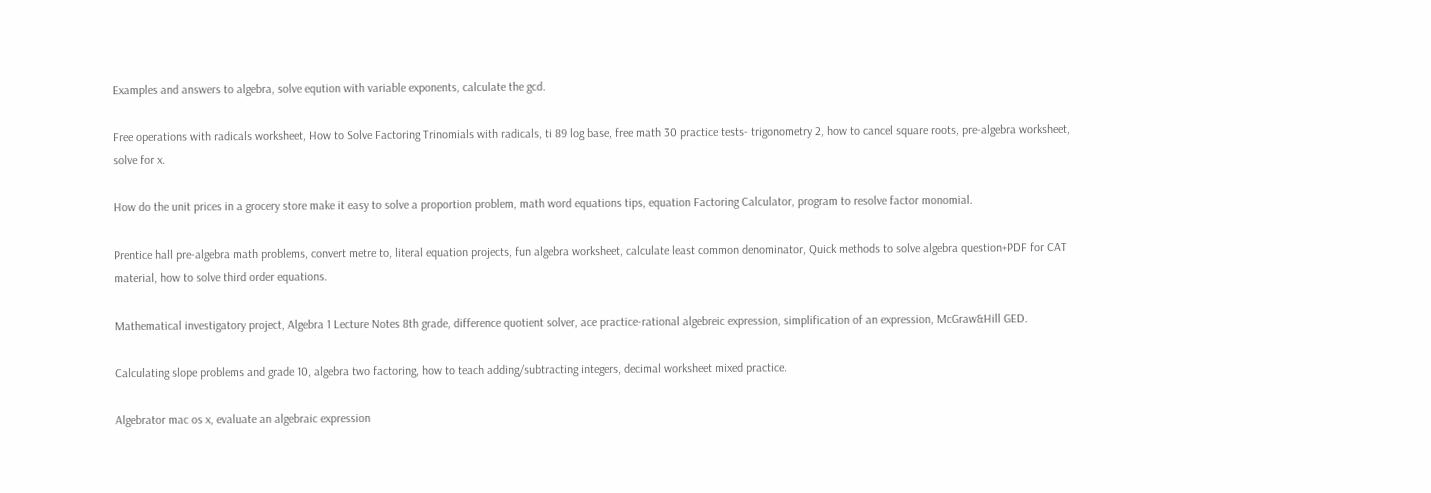Examples and answers to algebra, solve eqution with variable exponents, calculate the gcd.

Free operations with radicals worksheet, How to Solve Factoring Trinomials with radicals, ti 89 log base, free math 30 practice tests- trigonometry 2, how to cancel square roots, pre-algebra worksheet, solve for x.

How do the unit prices in a grocery store make it easy to solve a proportion problem, math word equations tips, equation Factoring Calculator, program to resolve factor monomial.

Prentice hall pre-algebra math problems, convert metre to, literal equation projects, fun algebra worksheet, calculate least common denominator, Quick methods to solve algebra question+PDF for CAT material, how to solve third order equations.

Mathematical investigatory project, Algebra 1 Lecture Notes 8th grade, difference quotient solver, ace practice-rational algebreic expression, simplification of an expression, McGraw&Hill GED.

Calculating slope problems and grade 10, algebra two factoring, how to teach adding/subtracting integers, decimal worksheet mixed practice.

Algebrator mac os x, evaluate an algebraic expression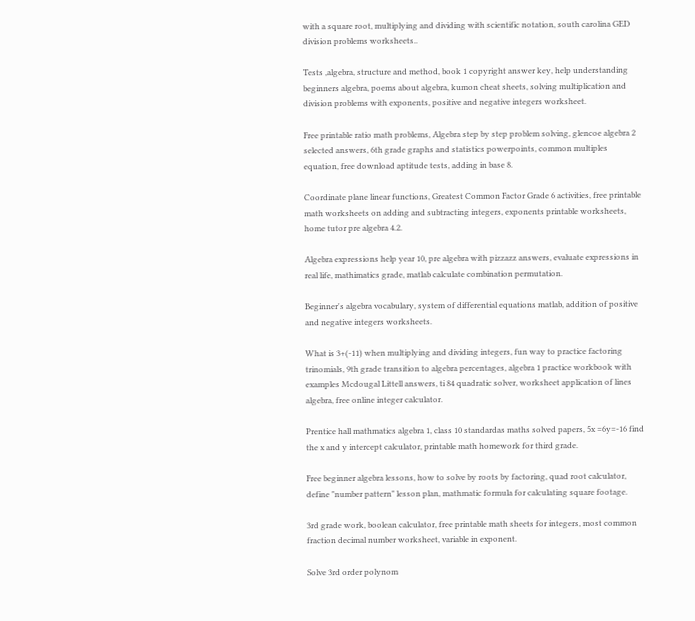with a square root, multiplying and dividing with scientific notation, south carolina GED division problems worksheets..

Tests ,algebra, structure and method, book 1 copyright answer key, help understanding beginners algebra, poems about algebra, kumon cheat sheets, solving multiplication and division problems with exponents, positive and negative integers worksheet.

Free printable ratio math problems, Algebra step by step problem solving, glencoe algebra 2 selected answers, 6th grade graphs and statistics powerpoints, common multiples equation, free download aptitude tests, adding in base 8.

Coordinate plane linear functions, Greatest Common Factor Grade 6 activities, free printable math worksheets on adding and subtracting integers, exponents printable worksheets, home tutor pre algebra 4.2.

Algebra expressions help year 10, pre algebra with pizzazz answers, evaluate expressions in real life, mathimatics grade, matlab calculate combination permutation.

Beginner's algebra vocabulary, system of differential equations matlab, addition of positive and negative integers worksheets.

What is 3+(-11) when multiplying and dividing integers, fun way to practice factoring trinomials, 9th grade transition to algebra percentages, algebra 1 practice workbook with examples Mcdougal Littell answers, ti 84 quadratic solver, worksheet application of lines algebra, free online integer calculator.

Prentice hall mathmatics algebra 1, class 10 standardas maths solved papers, 5x =6y=-16 find the x and y intercept calculator, printable math homework for third grade.

Free beginner algebra lessons, how to solve by roots by factoring, quad root calculator, define "number pattern" lesson plan, mathmatic formula for calculating square footage.

3rd grade work, boolean calculator, free printable math sheets for integers, most common fraction decimal number worksheet, variable in exponent.

Solve 3rd order polynom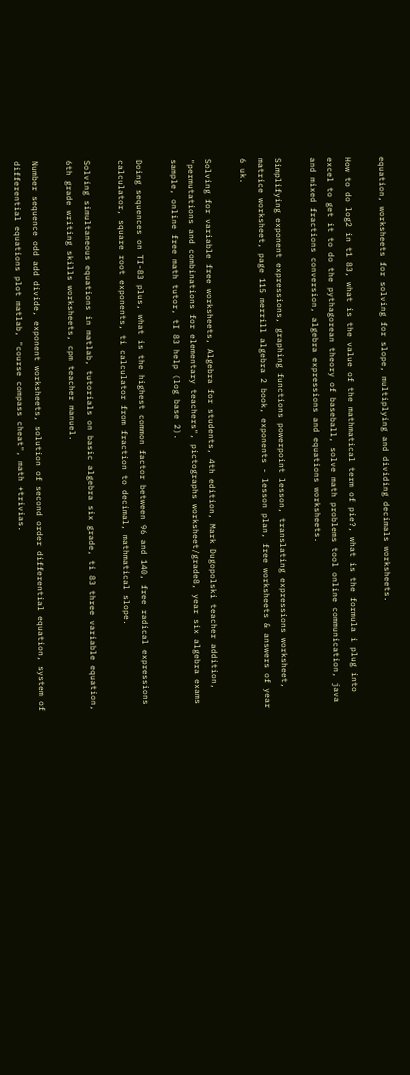equation, worksheets for solving for slope, multiplying and dividing decimals worksheets.

How to do log2 in t1 83, what is the value of the mathmatical term of pie?, what is the formula i plug into excel to get it to do the pythagorean theory of baseball, solve math problems tool online communication, java and mixed fractions conversion, algebra expressions and equations worksheets.

Simplifying exponent expressions, graphing functions powerpoint lesson, translating expressions worksheet, matrice worksheet, page 115 merrill algebra 2 book, exponents - lesson plan, free worksheets & answers of year 6 uk.

Solving for variable free worksheets, Algebra for students, 4th edition, Mark Dugopolski teacher addition, "permutations and combinations for elementary teachers", pictographs worksheet/grade8, year six algebra exams sample, online free math tutor, tI 83 help (log base 2).

Doing sequences on TI-83 plus, what is the highest common factor between 96 and 140, free radical expressions calculator, square root exponents, ti calculator from fraction to decimal, mathmatical slope.

Solving simultaneous equations in matlab, tutorials on basic algebra six grade, ti 83 three variable equation, 6th grade writing skills worksheets, cpm teacher manuel.

Number sequence odd add divide, exponent worksheets, solution of second order differential equation, system of differential equations plot matlab, "course compass cheat", math +trivias.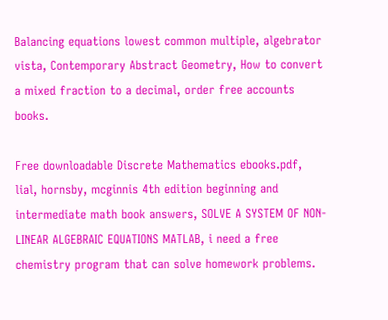Balancing equations lowest common multiple, algebrator vista, Contemporary Abstract Geometry, How to convert a mixed fraction to a decimal, order free accounts books.

Free downloadable Discrete Mathematics ebooks.pdf, lial, hornsby, mcginnis 4th edition beginning and intermediate math book answers, SOLVE A SYSTEM OF NON-LINEAR ALGEBRAIC EQUATIONS MATLAB, i need a free chemistry program that can solve homework problems.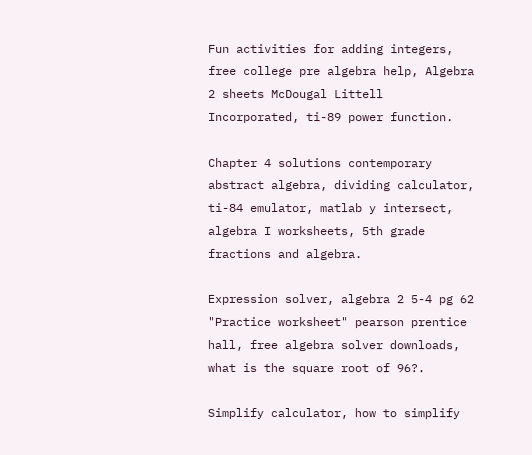Fun activities for adding integers, free college pre algebra help, Algebra 2 sheets McDougal Littell Incorporated, ti-89 power function.

Chapter 4 solutions contemporary abstract algebra, dividing calculator, ti-84 emulator, matlab y intersect, algebra I worksheets, 5th grade fractions and algebra.

Expression solver, algebra 2 5-4 pg 62 "Practice worksheet" pearson prentice hall, free algebra solver downloads, what is the square root of 96?.

Simplify calculator, how to simplify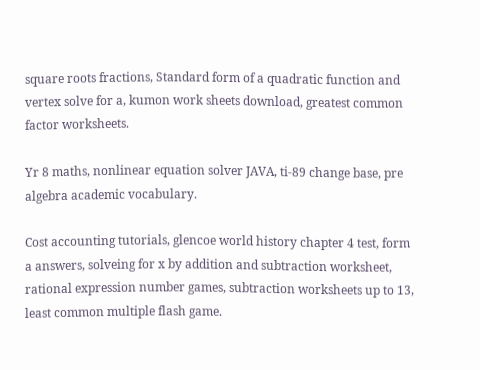square roots fractions, Standard form of a quadratic function and vertex solve for a, kumon work sheets download, greatest common factor worksheets.

Yr 8 maths, nonlinear equation solver JAVA, ti-89 change base, pre algebra academic vocabulary.

Cost accounting tutorials, glencoe world history chapter 4 test, form a answers, solveing for x by addition and subtraction worksheet, rational expression number games, subtraction worksheets up to 13, least common multiple flash game.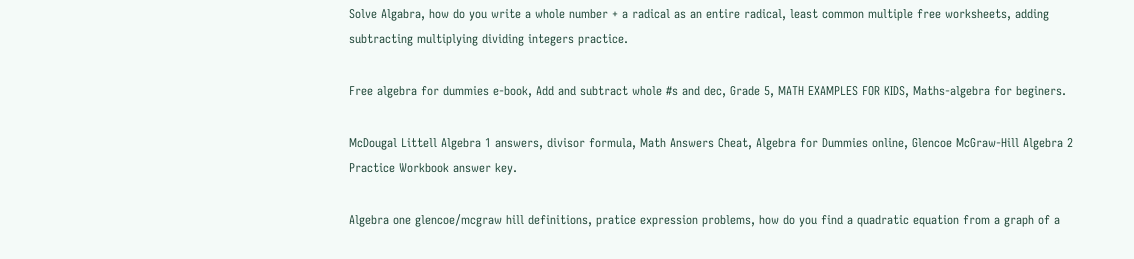Solve Algabra, how do you write a whole number + a radical as an entire radical, least common multiple free worksheets, adding subtracting multiplying dividing integers practice.

Free algebra for dummies e-book, Add and subtract whole #s and dec, Grade 5, MATH EXAMPLES FOR KIDS, Maths-algebra for beginers.

McDougal Littell Algebra 1 answers, divisor formula, Math Answers Cheat, Algebra for Dummies online, Glencoe McGraw-Hill Algebra 2 Practice Workbook answer key.

Algebra one glencoe/mcgraw hill definitions, pratice expression problems, how do you find a quadratic equation from a graph of a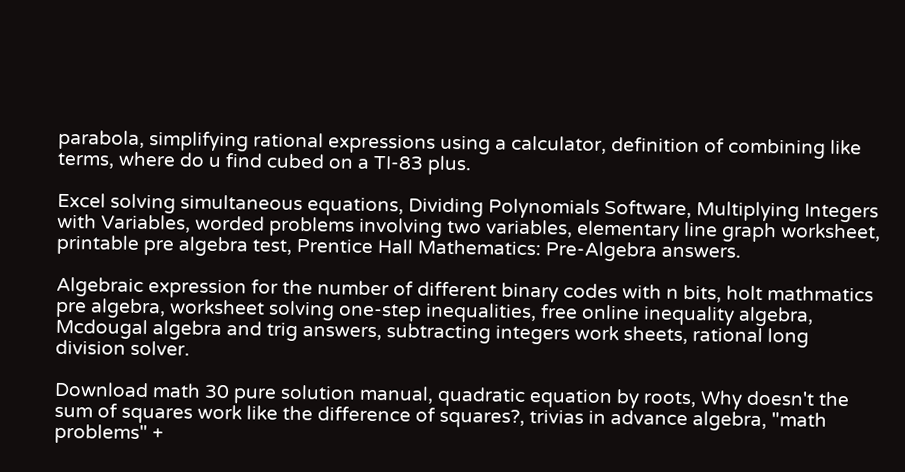parabola, simplifying rational expressions using a calculator, definition of combining like terms, where do u find cubed on a TI-83 plus.

Excel solving simultaneous equations, Dividing Polynomials Software, Multiplying Integers with Variables, worded problems involving two variables, elementary line graph worksheet, printable pre algebra test, Prentice Hall Mathematics: Pre-Algebra answers.

Algebraic expression for the number of different binary codes with n bits, holt mathmatics pre algebra, worksheet solving one-step inequalities, free online inequality algebra, Mcdougal algebra and trig answers, subtracting integers work sheets, rational long division solver.

Download math 30 pure solution manual, quadratic equation by roots, Why doesn't the sum of squares work like the difference of squares?, trivias in advance algebra, "math problems" +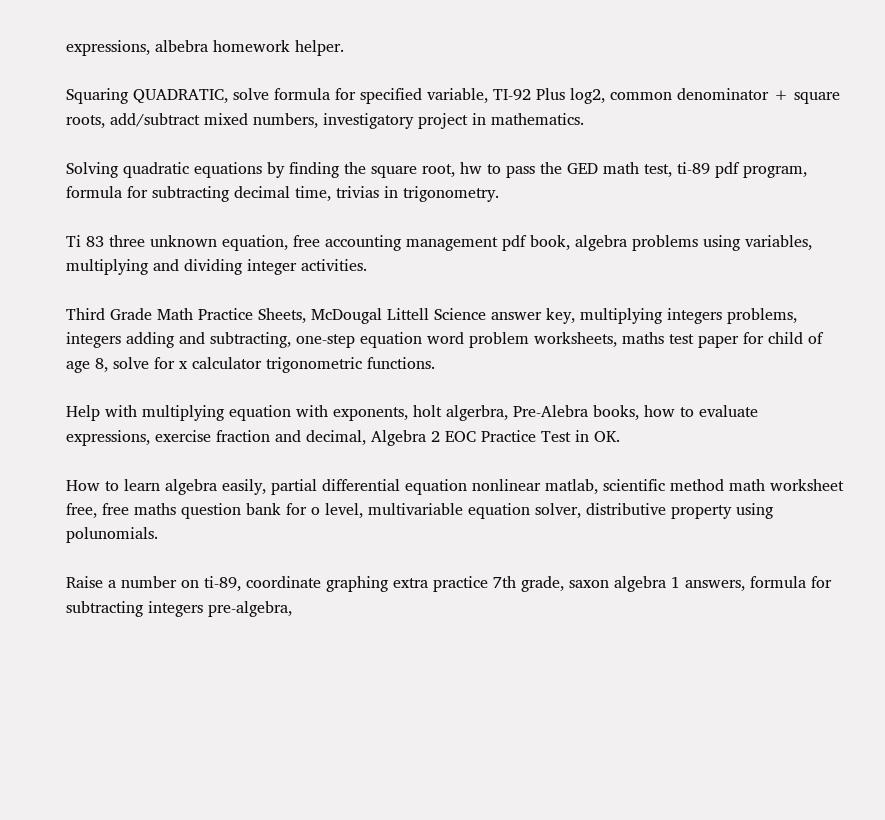expressions, albebra homework helper.

Squaring QUADRATIC, solve formula for specified variable, TI-92 Plus log2, common denominator + square roots, add/subtract mixed numbers, investigatory project in mathematics.

Solving quadratic equations by finding the square root, hw to pass the GED math test, ti-89 pdf program, formula for subtracting decimal time, trivias in trigonometry.

Ti 83 three unknown equation, free accounting management pdf book, algebra problems using variables, multiplying and dividing integer activities.

Third Grade Math Practice Sheets, McDougal Littell Science answer key, multiplying integers problems, integers adding and subtracting, one-step equation word problem worksheets, maths test paper for child of age 8, solve for x calculator trigonometric functions.

Help with multiplying equation with exponents, holt algerbra, Pre-Alebra books, how to evaluate expressions, exercise fraction and decimal, Algebra 2 EOC Practice Test in OK.

How to learn algebra easily, partial differential equation nonlinear matlab, scientific method math worksheet free, free maths question bank for o level, multivariable equation solver, distributive property using polunomials.

Raise a number on ti-89, coordinate graphing extra practice 7th grade, saxon algebra 1 answers, formula for subtracting integers pre-algebra,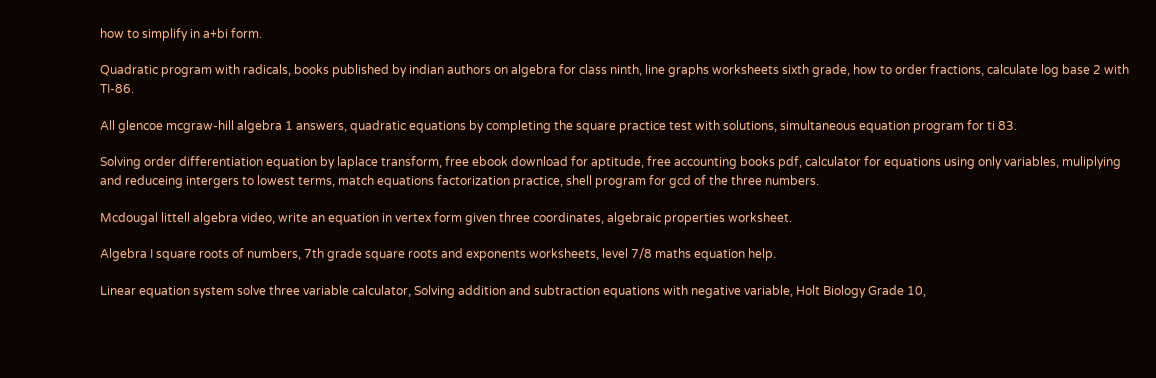how to simplify in a+bi form.

Quadratic program with radicals, books published by indian authors on algebra for class ninth, line graphs worksheets sixth grade, how to order fractions, calculate log base 2 with TI-86.

All glencoe mcgraw-hill algebra 1 answers, quadratic equations by completing the square practice test with solutions, simultaneous equation program for ti 83.

Solving order differentiation equation by laplace transform, free ebook download for aptitude, free accounting books pdf, calculator for equations using only variables, muliplying and reduceing intergers to lowest terms, match equations factorization practice, shell program for gcd of the three numbers.

Mcdougal littell algebra video, write an equation in vertex form given three coordinates, algebraic properties worksheet.

Algebra I square roots of numbers, 7th grade square roots and exponents worksheets, level 7/8 maths equation help.

Linear equation system solve three variable calculator, Solving addition and subtraction equations with negative variable, Holt Biology Grade 10,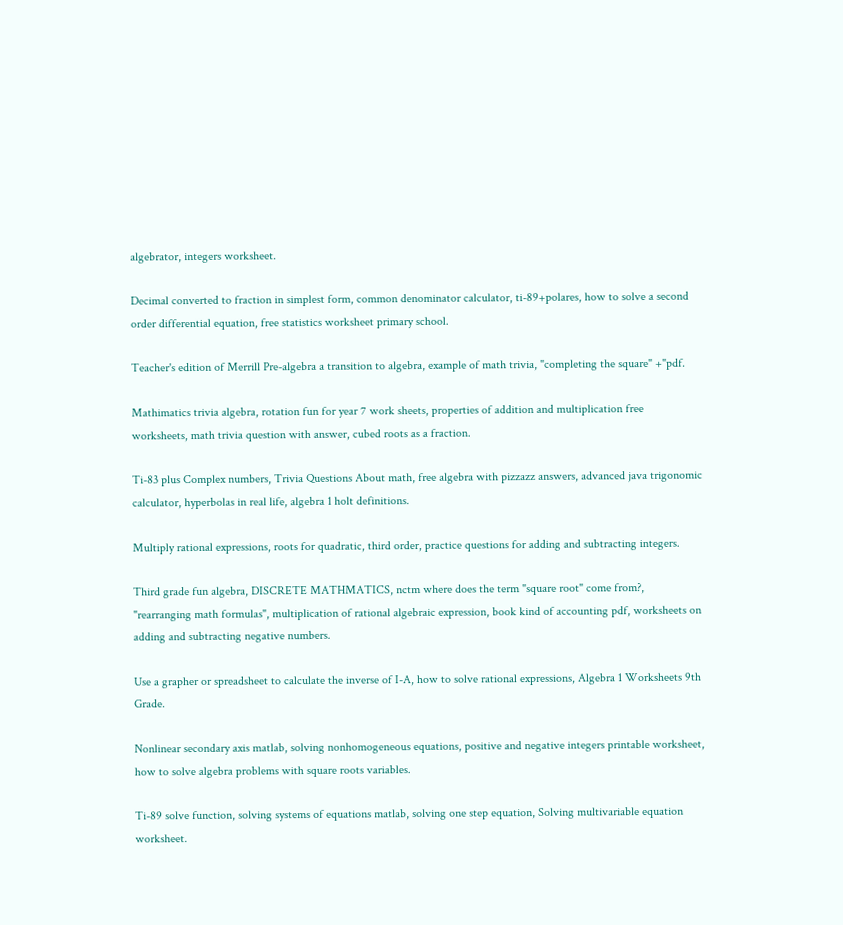algebrator, integers worksheet.

Decimal converted to fraction in simplest form, common denominator calculator, ti-89+polares, how to solve a second order differential equation, free statistics worksheet primary school.

Teacher's edition of Merrill Pre-algebra a transition to algebra, example of math trivia, "completing the square" +"pdf.

Mathimatics trivia algebra, rotation fun for year 7 work sheets, properties of addition and multiplication free worksheets, math trivia question with answer, cubed roots as a fraction.

Ti-83 plus Complex numbers, Trivia Questions About math, free algebra with pizzazz answers, advanced java trigonomic calculator, hyperbolas in real life, algebra 1 holt definitions.

Multiply rational expressions, roots for quadratic, third order, practice questions for adding and subtracting integers.

Third grade fun algebra, DISCRETE MATHMATICS, nctm where does the term "square root" come from?, "rearranging math formulas", multiplication of rational algebraic expression, book kind of accounting pdf, worksheets on adding and subtracting negative numbers.

Use a grapher or spreadsheet to calculate the inverse of I-A, how to solve rational expressions, Algebra 1 Worksheets 9th Grade.

Nonlinear secondary axis matlab, solving nonhomogeneous equations, positive and negative integers printable worksheet, how to solve algebra problems with square roots variables.

Ti-89 solve function, solving systems of equations matlab, solving one step equation, Solving multivariable equation worksheet.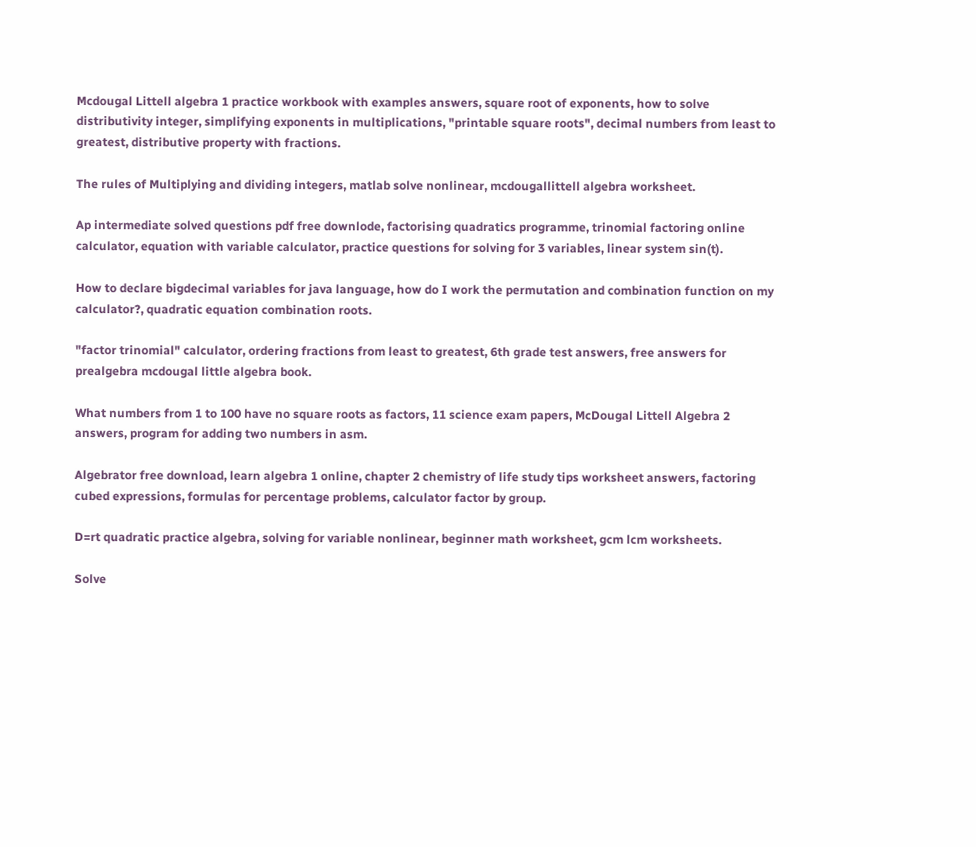Mcdougal Littell algebra 1 practice workbook with examples answers, square root of exponents, how to solve distributivity integer, simplifying exponents in multiplications, "printable square roots", decimal numbers from least to greatest, distributive property with fractions.

The rules of Multiplying and dividing integers, matlab solve nonlinear, mcdougallittell algebra worksheet.

Ap intermediate solved questions pdf free downlode, factorising quadratics programme, trinomial factoring online calculator, equation with variable calculator, practice questions for solving for 3 variables, linear system sin(t).

How to declare bigdecimal variables for java language, how do I work the permutation and combination function on my calculator?, quadratic equation combination roots.

"factor trinomial" calculator, ordering fractions from least to greatest, 6th grade test answers, free answers for prealgebra mcdougal little algebra book.

What numbers from 1 to 100 have no square roots as factors, 11 science exam papers, McDougal Littell Algebra 2 answers, program for adding two numbers in asm.

Algebrator free download, learn algebra 1 online, chapter 2 chemistry of life study tips worksheet answers, factoring cubed expressions, formulas for percentage problems, calculator factor by group.

D=rt quadratic practice algebra, solving for variable nonlinear, beginner math worksheet, gcm lcm worksheets.

Solve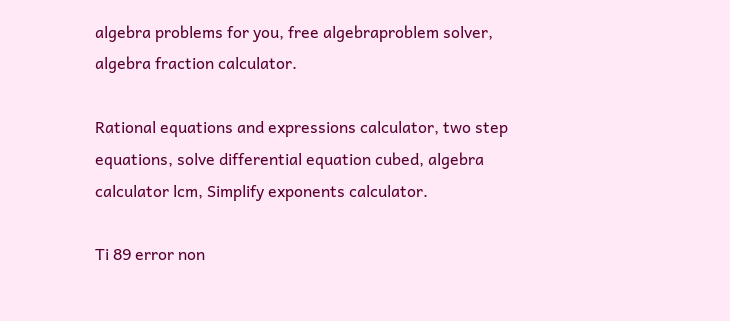algebra problems for you, free algebraproblem solver, algebra fraction calculator.

Rational equations and expressions calculator, two step equations, solve differential equation cubed, algebra calculator lcm, Simplify exponents calculator.

Ti 89 error non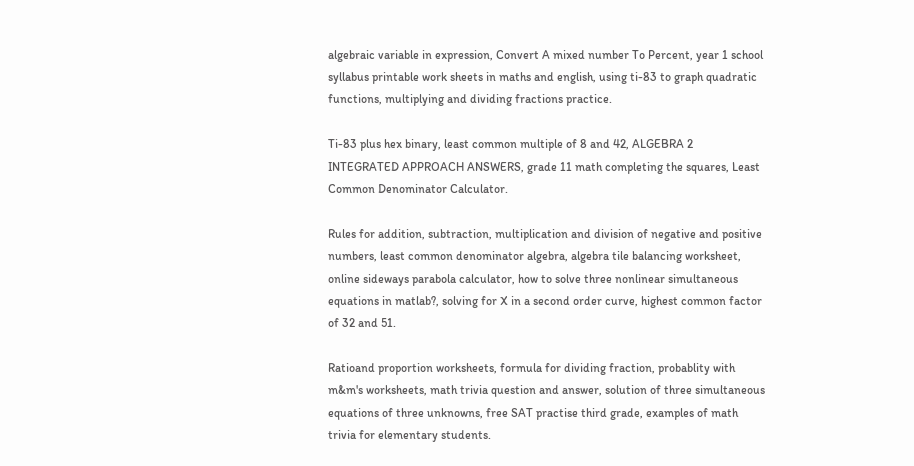algebraic variable in expression, Convert A mixed number To Percent, year 1 school syllabus printable work sheets in maths and english, using ti-83 to graph quadratic functions, multiplying and dividing fractions practice.

Ti-83 plus hex binary, least common multiple of 8 and 42, ALGEBRA 2 INTEGRATED APPROACH ANSWERS, grade 11 math completing the squares, Least Common Denominator Calculator.

Rules for addition, subtraction, multiplication and division of negative and positive numbers, least common denominator algebra, algebra tile balancing worksheet, online sideways parabola calculator, how to solve three nonlinear simultaneous equations in matlab?, solving for X in a second order curve, highest common factor of 32 and 51.

Ratioand proportion worksheets, formula for dividing fraction, probablity with m&m's worksheets, math trivia question and answer, solution of three simultaneous equations of three unknowns, free SAT practise third grade, examples of math trivia for elementary students.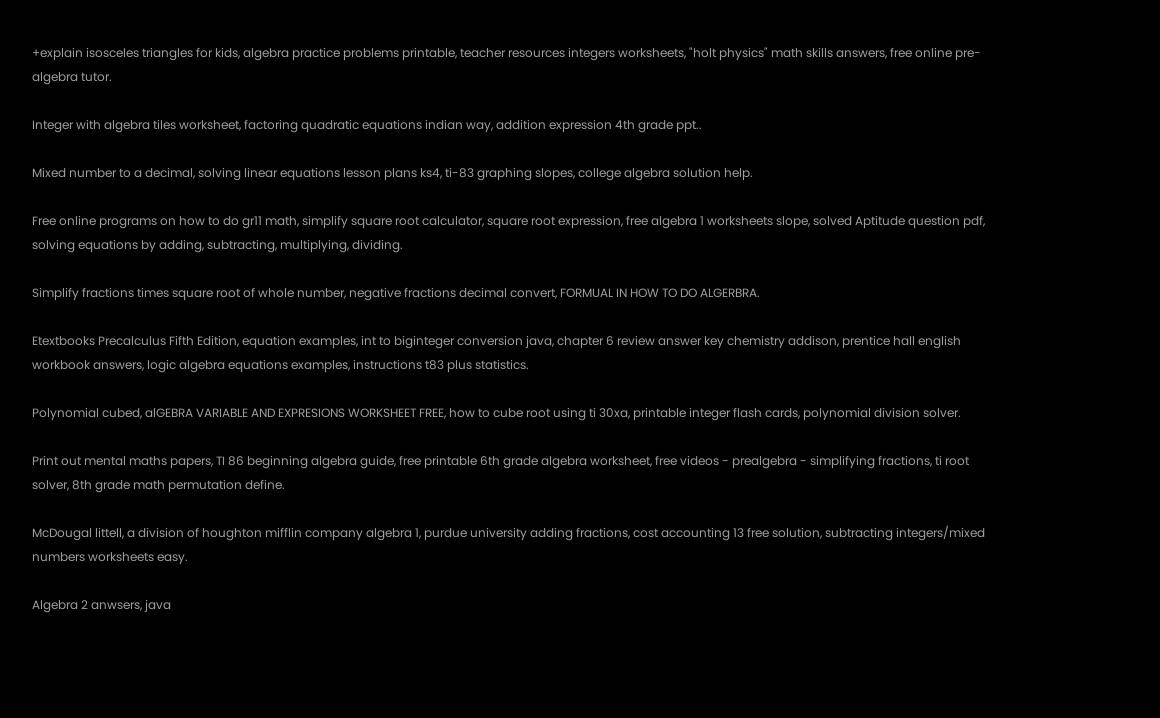+explain isosceles triangles for kids, algebra practice problems printable, teacher resources integers worksheets, "holt physics" math skills answers, free online pre-algebra tutor.

Integer with algebra tiles worksheet, factoring quadratic equations indian way, addition expression 4th grade ppt..

Mixed number to a decimal, solving linear equations lesson plans ks4, ti-83 graphing slopes, college algebra solution help.

Free online programs on how to do gr11 math, simplify square root calculator, square root expression, free algebra 1 worksheets slope, solved Aptitude question pdf, solving equations by adding, subtracting, multiplying, dividing.

Simplify fractions times square root of whole number, negative fractions decimal convert, FORMUAL IN HOW TO DO ALGERBRA.

Etextbooks Precalculus Fifth Edition, equation examples, int to biginteger conversion java, chapter 6 review answer key chemistry addison, prentice hall english workbook answers, logic algebra equations examples, instructions t83 plus statistics.

Polynomial cubed, alGEBRA VARIABLE AND EXPRESIONS WORKSHEET FREE, how to cube root using ti 30xa, printable integer flash cards, polynomial division solver.

Print out mental maths papers, TI 86 beginning algebra guide, free printable 6th grade algebra worksheet, free videos - prealgebra - simplifying fractions, ti root solver, 8th grade math permutation define.

McDougal littell, a division of houghton mifflin company algebra 1, purdue university adding fractions, cost accounting 13 free solution, subtracting integers/mixed numbers worksheets easy.

Algebra 2 anwsers, java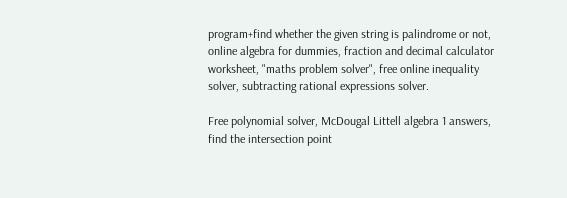program+find whether the given string is palindrome or not, online algebra for dummies, fraction and decimal calculator worksheet, "maths problem solver", free online inequality solver, subtracting rational expressions solver.

Free polynomial solver, McDougal Littell algebra 1 answers, find the intersection point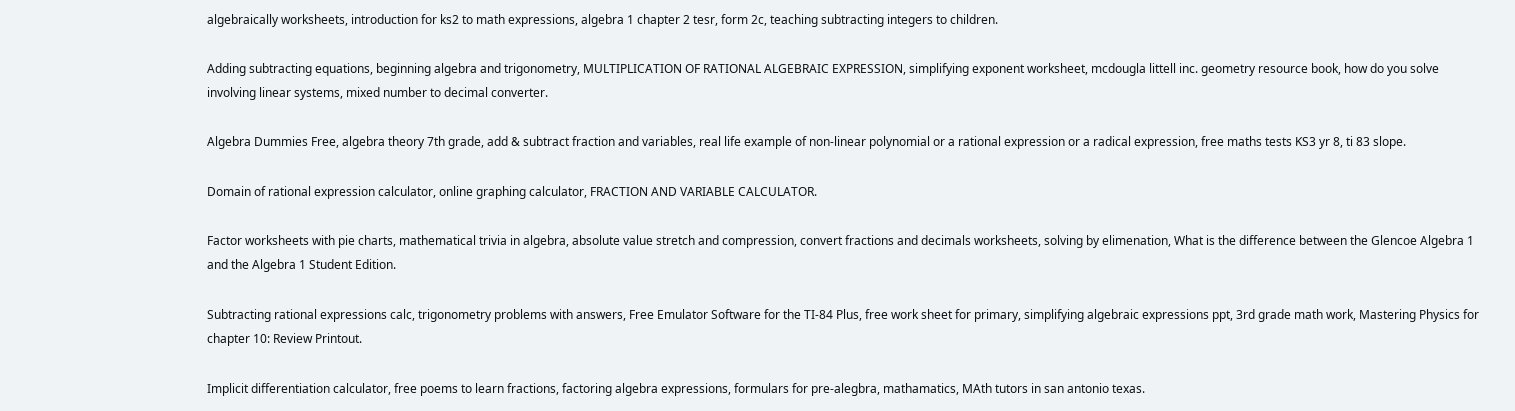algebraically worksheets, introduction for ks2 to math expressions, algebra 1 chapter 2 tesr, form 2c, teaching subtracting integers to children.

Adding subtracting equations, beginning algebra and trigonometry, MULTIPLICATION OF RATIONAL ALGEBRAIC EXPRESSION, simplifying exponent worksheet, mcdougla littell inc. geometry resource book, how do you solve involving linear systems, mixed number to decimal converter.

Algebra Dummies Free, algebra theory 7th grade, add & subtract fraction and variables, real life example of non-linear polynomial or a rational expression or a radical expression, free maths tests KS3 yr 8, ti 83 slope.

Domain of rational expression calculator, online graphing calculator, FRACTION AND VARIABLE CALCULATOR.

Factor worksheets with pie charts, mathematical trivia in algebra, absolute value stretch and compression, convert fractions and decimals worksheets, solving by elimenation, What is the difference between the Glencoe Algebra 1 and the Algebra 1 Student Edition.

Subtracting rational expressions calc, trigonometry problems with answers, Free Emulator Software for the TI-84 Plus, free work sheet for primary, simplifying algebraic expressions ppt, 3rd grade math work, Mastering Physics for chapter 10: Review Printout.

Implicit differentiation calculator, free poems to learn fractions, factoring algebra expressions, formulars for pre-alegbra, mathamatics, MAth tutors in san antonio texas.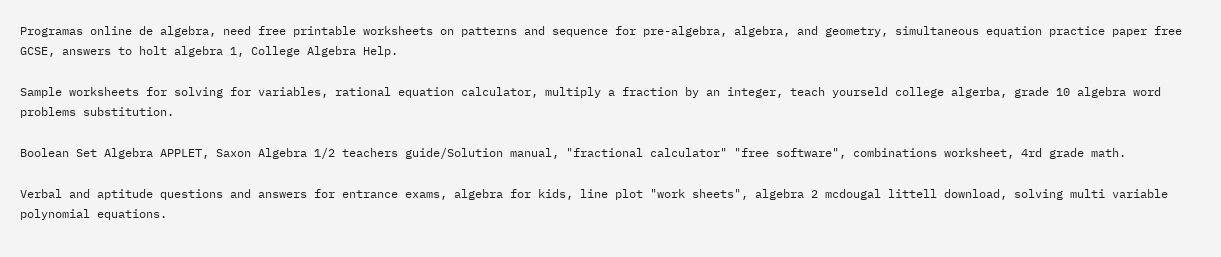Programas online de algebra, need free printable worksheets on patterns and sequence for pre-algebra, algebra, and geometry, simultaneous equation practice paper free GCSE, answers to holt algebra 1, College Algebra Help.

Sample worksheets for solving for variables, rational equation calculator, multiply a fraction by an integer, teach yourseld college algerba, grade 10 algebra word problems substitution.

Boolean Set Algebra APPLET, Saxon Algebra 1/2 teachers guide/Solution manual, "fractional calculator" "free software", combinations worksheet, 4rd grade math.

Verbal and aptitude questions and answers for entrance exams, algebra for kids, line plot "work sheets", algebra 2 mcdougal littell download, solving multi variable polynomial equations.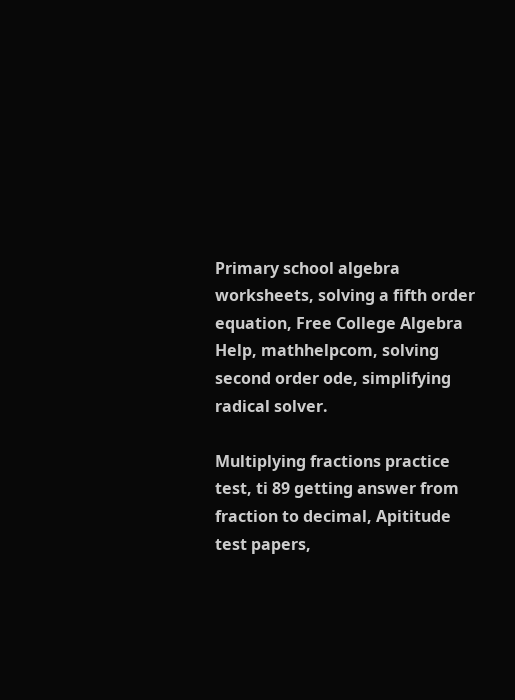Primary school algebra worksheets, solving a fifth order equation, Free College Algebra Help, mathhelpcom, solving second order ode, simplifying radical solver.

Multiplying fractions practice test, ti 89 getting answer from fraction to decimal, Apititude test papers,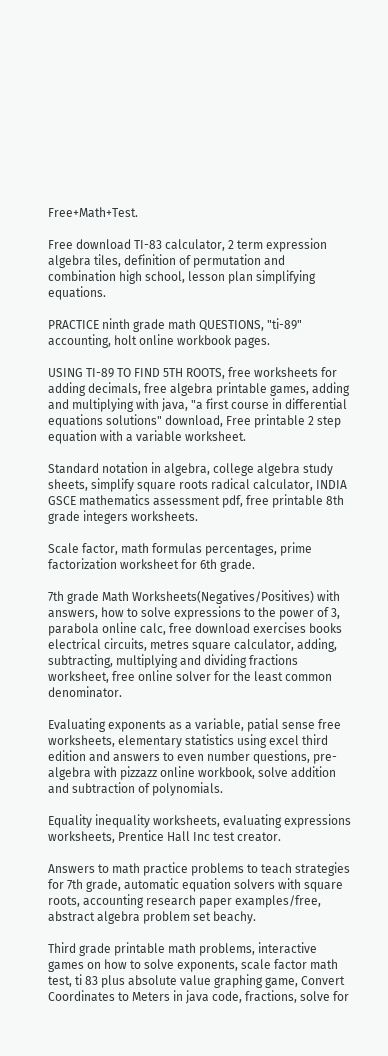Free+Math+Test.

Free download TI-83 calculator, 2 term expression algebra tiles, definition of permutation and combination high school, lesson plan simplifying equations.

PRACTICE ninth grade math QUESTIONS, "ti-89" accounting, holt online workbook pages.

USING TI-89 TO FIND 5TH ROOTS, free worksheets for adding decimals, free algebra printable games, adding and multiplying with java, "a first course in differential equations solutions" download, Free printable 2 step equation with a variable worksheet.

Standard notation in algebra, college algebra study sheets, simplify square roots radical calculator, INDIA GSCE mathematics assessment pdf, free printable 8th grade integers worksheets.

Scale factor, math formulas percentages, prime factorization worksheet for 6th grade.

7th grade Math Worksheets(Negatives/Positives) with answers, how to solve expressions to the power of 3, parabola online calc, free download exercises books electrical circuits, metres square calculator, adding, subtracting, multiplying and dividing fractions worksheet, free online solver for the least common denominator.

Evaluating exponents as a variable, patial sense free worksheets, elementary statistics using excel third edition and answers to even number questions, pre-algebra with pizzazz online workbook, solve addition and subtraction of polynomials.

Equality inequality worksheets, evaluating expressions worksheets, Prentice Hall Inc test creator.

Answers to math practice problems to teach strategies for 7th grade, automatic equation solvers with square roots, accounting research paper examples/free, abstract algebra problem set beachy.

Third grade printable math problems, interactive games on how to solve exponents, scale factor math test, ti 83 plus absolute value graphing game, Convert Coordinates to Meters in java code, fractions, solve for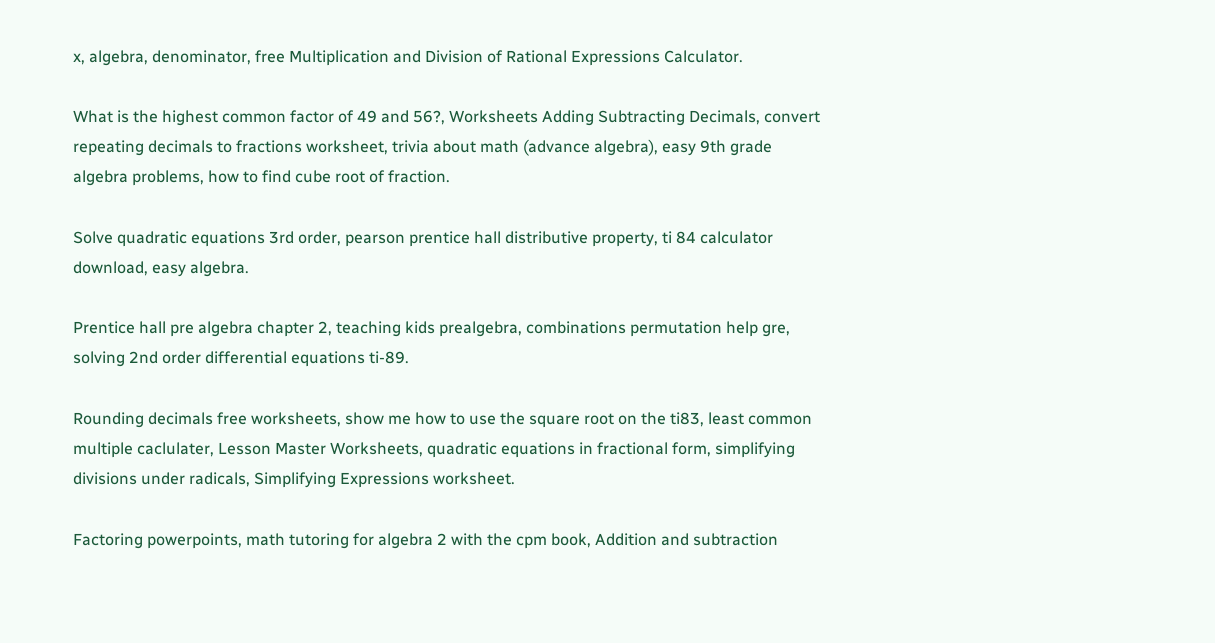x, algebra, denominator, free Multiplication and Division of Rational Expressions Calculator.

What is the highest common factor of 49 and 56?, Worksheets Adding Subtracting Decimals, convert repeating decimals to fractions worksheet, trivia about math (advance algebra), easy 9th grade algebra problems, how to find cube root of fraction.

Solve quadratic equations 3rd order, pearson prentice hall distributive property, ti 84 calculator download, easy algebra.

Prentice hall pre algebra chapter 2, teaching kids prealgebra, combinations permutation help gre, solving 2nd order differential equations ti-89.

Rounding decimals free worksheets, show me how to use the square root on the ti83, least common multiple caclulater, Lesson Master Worksheets, quadratic equations in fractional form, simplifying divisions under radicals, Simplifying Expressions worksheet.

Factoring powerpoints, math tutoring for algebra 2 with the cpm book, Addition and subtraction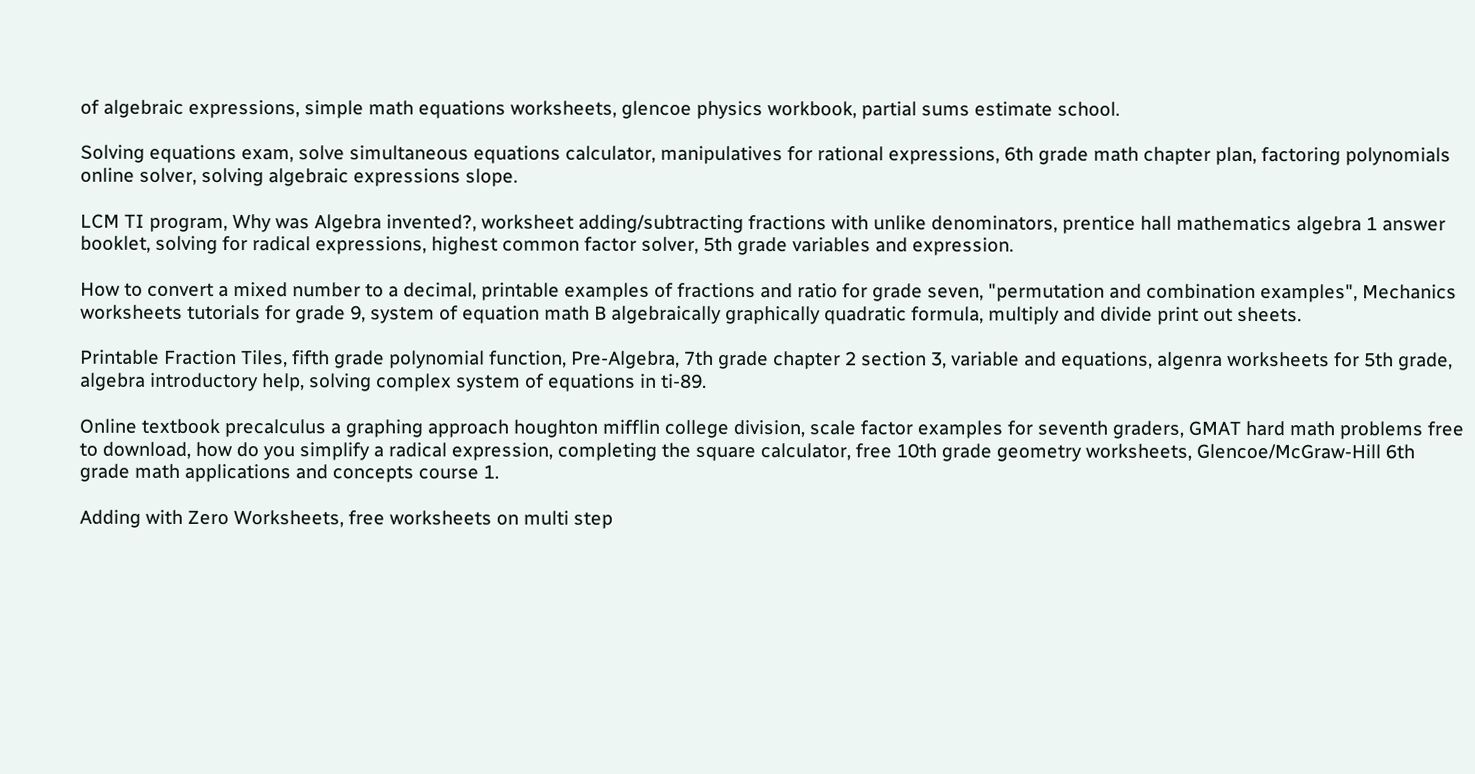of algebraic expressions, simple math equations worksheets, glencoe physics workbook, partial sums estimate school.

Solving equations exam, solve simultaneous equations calculator, manipulatives for rational expressions, 6th grade math chapter plan, factoring polynomials online solver, solving algebraic expressions slope.

LCM TI program, Why was Algebra invented?, worksheet adding/subtracting fractions with unlike denominators, prentice hall mathematics algebra 1 answer booklet, solving for radical expressions, highest common factor solver, 5th grade variables and expression.

How to convert a mixed number to a decimal, printable examples of fractions and ratio for grade seven, "permutation and combination examples", Mechanics worksheets tutorials for grade 9, system of equation math B algebraically graphically quadratic formula, multiply and divide print out sheets.

Printable Fraction Tiles, fifth grade polynomial function, Pre-Algebra, 7th grade chapter 2 section 3, variable and equations, algenra worksheets for 5th grade, algebra introductory help, solving complex system of equations in ti-89.

Online textbook precalculus a graphing approach houghton mifflin college division, scale factor examples for seventh graders, GMAT hard math problems free to download, how do you simplify a radical expression, completing the square calculator, free 10th grade geometry worksheets, Glencoe/McGraw-Hill 6th grade math applications and concepts course 1.

Adding with Zero Worksheets, free worksheets on multi step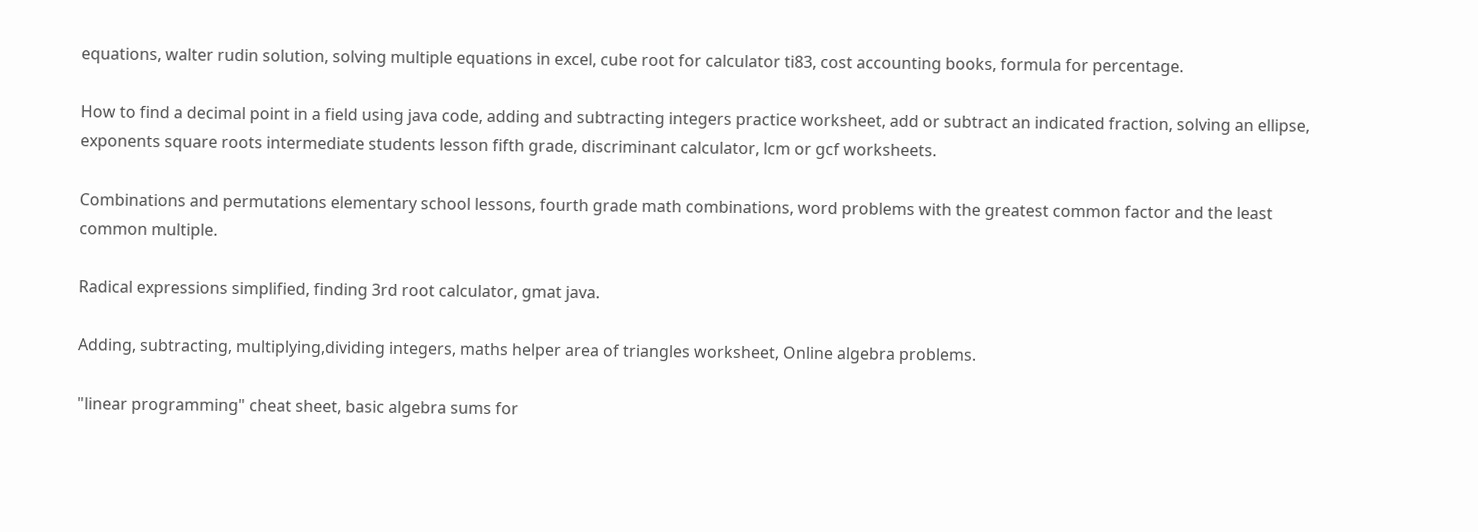equations, walter rudin solution, solving multiple equations in excel, cube root for calculator ti83, cost accounting books, formula for percentage.

How to find a decimal point in a field using java code, adding and subtracting integers practice worksheet, add or subtract an indicated fraction, solving an ellipse, exponents square roots intermediate students lesson fifth grade, discriminant calculator, lcm or gcf worksheets.

Combinations and permutations elementary school lessons, fourth grade math combinations, word problems with the greatest common factor and the least common multiple.

Radical expressions simplified, finding 3rd root calculator, gmat java.

Adding, subtracting, multiplying,dividing integers, maths helper area of triangles worksheet, Online algebra problems.

"linear programming" cheat sheet, basic algebra sums for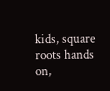kids, square roots hands on,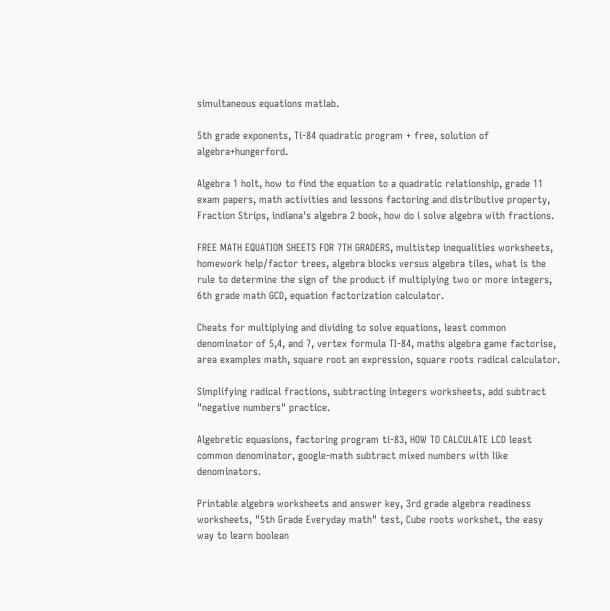simultaneous equations matlab.

5th grade exponents, Ti-84 quadratic program + free, solution of algebra+hungerford.

Algebra 1 holt, how to find the equation to a quadratic relationship, grade 11 exam papers, math activities and lessons factoring and distributive property, Fraction Strips, indiana's algebra 2 book, how do i solve algebra with fractions.

FREE MATH EQUATION SHEETS FOR 7TH GRADERS, multistep inequalities worksheets, homework help/factor trees, algebra blocks versus algebra tiles, what is the rule to determine the sign of the product if multiplying two or more integers, 6th grade math GCD, equation factorization calculator.

Cheats for multiplying and dividing to solve equations, least common denominator of 5,4, and 7, vertex formula TI-84, maths algebra game factorise, area examples math, square root an expression, square roots radical calculator.

Simplifying radical fractions, subtracting integers worksheets, add subtract "negative numbers" practice.

Algebretic equasions, factoring program ti-83, HOW TO CALCULATE LCD least common denominator, google-math subtract mixed numbers with like denominators.

Printable algebra worksheets and answer key, 3rd grade algebra readiness worksheets, "5th Grade Everyday math" test, Cube roots workshet, the easy way to learn boolean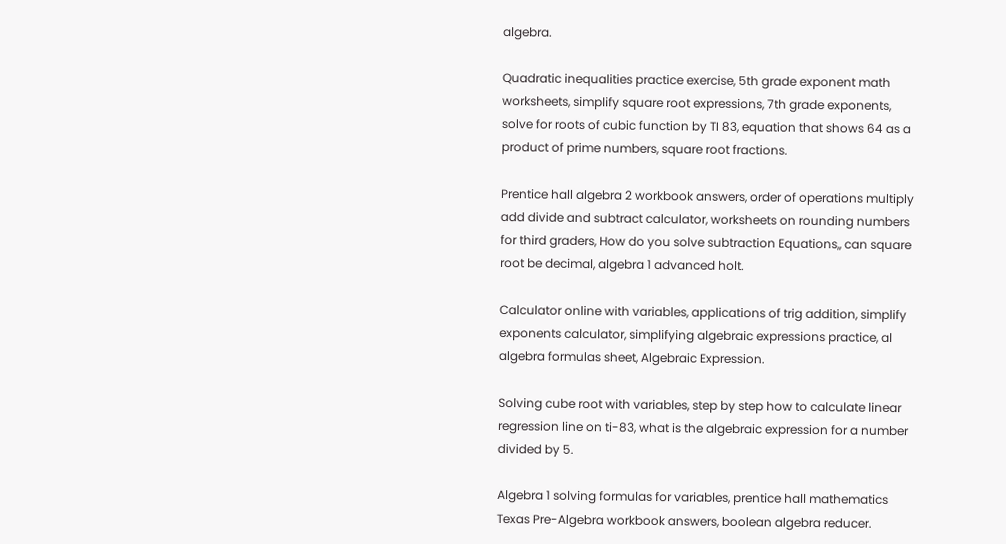algebra.

Quadratic inequalities practice exercise, 5th grade exponent math worksheets, simplify square root expressions, 7th grade exponents, solve for roots of cubic function by TI 83, equation that shows 64 as a product of prime numbers, square root fractions.

Prentice hall algebra 2 workbook answers, order of operations multiply add divide and subtract calculator, worksheets on rounding numbers for third graders, How do you solve subtraction Equations,, can square root be decimal, algebra 1 advanced holt.

Calculator online with variables, applications of trig addition, simplify exponents calculator, simplifying algebraic expressions practice, al algebra formulas sheet, Algebraic Expression.

Solving cube root with variables, step by step how to calculate linear regression line on ti-83, what is the algebraic expression for a number divided by 5.

Algebra 1 solving formulas for variables, prentice hall mathematics Texas Pre-Algebra workbook answers, boolean algebra reducer.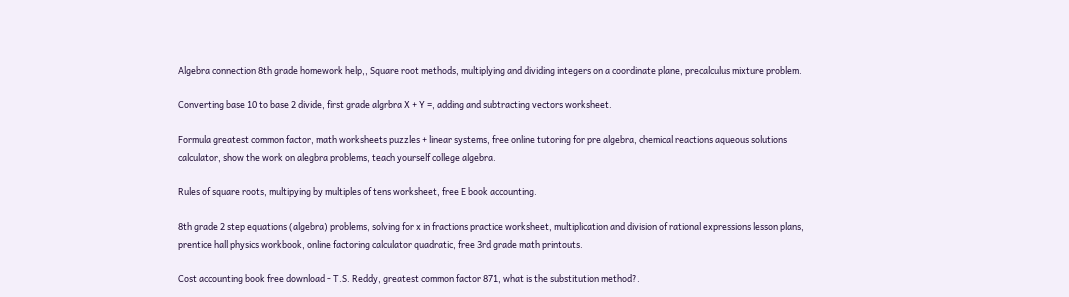Algebra connection 8th grade homework help,, Square root methods, multiplying and dividing integers on a coordinate plane, precalculus mixture problem.

Converting base 10 to base 2 divide, first grade algrbra X + Y =, adding and subtracting vectors worksheet.

Formula greatest common factor, math worksheets puzzles + linear systems, free online tutoring for pre algebra, chemical reactions aqueous solutions calculator, show the work on alegbra problems, teach yourself college algebra.

Rules of square roots, multipying by multiples of tens worksheet, free E book accounting.

8th grade 2 step equations (algebra) problems, solving for x in fractions practice worksheet, multiplication and division of rational expressions lesson plans, prentice hall physics workbook, online factoring calculator quadratic, free 3rd grade math printouts.

Cost accounting book free download - T.S. Reddy, greatest common factor 871, what is the substitution method?.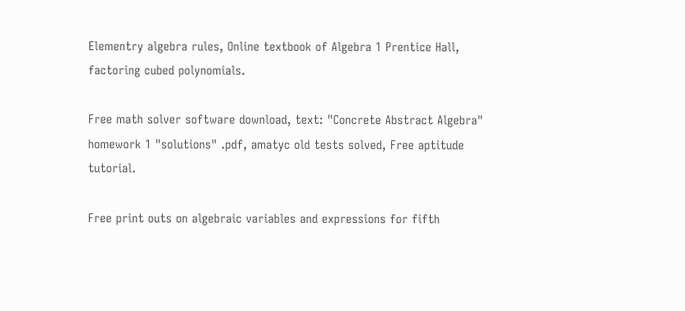Elementry algebra rules, Online textbook of Algebra 1 Prentice Hall, factoring cubed polynomials.

Free math solver software download, text: "Concrete Abstract Algebra" homework 1 "solutions" .pdf, amatyc old tests solved, Free aptitude tutorial.

Free print outs on algebraic variables and expressions for fifth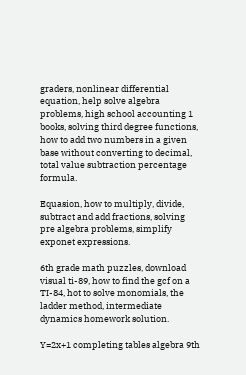graders, nonlinear differential equation, help solve algebra problems, high school accounting 1 books, solving third degree functions, how to add two numbers in a given base without converting to decimal, total value subtraction percentage formula.

Equasion, how to multiply, divide, subtract and add fractions, solving pre algebra problems, simplify exponet expressions.

6th grade math puzzles, download visual ti-89, how to find the gcf on a TI-84, hot to solve monomials, the ladder method, intermediate dynamics homework solution.

Y=2x+1 completing tables algebra 9th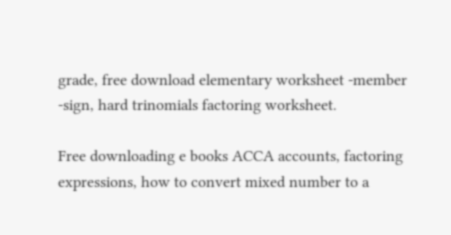grade, free download elementary worksheet -member -sign, hard trinomials factoring worksheet.

Free downloading e books ACCA accounts, factoring expressions, how to convert mixed number to a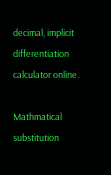decimal, implicit differentiation calculator online.

Mathmatical substitution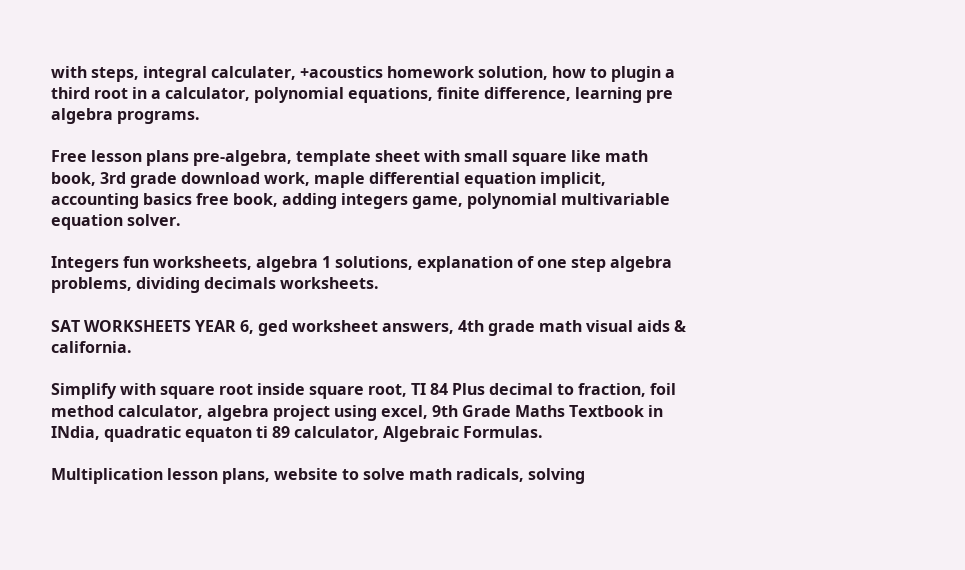with steps, integral calculater, +acoustics homework solution, how to plugin a third root in a calculator, polynomial equations, finite difference, learning pre algebra programs.

Free lesson plans pre-algebra, template sheet with small square like math book, 3rd grade download work, maple differential equation implicit, accounting basics free book, adding integers game, polynomial multivariable equation solver.

Integers fun worksheets, algebra 1 solutions, explanation of one step algebra problems, dividing decimals worksheets.

SAT WORKSHEETS YEAR 6, ged worksheet answers, 4th grade math visual aids & california.

Simplify with square root inside square root, TI 84 Plus decimal to fraction, foil method calculator, algebra project using excel, 9th Grade Maths Textbook in INdia, quadratic equaton ti 89 calculator, Algebraic Formulas.

Multiplication lesson plans, website to solve math radicals, solving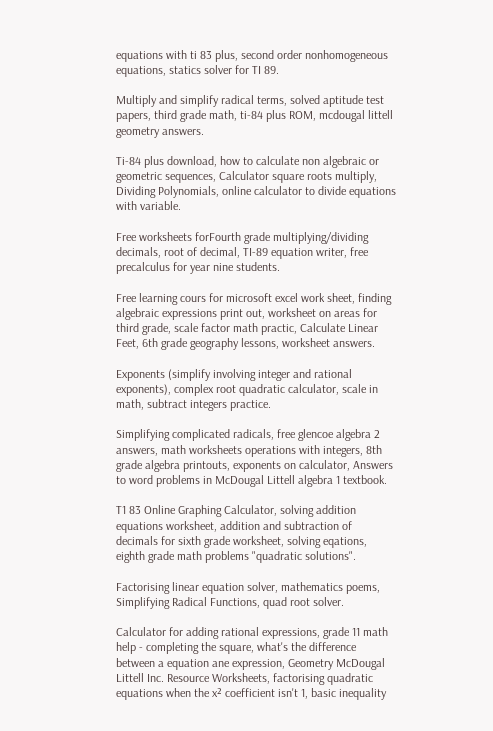equations with ti 83 plus, second order nonhomogeneous equations, statics solver for TI 89.

Multiply and simplify radical terms, solved aptitude test papers, third grade math, ti-84 plus ROM, mcdougal littell geometry answers.

Ti-84 plus download, how to calculate non algebraic or geometric sequences, Calculator square roots multiply, Dividing Polynomials, online calculator to divide equations with variable.

Free worksheets forFourth grade multiplying/dividing decimals, root of decimal, TI-89 equation writer, free precalculus for year nine students.

Free learning cours for microsoft excel work sheet, finding algebraic expressions print out, worksheet on areas for third grade, scale factor math practic, Calculate Linear Feet, 6th grade geography lessons, worksheet answers.

Exponents (simplify involving integer and rational exponents), complex root quadratic calculator, scale in math, subtract integers practice.

Simplifying complicated radicals, free glencoe algebra 2 answers, math worksheets operations with integers, 8th grade algebra printouts, exponents on calculator, Answers to word problems in McDougal Littell algebra 1 textbook.

T1 83 Online Graphing Calculator, solving addition equations worksheet, addition and subtraction of decimals for sixth grade worksheet, solving eqations, eighth grade math problems "quadratic solutions".

Factorising linear equation solver, mathematics poems, Simplifying Radical Functions, quad root solver.

Calculator for adding rational expressions, grade 11 math help - completing the square, what's the difference between a equation ane expression, Geometry McDougal Littell Inc. Resource Worksheets, factorising quadratic equations when the x² coefficient isn't 1, basic inequality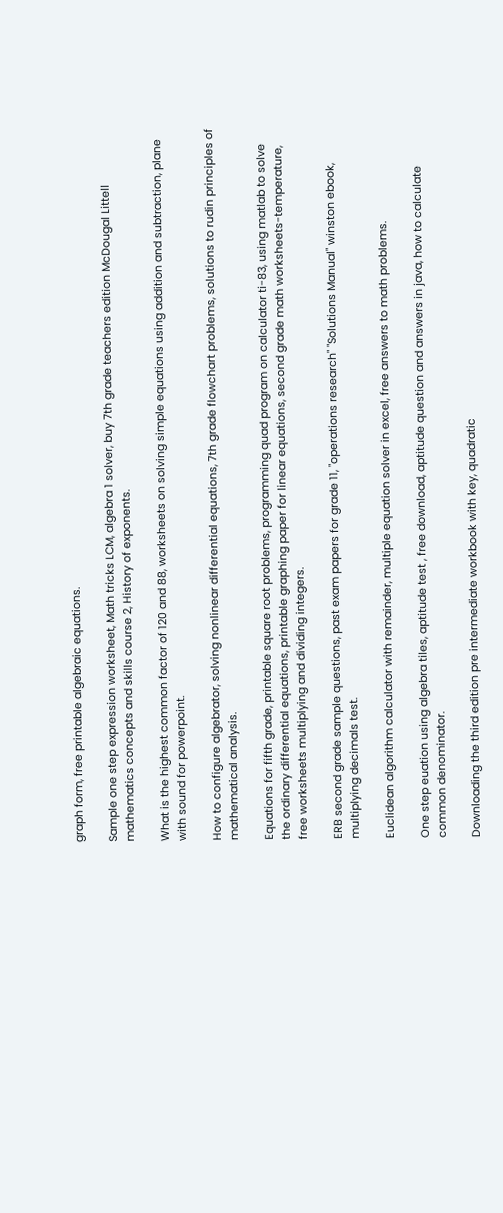graph form, free printable algebraic equations.

Sample one step expression worksheet, Math tricks LCM, algebra 1 solver, buy 7th grade teachers edition McDougal Littell mathematics concepts and skills course 2, History of exponents.

What is the highest common factor of 120 and 88, worksheets on solving simple equations using addition and subtraction, plane with sound for powerpoint.

How to configure algebrator, solving nonlinear differential equations, 7th grade flowchart problems, solutions to rudin principles of mathematical analysis.

Equations for fifth grade, printable square root problems, programming quad program on calculator ti-83, using matlab to solve the ordinary differential equations, printable graphing paper for linear equations, second grade math worksheets-temperature, free worksheets multiplying and dividing integers.

ERB second grade sample questions, past exam papers for grade 11, "operations research" "Solutions Manual" winston ebook, multiplying decimals test.

Euclidean algorithm calculator with remainder, multiple equation solver in excel, free answers to math problems.

One step euation using algebra tiles, aptitude test , free download, aptitude question and answers in java, how to calculate common denominator.

Downloading the third edition pre intermediate workbook with key, quadratic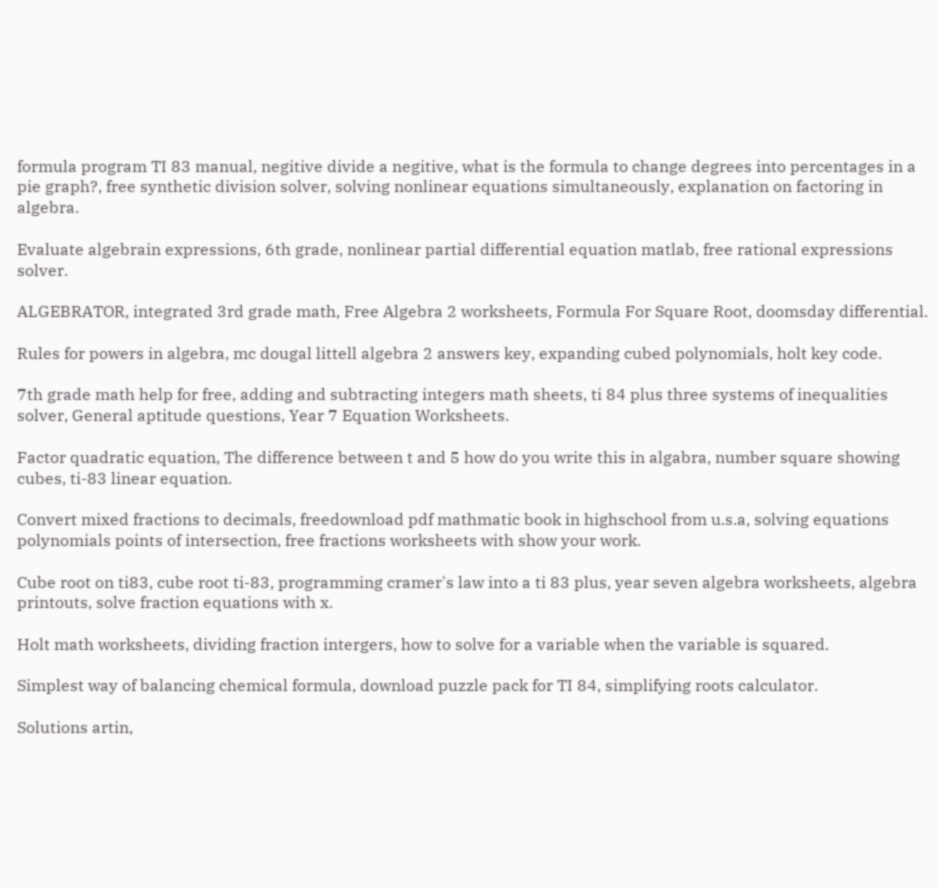formula program TI 83 manual, negitive divide a negitive, what is the formula to change degrees into percentages in a pie graph?, free synthetic division solver, solving nonlinear equations simultaneously, explanation on factoring in algebra.

Evaluate algebrain expressions, 6th grade, nonlinear partial differential equation matlab, free rational expressions solver.

ALGEBRATOR, integrated 3rd grade math, Free Algebra 2 worksheets, Formula For Square Root, doomsday differential.

Rules for powers in algebra, mc dougal littell algebra 2 answers key, expanding cubed polynomials, holt key code.

7th grade math help for free, adding and subtracting integers math sheets, ti 84 plus three systems of inequalities solver, General aptitude questions, Year 7 Equation Worksheets.

Factor quadratic equation, The difference between t and 5 how do you write this in algabra, number square showing cubes, ti-83 linear equation.

Convert mixed fractions to decimals, freedownload pdf mathmatic book in highschool from u.s.a, solving equations polynomials points of intersection, free fractions worksheets with show your work.

Cube root on ti83, cube root ti-83, programming cramer's law into a ti 83 plus, year seven algebra worksheets, algebra printouts, solve fraction equations with x.

Holt math worksheets, dividing fraction intergers, how to solve for a variable when the variable is squared.

Simplest way of balancing chemical formula, download puzzle pack for TI 84, simplifying roots calculator.

Solutions artin,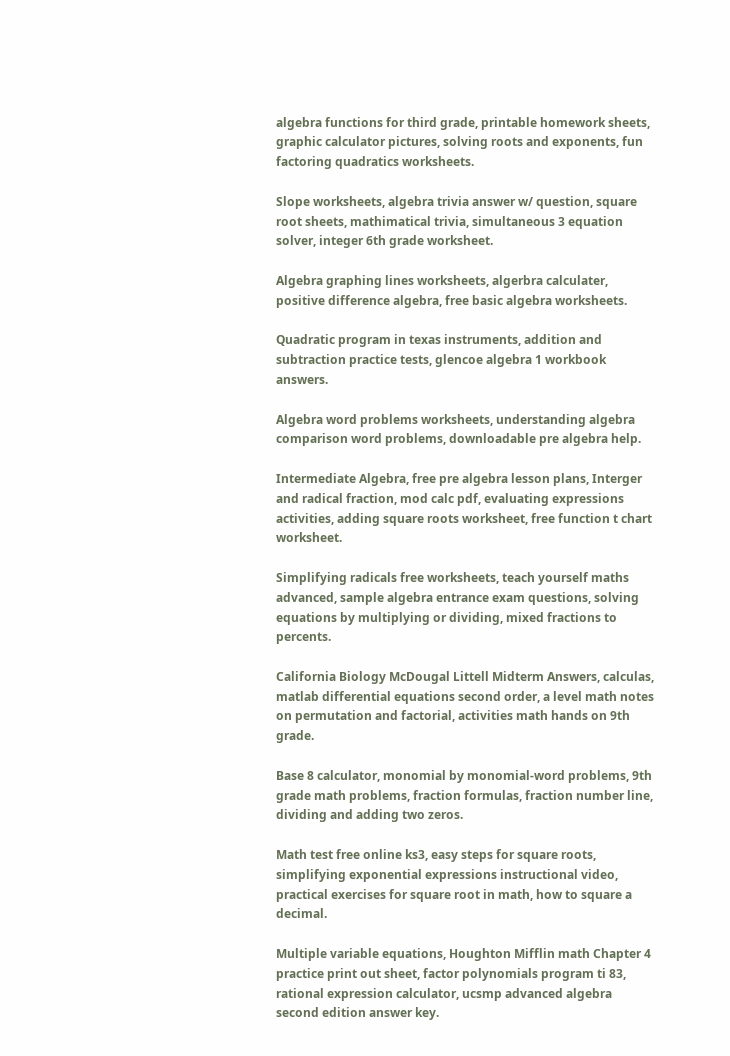algebra functions for third grade, printable homework sheets, graphic calculator pictures, solving roots and exponents, fun factoring quadratics worksheets.

Slope worksheets, algebra trivia answer w/ question, square root sheets, mathimatical trivia, simultaneous 3 equation solver, integer 6th grade worksheet.

Algebra graphing lines worksheets, algerbra calculater, positive difference algebra, free basic algebra worksheets.

Quadratic program in texas instruments, addition and subtraction practice tests, glencoe algebra 1 workbook answers.

Algebra word problems worksheets, understanding algebra comparison word problems, downloadable pre algebra help.

Intermediate Algebra, free pre algebra lesson plans, Interger and radical fraction, mod calc pdf, evaluating expressions activities, adding square roots worksheet, free function t chart worksheet.

Simplifying radicals free worksheets, teach yourself maths advanced, sample algebra entrance exam questions, solving equations by multiplying or dividing, mixed fractions to percents.

California Biology McDougal Littell Midterm Answers, calculas, matlab differential equations second order, a level math notes on permutation and factorial, activities math hands on 9th grade.

Base 8 calculator, monomial by monomial-word problems, 9th grade math problems, fraction formulas, fraction number line, dividing and adding two zeros.

Math test free online ks3, easy steps for square roots, simplifying exponential expressions instructional video, practical exercises for square root in math, how to square a decimal.

Multiple variable equations, Houghton Mifflin math Chapter 4 practice print out sheet, factor polynomials program ti 83, rational expression calculator, ucsmp advanced algebra second edition answer key.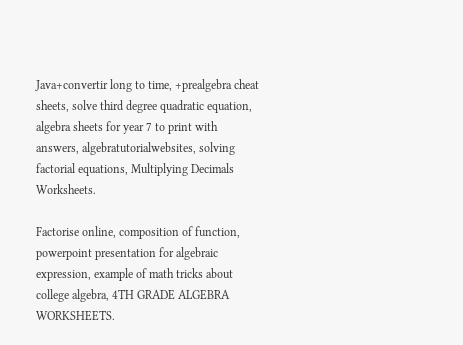Java+convertir long to time, +prealgebra cheat sheets, solve third degree quadratic equation, algebra sheets for year 7 to print with answers, algebratutorialwebsites, solving factorial equations, Multiplying Decimals Worksheets.

Factorise online, composition of function, powerpoint presentation for algebraic expression, example of math tricks about college algebra, 4TH GRADE ALGEBRA WORKSHEETS.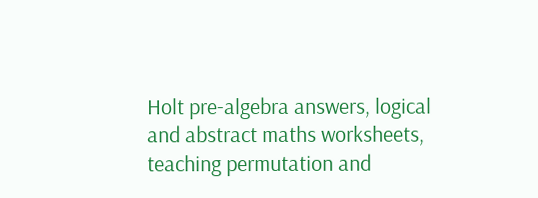Holt pre-algebra answers, logical and abstract maths worksheets, teaching permutation and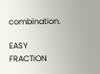combination.

EASY FRACTION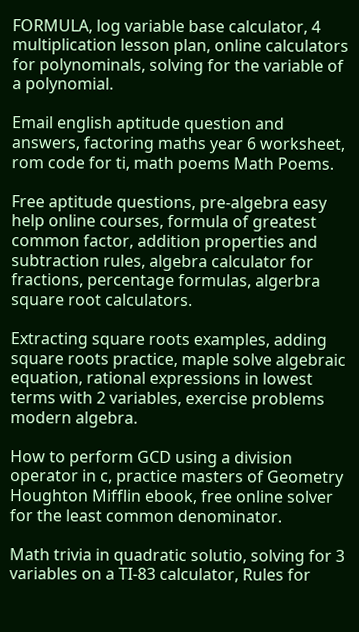FORMULA, log variable base calculator, 4 multiplication lesson plan, online calculators for polynominals, solving for the variable of a polynomial.

Email english aptitude question and answers, factoring maths year 6 worksheet, rom code for ti, math poems Math Poems.

Free aptitude questions, pre-algebra easy help online courses, formula of greatest common factor, addition properties and subtraction rules, algebra calculator for fractions, percentage formulas, algerbra square root calculators.

Extracting square roots examples, adding square roots practice, maple solve algebraic equation, rational expressions in lowest terms with 2 variables, exercise problems modern algebra.

How to perform GCD using a division operator in c, practice masters of Geometry Houghton Mifflin ebook, free online solver for the least common denominator.

Math trivia in quadratic solutio, solving for 3 variables on a TI-83 calculator, Rules for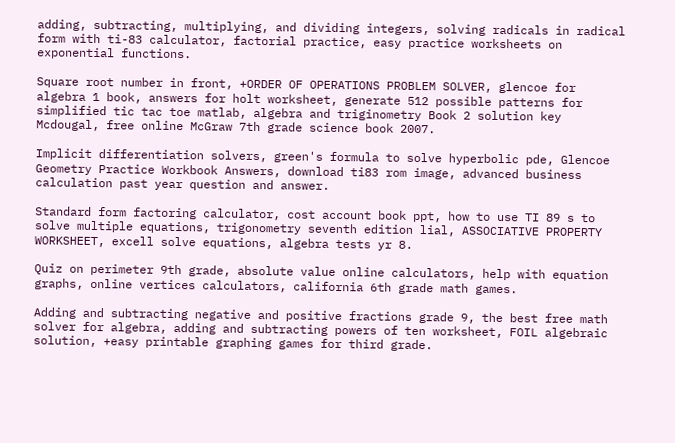adding, subtracting, multiplying, and dividing integers, solving radicals in radical form with ti-83 calculator, factorial practice, easy practice worksheets on exponential functions.

Square root number in front, +ORDER OF OPERATIONS PROBLEM SOLVER, glencoe for algebra 1 book, answers for holt worksheet, generate 512 possible patterns for simplified tic tac toe matlab, algebra and triginometry Book 2 solution key Mcdougal, free online McGraw 7th grade science book 2007.

Implicit differentiation solvers, green's formula to solve hyperbolic pde, Glencoe Geometry Practice Workbook Answers, download ti83 rom image, advanced business calculation past year question and answer.

Standard form factoring calculator, cost account book ppt, how to use TI 89 s to solve multiple equations, trigonometry seventh edition lial, ASSOCIATIVE PROPERTY WORKSHEET, excell solve equations, algebra tests yr 8.

Quiz on perimeter 9th grade, absolute value online calculators, help with equation graphs, online vertices calculators, california 6th grade math games.

Adding and subtracting negative and positive fractions grade 9, the best free math solver for algebra, adding and subtracting powers of ten worksheet, FOIL algebraic solution, +easy printable graphing games for third grade.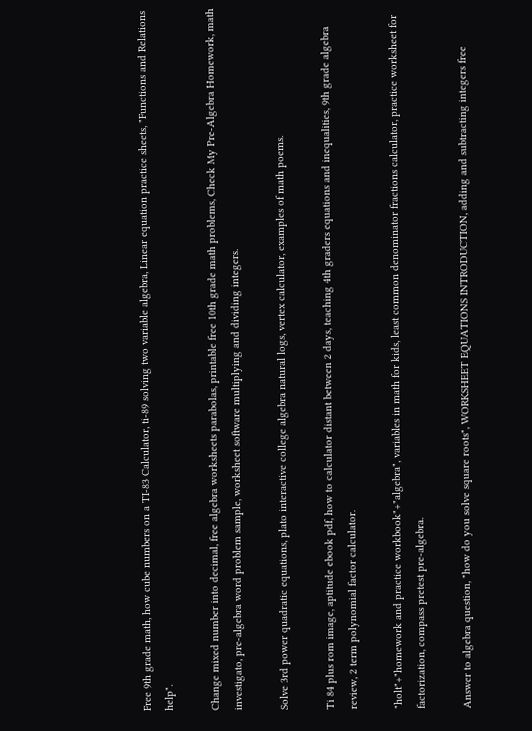Free 9th grade math, how cube numbers on a TI-83 Calculator, ti-89 solving two variable algebra, Linear equation practice sheets, "Functions and Relations help".

Change mixed number into decimal, free algebra worksheets parabolas, printable free 10th grade math problems, Check My Pre-Algebra Homework, math investigato, pre-algebra word problem sample, worksheet software multiplying and dividing integers.

Solve 3rd power quadratic equations, plato interactive college algebra natural logs, vertex calculator, examples of math poems.

Ti 84 plus rom image, aptitude ebook pdf, how to calculator distant between 2 days, teaching 4th graders equations and inequalities, 9th grade algebra review, 2 term polynomial factor calculator.

"holt"+"homework and practice workbook"+"algebra", variables in math for kids, least common denominator fractions calculator, practice worksheet for factorization, compass pretest pre-algebra.

Answer to algebra question, "how do you solve square roots", WORKSHEET EQUATIONS INTRODUCTION, adding and subtracting integers free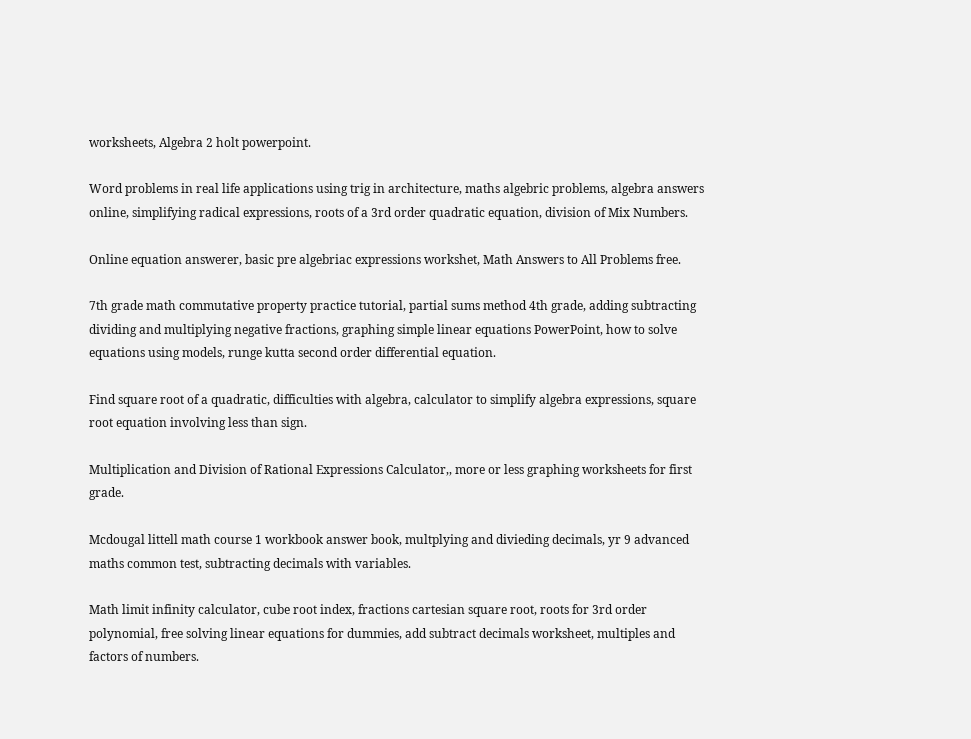worksheets, Algebra 2 holt powerpoint.

Word problems in real life applications using trig in architecture, maths algebric problems, algebra answers online, simplifying radical expressions, roots of a 3rd order quadratic equation, division of Mix Numbers.

Online equation answerer, basic pre algebriac expressions workshet, Math Answers to All Problems free.

7th grade math commutative property practice tutorial, partial sums method 4th grade, adding subtracting dividing and multiplying negative fractions, graphing simple linear equations PowerPoint, how to solve equations using models, runge kutta second order differential equation.

Find square root of a quadratic, difficulties with algebra, calculator to simplify algebra expressions, square root equation involving less than sign.

Multiplication and Division of Rational Expressions Calculator,, more or less graphing worksheets for first grade.

Mcdougal littell math course 1 workbook answer book, multplying and divieding decimals, yr 9 advanced maths common test, subtracting decimals with variables.

Math limit infinity calculator, cube root index, fractions cartesian square root, roots for 3rd order polynomial, free solving linear equations for dummies, add subtract decimals worksheet, multiples and factors of numbers.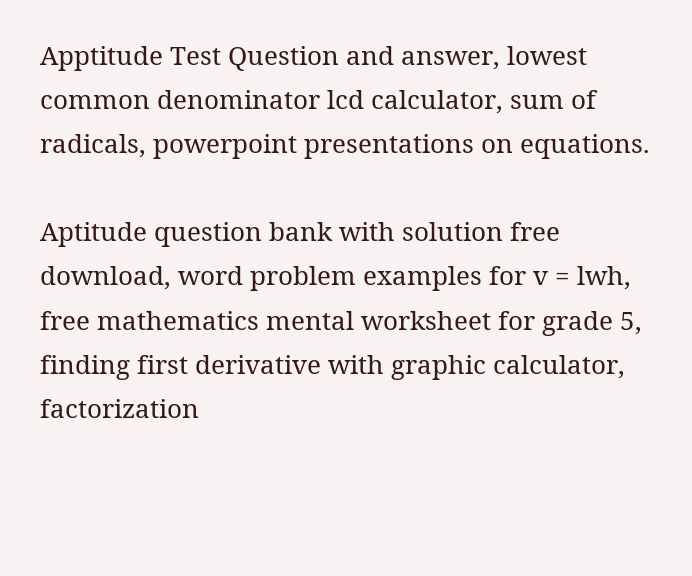Apptitude Test Question and answer, lowest common denominator lcd calculator, sum of radicals, powerpoint presentations on equations.

Aptitude question bank with solution free download, word problem examples for v = lwh, free mathematics mental worksheet for grade 5, finding first derivative with graphic calculator, factorization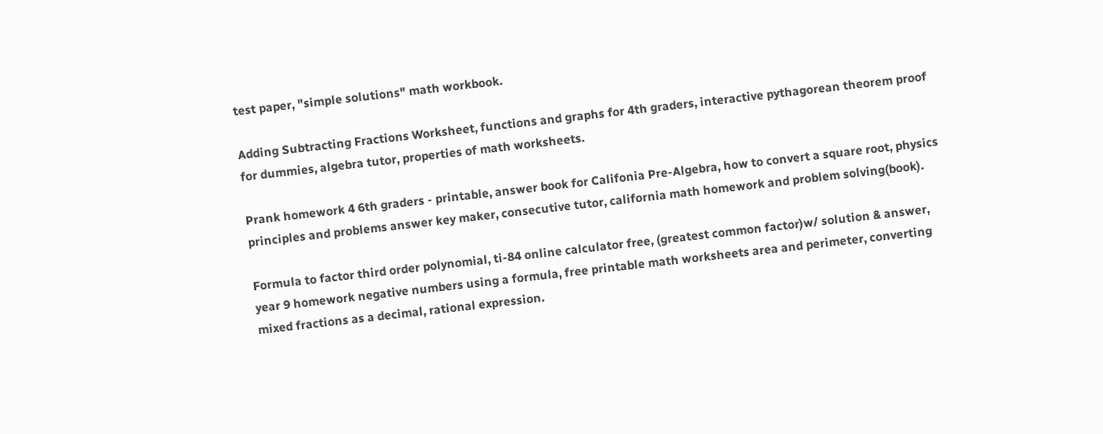test paper, "simple solutions" math workbook.

Adding Subtracting Fractions Worksheet, functions and graphs for 4th graders, interactive pythagorean theorem proof for dummies, algebra tutor, properties of math worksheets.

Prank homework 4 6th graders - printable, answer book for Califonia Pre-Algebra, how to convert a square root, physics principles and problems answer key maker, consecutive tutor, california math homework and problem solving(book).

Formula to factor third order polynomial, ti-84 online calculator free, (greatest common factor)w/ solution & answer, year 9 homework negative numbers using a formula, free printable math worksheets area and perimeter, converting mixed fractions as a decimal, rational expression.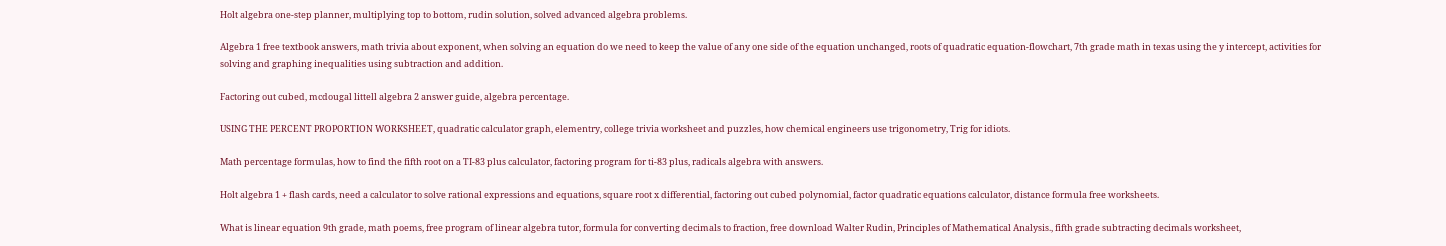Holt algebra one-step planner, multiplying top to bottom, rudin solution, solved advanced algebra problems.

Algebra 1 free textbook answers, math trivia about exponent, when solving an equation do we need to keep the value of any one side of the equation unchanged, roots of quadratic equation-flowchart, 7th grade math in texas using the y intercept, activities for solving and graphing inequalities using subtraction and addition.

Factoring out cubed, mcdougal littell algebra 2 answer guide, algebra percentage.

USING THE PERCENT PROPORTION WORKSHEET, quadratic calculator graph, elementry, college trivia worksheet and puzzles, how chemical engineers use trigonometry, Trig for idiots.

Math percentage formulas, how to find the fifth root on a TI-83 plus calculator, factoring program for ti-83 plus, radicals algebra with answers.

Holt algebra 1 + flash cards, need a calculator to solve rational expressions and equations, square root x differential, factoring out cubed polynomial, factor quadratic equations calculator, distance formula free worksheets.

What is linear equation 9th grade, math poems, free program of linear algebra tutor, formula for converting decimals to fraction, free download Walter Rudin, Principles of Mathematical Analysis., fifth grade subtracting decimals worksheet,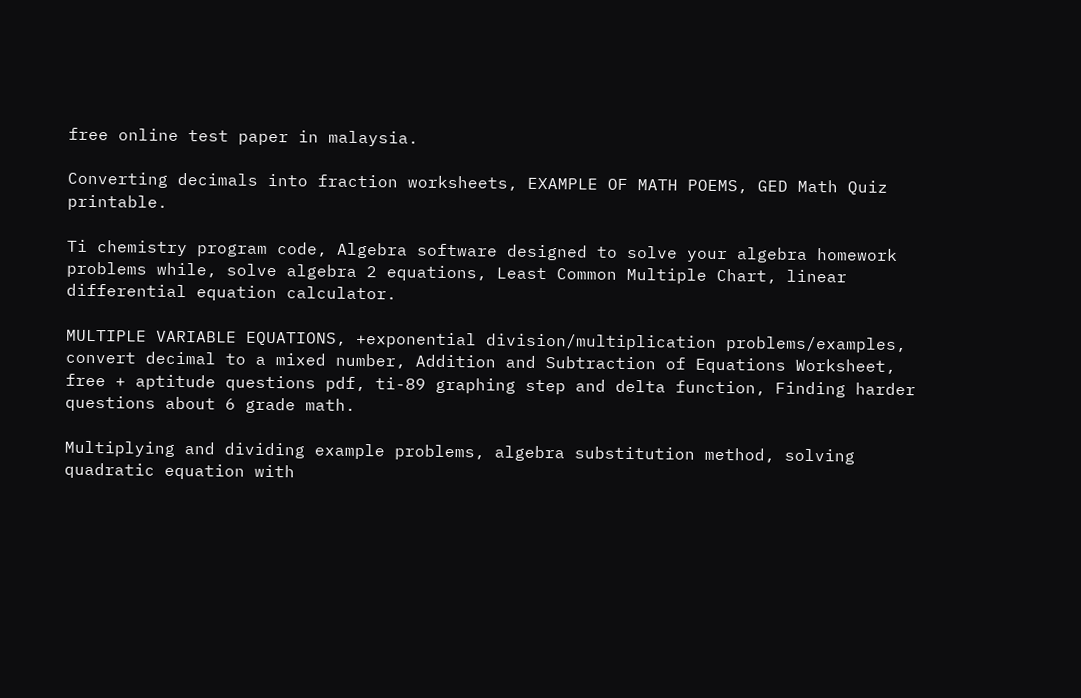free online test paper in malaysia.

Converting decimals into fraction worksheets, EXAMPLE OF MATH POEMS, GED Math Quiz printable.

Ti chemistry program code, Algebra software designed to solve your algebra homework problems while, solve algebra 2 equations, Least Common Multiple Chart, linear differential equation calculator.

MULTIPLE VARIABLE EQUATIONS, +exponential division/multiplication problems/examples, convert decimal to a mixed number, Addition and Subtraction of Equations Worksheet, free + aptitude questions pdf, ti-89 graphing step and delta function, Finding harder questions about 6 grade math.

Multiplying and dividing example problems, algebra substitution method, solving quadratic equation with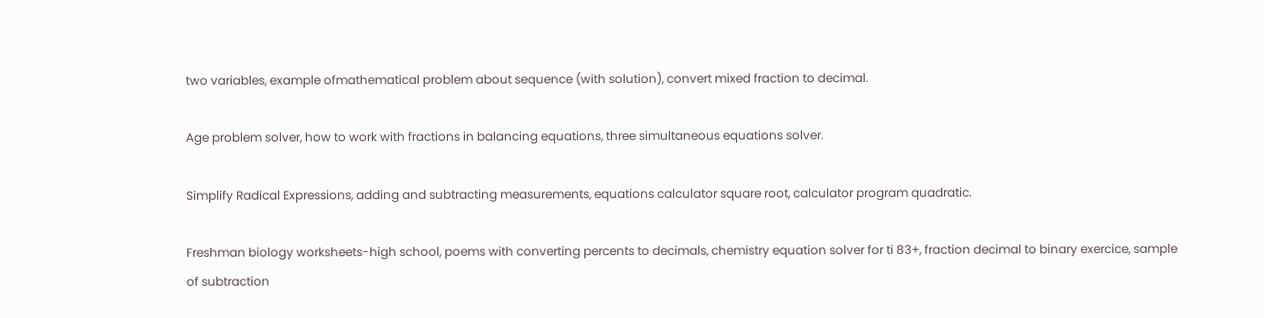two variables, example ofmathematical problem about sequence (with solution), convert mixed fraction to decimal.

Age problem solver, how to work with fractions in balancing equations, three simultaneous equations solver.

Simplify Radical Expressions, adding and subtracting measurements, equations calculator square root, calculator program quadratic.

Freshman biology worksheets-high school, poems with converting percents to decimals, chemistry equation solver for ti 83+, fraction decimal to binary exercice, sample of subtraction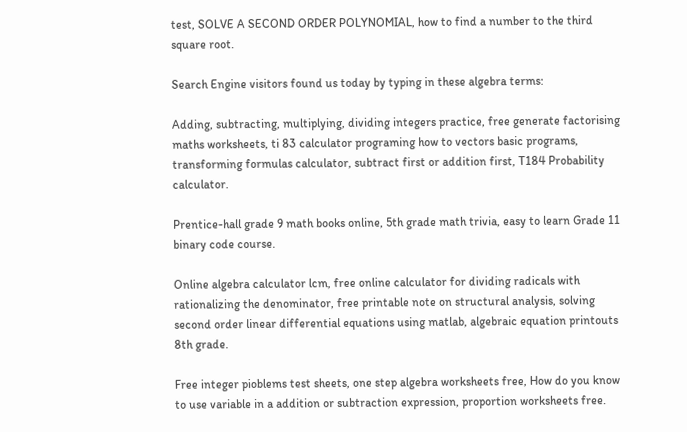test, SOLVE A SECOND ORDER POLYNOMIAL, how to find a number to the third square root.

Search Engine visitors found us today by typing in these algebra terms:

Adding, subtracting, multiplying, dividing integers practice, free generate factorising maths worksheets, ti 83 calculator programing how to vectors basic programs, transforming formulas calculator, subtract first or addition first, T184 Probability calculator.

Prentice-hall grade 9 math books online, 5th grade math trivia, easy to learn Grade 11 binary code course.

Online algebra calculator lcm, free online calculator for dividing radicals with rationalizing the denominator, free printable note on structural analysis, solving second order linear differential equations using matlab, algebraic equation printouts 8th grade.

Free integer pioblems test sheets, one step algebra worksheets free, How do you know to use variable in a addition or subtraction expression, proportion worksheets free.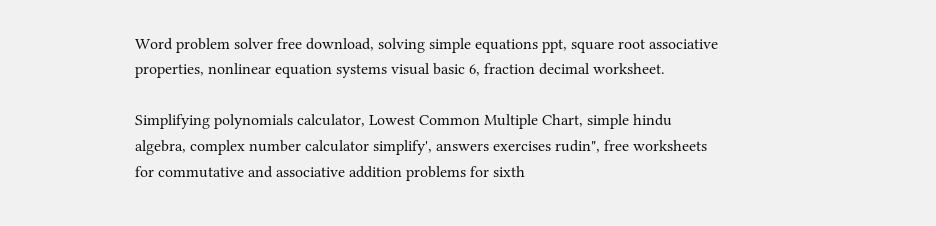Word problem solver free download, solving simple equations ppt, square root associative properties, nonlinear equation systems visual basic 6, fraction decimal worksheet.

Simplifying polynomials calculator, Lowest Common Multiple Chart, simple hindu algebra, complex number calculator simplify', answers exercises rudin", free worksheets for commutative and associative addition problems for sixth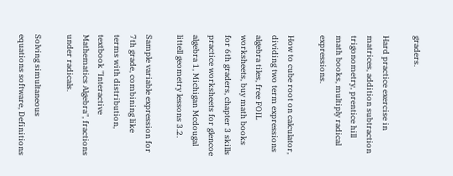graders.

Hard practice exercise in matrices, addition subtraction trigonometry, prentice hill math books, multiply radical expressions.

How to cube root on calculator, dividing two term expressions algebra tiles, free FOIL worksheets, buy math books for 6th graders, chapter 3 skills practice worksheets for glencoe algebra 1, Michigan Mcdougal littell geometry lessons 3.2.

Sample variable expression for 7th grade, combining like terms with distribution, textbook "Interactive Mathematics Algebra", fractions under radicals.

Solving simultaneous equations software, Definitions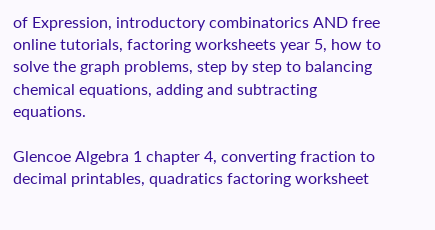of Expression, introductory combinatorics AND free online tutorials, factoring worksheets year 5, how to solve the graph problems, step by step to balancing chemical equations, adding and subtracting equations.

Glencoe Algebra 1 chapter 4, converting fraction to decimal printables, quadratics factoring worksheet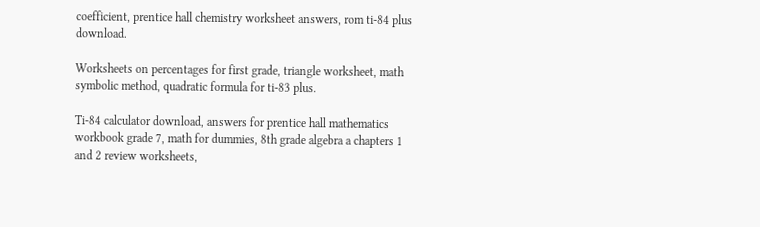coefficient, prentice hall chemistry worksheet answers, rom ti-84 plus download.

Worksheets on percentages for first grade, triangle worksheet, math symbolic method, quadratic formula for ti-83 plus.

Ti-84 calculator download, answers for prentice hall mathematics workbook grade 7, math for dummies, 8th grade algebra a chapters 1 and 2 review worksheets,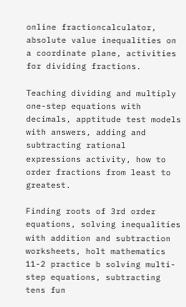online fractioncalculator, absolute value inequalities on a coordinate plane, activities for dividing fractions.

Teaching dividing and multiply one-step equations with decimals, apptitude test models with answers, adding and subtracting rational expressions activity, how to order fractions from least to greatest.

Finding roots of 3rd order equations, solving inequalities with addition and subtraction worksheets, holt mathematics 11-2 practice b solving multi-step equations, subtracting tens fun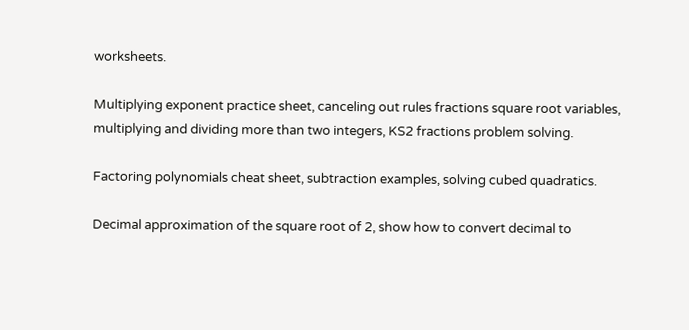worksheets.

Multiplying exponent practice sheet, canceling out rules fractions square root variables, multiplying and dividing more than two integers, KS2 fractions problem solving.

Factoring polynomials cheat sheet, subtraction examples, solving cubed quadratics.

Decimal approximation of the square root of 2, show how to convert decimal to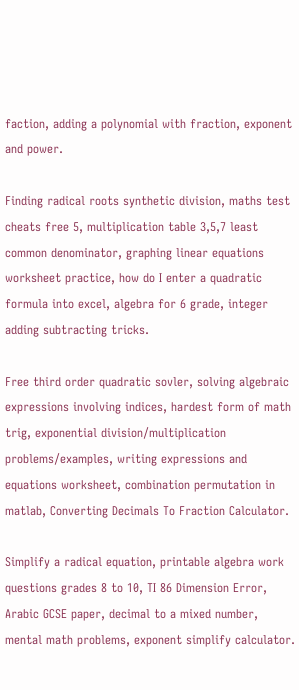faction, adding a polynomial with fraction, exponent and power.

Finding radical roots synthetic division, maths test cheats free 5, multiplication table 3,5,7 least common denominator, graphing linear equations worksheet practice, how do I enter a quadratic formula into excel, algebra for 6 grade, integer adding subtracting tricks.

Free third order quadratic sovler, solving algebraic expressions involving indices, hardest form of math trig, exponential division/multiplication problems/examples, writing expressions and equations worksheet, combination permutation in matlab, Converting Decimals To Fraction Calculator.

Simplify a radical equation, printable algebra work questions grades 8 to 10, TI 86 Dimension Error, Arabic GCSE paper, decimal to a mixed number, mental math problems, exponent simplify calculator.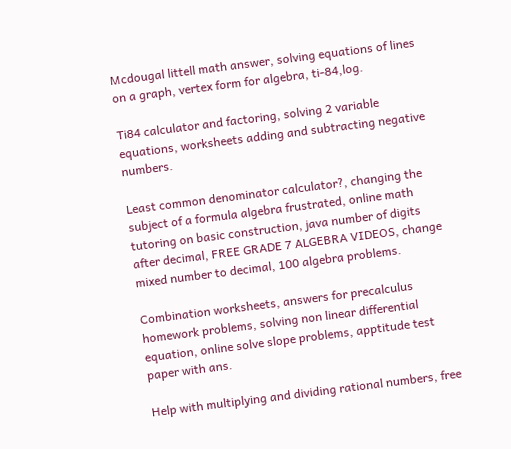Mcdougal littell math answer, solving equations of lines on a graph, vertex form for algebra, ti-84,log.

Ti84 calculator and factoring, solving 2 variable equations, worksheets adding and subtracting negative numbers.

Least common denominator calculator?, changing the subject of a formula algebra frustrated, online math tutoring on basic construction, java number of digits after decimal, FREE GRADE 7 ALGEBRA VIDEOS, change mixed number to decimal, 100 algebra problems.

Combination worksheets, answers for precalculus homework problems, solving non linear differential equation, online solve slope problems, apptitude test paper with ans.

Help with multiplying and dividing rational numbers, free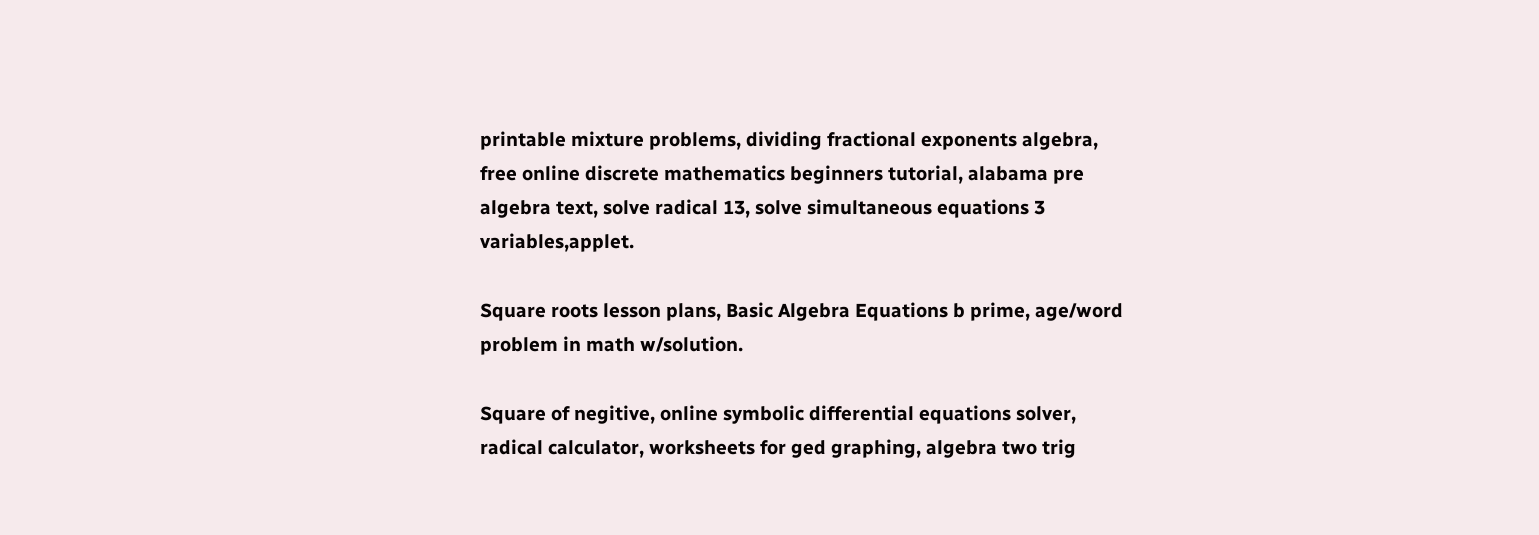printable mixture problems, dividing fractional exponents algebra, free online discrete mathematics beginners tutorial, alabama pre algebra text, solve radical 13, solve simultaneous equations 3 variables,applet.

Square roots lesson plans, Basic Algebra Equations b prime, age/word problem in math w/solution.

Square of negitive, online symbolic differential equations solver, radical calculator, worksheets for ged graphing, algebra two trig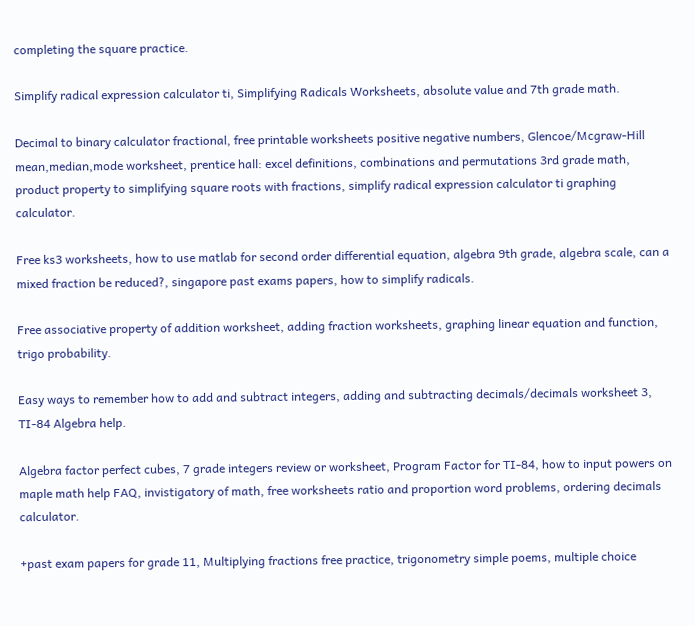completing the square practice.

Simplify radical expression calculator ti, Simplifying Radicals Worksheets, absolute value and 7th grade math.

Decimal to binary calculator fractional, free printable worksheets positive negative numbers, Glencoe/Mcgraw-Hill mean,median,mode worksheet, prentice hall: excel definitions, combinations and permutations 3rd grade math, product property to simplifying square roots with fractions, simplify radical expression calculator ti graphing calculator.

Free ks3 worksheets, how to use matlab for second order differential equation, algebra 9th grade, algebra scale, can a mixed fraction be reduced?, singapore past exams papers, how to simplify radicals.

Free associative property of addition worksheet, adding fraction worksheets, graphing linear equation and function, trigo probability.

Easy ways to remember how to add and subtract integers, adding and subtracting decimals/decimals worksheet 3, TI-84 Algebra help.

Algebra factor perfect cubes, 7 grade integers review or worksheet, Program Factor for TI-84, how to input powers on maple math help FAQ, invistigatory of math, free worksheets ratio and proportion word problems, ordering decimals calculator.

+past exam papers for grade 11, Multiplying fractions free practice, trigonometry simple poems, multiple choice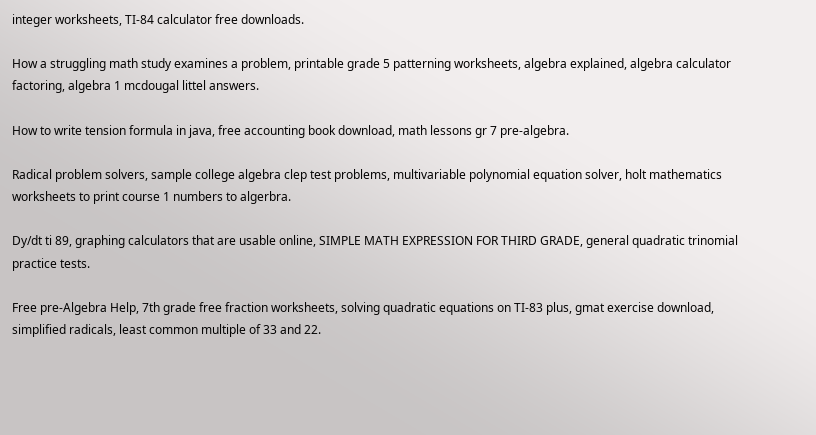integer worksheets, TI-84 calculator free downloads.

How a struggling math study examines a problem, printable grade 5 patterning worksheets, algebra explained, algebra calculator factoring, algebra 1 mcdougal littel answers.

How to write tension formula in java, free accounting book download, math lessons gr 7 pre-algebra.

Radical problem solvers, sample college algebra clep test problems, multivariable polynomial equation solver, holt mathematics worksheets to print course 1 numbers to algerbra.

Dy/dt ti 89, graphing calculators that are usable online, SIMPLE MATH EXPRESSION FOR THIRD GRADE, general quadratic trinomial practice tests.

Free pre-Algebra Help, 7th grade free fraction worksheets, solving quadratic equations on TI-83 plus, gmat exercise download, simplified radicals, least common multiple of 33 and 22.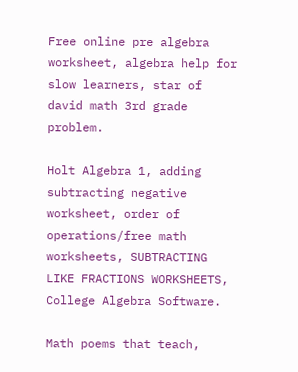Free online pre algebra worksheet, algebra help for slow learners, star of david math 3rd grade problem.

Holt Algebra 1, adding subtracting negative worksheet, order of operations/free math worksheets, SUBTRACTING LIKE FRACTIONS WORKSHEETS, College Algebra Software.

Math poems that teach,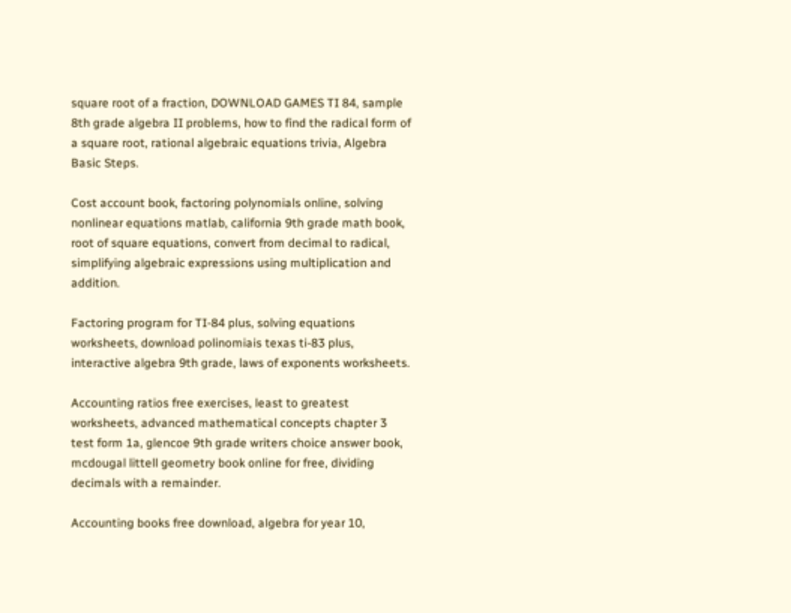square root of a fraction, DOWNLOAD GAMES TI 84, sample 8th grade algebra II problems, how to find the radical form of a square root, rational algebraic equations trivia, Algebra Basic Steps.

Cost account book, factoring polynomials online, solving nonlinear equations matlab, california 9th grade math book, root of square equations, convert from decimal to radical, simplifying algebraic expressions using multiplication and addition.

Factoring program for TI-84 plus, solving equations worksheets, download polinomiais texas ti-83 plus, interactive algebra 9th grade, laws of exponents worksheets.

Accounting ratios free exercises, least to greatest worksheets, advanced mathematical concepts chapter 3 test form 1a, glencoe 9th grade writers choice answer book, mcdougal littell geometry book online for free, dividing decimals with a remainder.

Accounting books free download, algebra for year 10,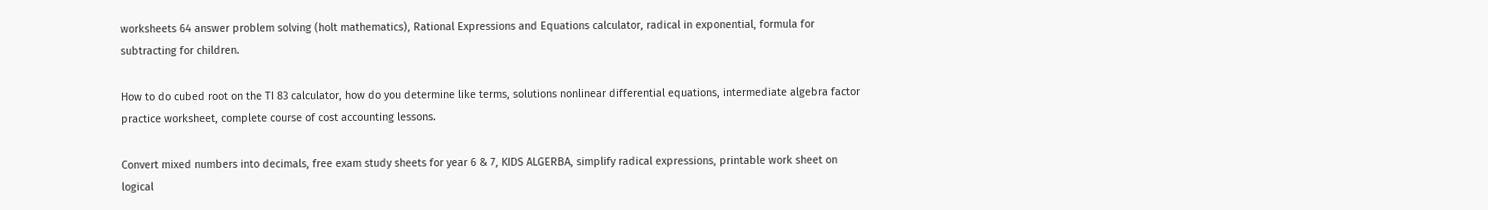worksheets 64 answer problem solving (holt mathematics), Rational Expressions and Equations calculator, radical in exponential, formula for subtracting for children.

How to do cubed root on the TI 83 calculator, how do you determine like terms, solutions nonlinear differential equations, intermediate algebra factor practice worksheet, complete course of cost accounting lessons.

Convert mixed numbers into decimals, free exam study sheets for year 6 & 7, KIDS ALGERBA, simplify radical expressions, printable work sheet on logical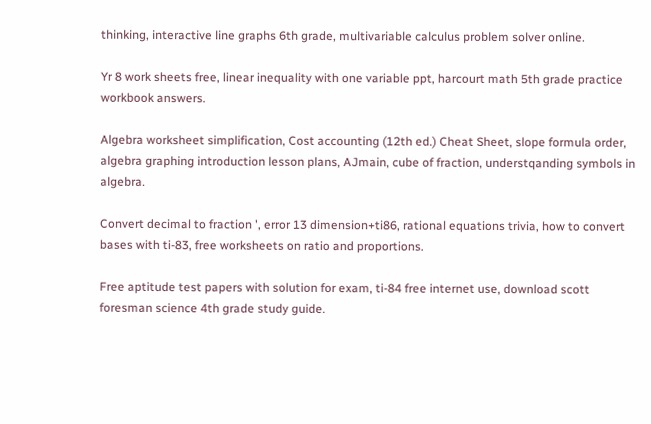thinking, interactive line graphs 6th grade, multivariable calculus problem solver online.

Yr 8 work sheets free, linear inequality with one variable ppt, harcourt math 5th grade practice workbook answers.

Algebra worksheet simplification, Cost accounting (12th ed.) Cheat Sheet, slope formula order, algebra graphing introduction lesson plans, AJmain, cube of fraction, understqanding symbols in algebra.

Convert decimal to fraction ', error 13 dimension+ti86, rational equations trivia, how to convert bases with ti-83, free worksheets on ratio and proportions.

Free aptitude test papers with solution for exam, ti-84 free internet use, download scott foresman science 4th grade study guide.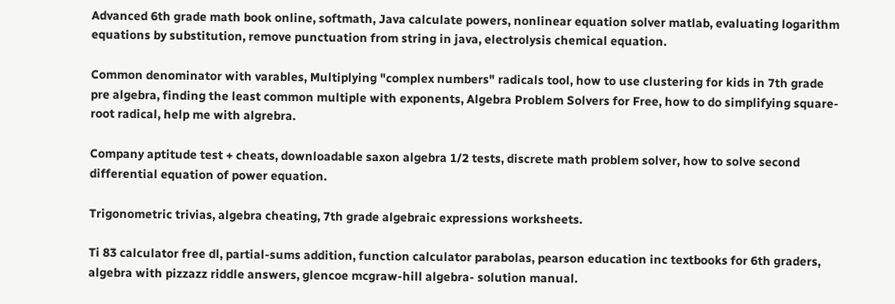Advanced 6th grade math book online, softmath, Java calculate powers, nonlinear equation solver matlab, evaluating logarithm equations by substitution, remove punctuation from string in java, electrolysis chemical equation.

Common denominator with varables, Multiplying "complex numbers" radicals tool, how to use clustering for kids in 7th grade pre algebra, finding the least common multiple with exponents, Algebra Problem Solvers for Free, how to do simplifying square-root radical, help me with algrebra.

Company aptitude test + cheats, downloadable saxon algebra 1/2 tests, discrete math problem solver, how to solve second differential equation of power equation.

Trigonometric trivias, algebra cheating, 7th grade algebraic expressions worksheets.

Ti 83 calculator free dl, partial-sums addition, function calculator parabolas, pearson education inc textbooks for 6th graders, algebra with pizzazz riddle answers, glencoe mcgraw-hill algebra- solution manual.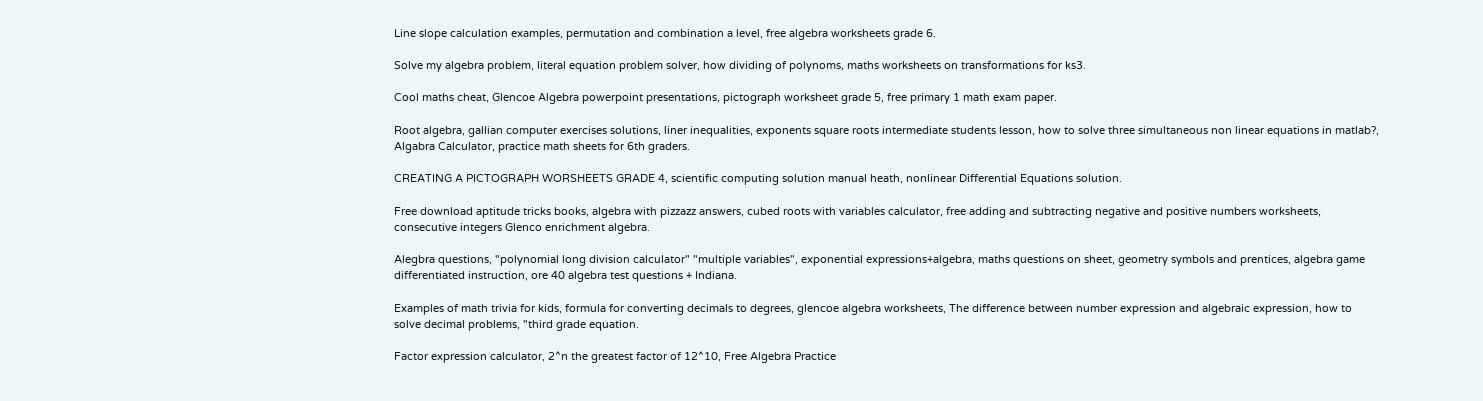Line slope calculation examples, permutation and combination a level, free algebra worksheets grade 6.

Solve my algebra problem, literal equation problem solver, how dividing of polynoms, maths worksheets on transformations for ks3.

Cool maths cheat, Glencoe Algebra powerpoint presentations, pictograph worksheet grade 5, free primary 1 math exam paper.

Root algebra, gallian computer exercises solutions, liner inequalities, exponents square roots intermediate students lesson, how to solve three simultaneous non linear equations in matlab?, Algabra Calculator, practice math sheets for 6th graders.

CREATING A PICTOGRAPH WORSHEETS GRADE 4, scientific computing solution manual heath, nonlinear Differential Equations solution.

Free download aptitude tricks books, algebra with pizzazz answers, cubed roots with variables calculator, free adding and subtracting negative and positive numbers worksheets, consecutive integers Glenco enrichment algebra.

Alegbra questions, "polynomial long division calculator" "multiple variables", exponential expressions+algebra, maths questions on sheet, geometry symbols and prentices, algebra game differentiated instruction, ore 40 algebra test questions + Indiana.

Examples of math trivia for kids, formula for converting decimals to degrees, glencoe algebra worksheets, The difference between number expression and algebraic expression, how to solve decimal problems, "third grade equation.

Factor expression calculator, 2^n the greatest factor of 12^10, Free Algebra Practice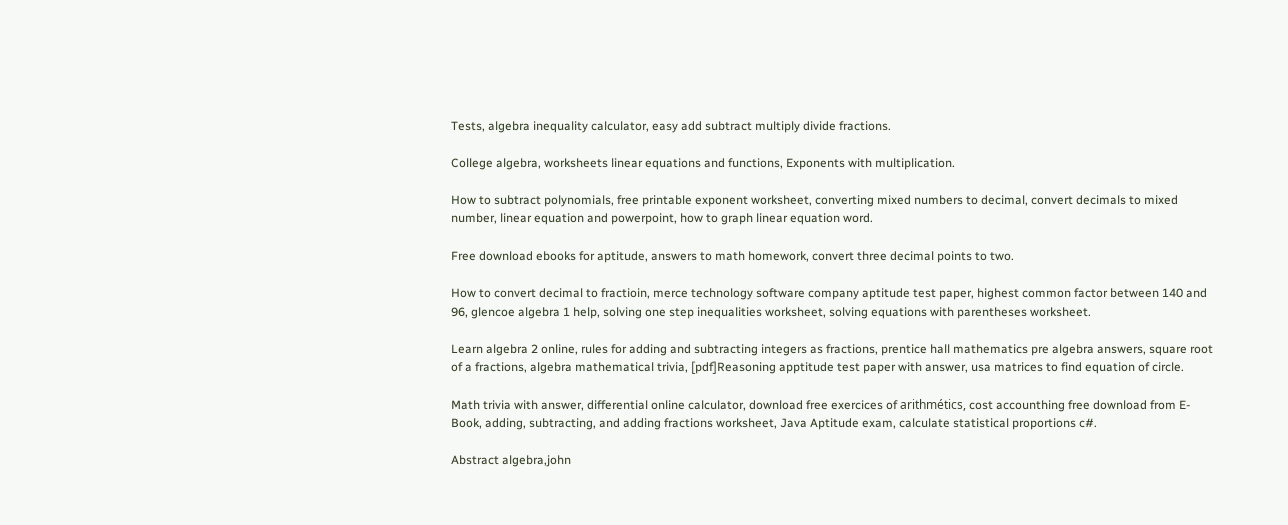Tests, algebra inequality calculator, easy add subtract multiply divide fractions.

College algebra, worksheets linear equations and functions, Exponents with multiplication.

How to subtract polynomials, free printable exponent worksheet, converting mixed numbers to decimal, convert decimals to mixed number, linear equation and powerpoint, how to graph linear equation word.

Free download ebooks for aptitude, answers to math homework, convert three decimal points to two.

How to convert decimal to fractioin, merce technology software company aptitude test paper, highest common factor between 140 and 96, glencoe algebra 1 help, solving one step inequalities worksheet, solving equations with parentheses worksheet.

Learn algebra 2 online, rules for adding and subtracting integers as fractions, prentice hall mathematics pre algebra answers, square root of a fractions, algebra mathematical trivia, [pdf]Reasoning apptitude test paper with answer, usa matrices to find equation of circle.

Math trivia with answer, differential online calculator, download free exercices of arithmétics, cost accounthing free download from E- Book, adding, subtracting, and adding fractions worksheet, Java Aptitude exam, calculate statistical proportions c#.

Abstract algebra,john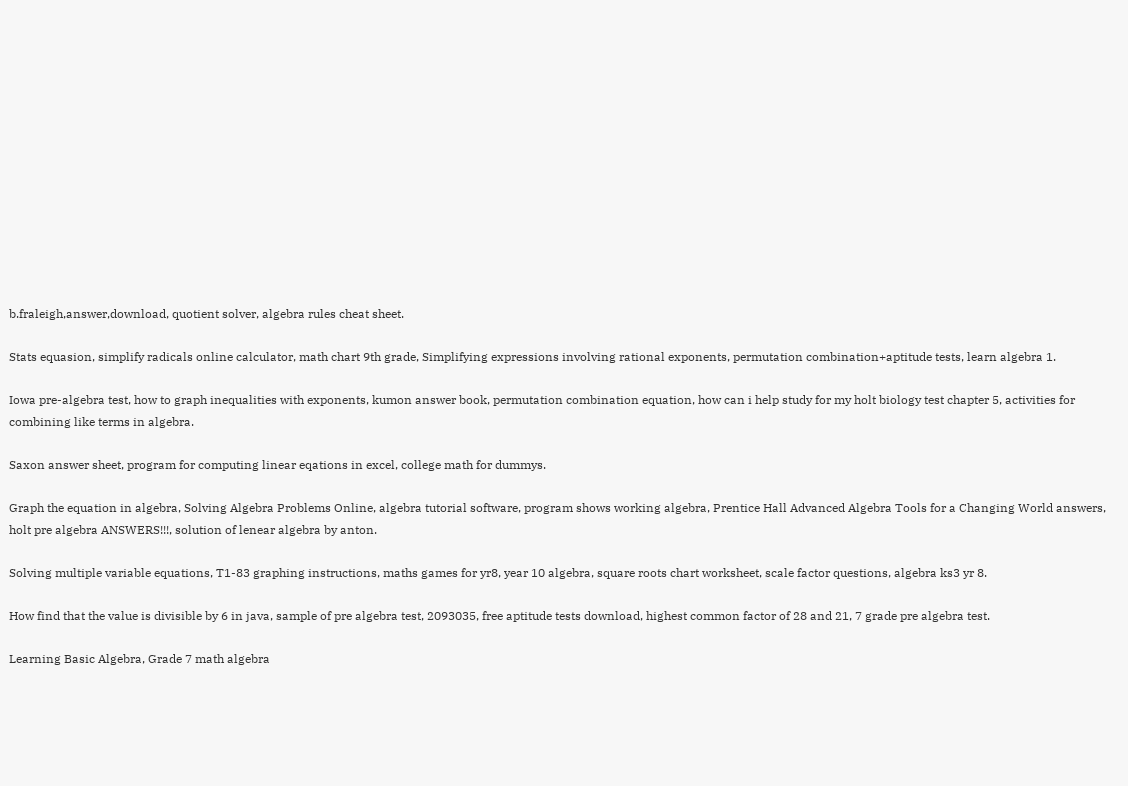b.fraleigh,answer,download, quotient solver, algebra rules cheat sheet.

Stats equasion, simplify radicals online calculator, math chart 9th grade, Simplifying expressions involving rational exponents, permutation combination+aptitude tests, learn algebra 1.

Iowa pre-algebra test, how to graph inequalities with exponents, kumon answer book, permutation combination equation, how can i help study for my holt biology test chapter 5, activities for combining like terms in algebra.

Saxon answer sheet, program for computing linear eqations in excel, college math for dummys.

Graph the equation in algebra, Solving Algebra Problems Online, algebra tutorial software, program shows working algebra, Prentice Hall Advanced Algebra Tools for a Changing World answers, holt pre algebra ANSWERS!!!, solution of lenear algebra by anton.

Solving multiple variable equations, T1-83 graphing instructions, maths games for yr8, year 10 algebra, square roots chart worksheet, scale factor questions, algebra ks3 yr 8.

How find that the value is divisible by 6 in java, sample of pre algebra test, 2093035, free aptitude tests download, highest common factor of 28 and 21, 7 grade pre algebra test.

Learning Basic Algebra, Grade 7 math algebra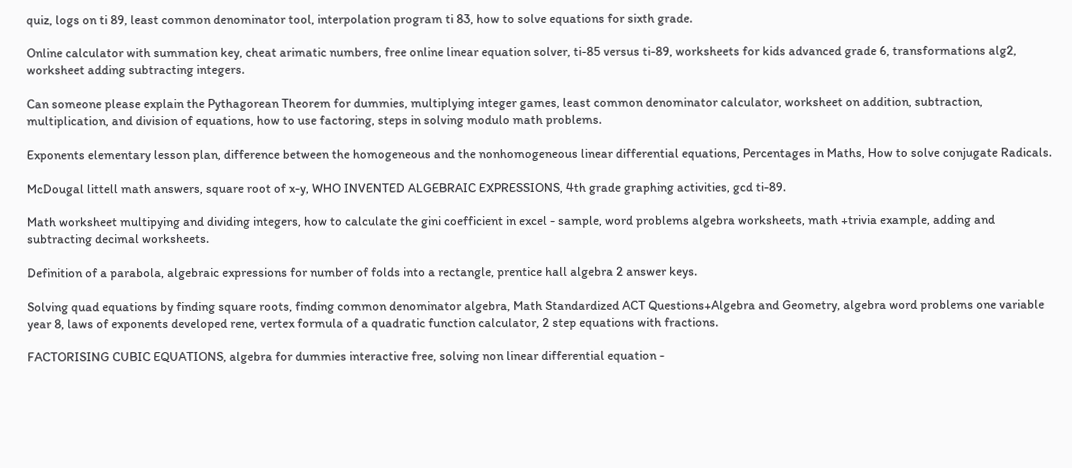quiz, logs on ti 89, least common denominator tool, interpolation program ti 83, how to solve equations for sixth grade.

Online calculator with summation key, cheat arimatic numbers, free online linear equation solver, ti-85 versus ti-89, worksheets for kids advanced grade 6, transformations alg2, worksheet adding subtracting integers.

Can someone please explain the Pythagorean Theorem for dummies, multiplying integer games, least common denominator calculator, worksheet on addition, subtraction, multiplication, and division of equations, how to use factoring, steps in solving modulo math problems.

Exponents elementary lesson plan, difference between the homogeneous and the nonhomogeneous linear differential equations, Percentages in Maths, How to solve conjugate Radicals.

McDougal littell math answers, square root of x-y, WHO INVENTED ALGEBRAIC EXPRESSIONS, 4th grade graphing activities, gcd ti-89.

Math worksheet multipying and dividing integers, how to calculate the gini coefficient in excel - sample, word problems algebra worksheets, math +trivia example, adding and subtracting decimal worksheets.

Definition of a parabola, algebraic expressions for number of folds into a rectangle, prentice hall algebra 2 answer keys.

Solving quad equations by finding square roots, finding common denominator algebra, Math Standardized ACT Questions+Algebra and Geometry, algebra word problems one variable year 8, laws of exponents developed rene, vertex formula of a quadratic function calculator, 2 step equations with fractions.

FACTORISING CUBIC EQUATIONS, algebra for dummies interactive free, solving non linear differential equation -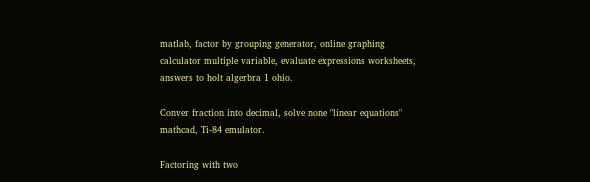matlab, factor by grouping generator, online graphing calculator multiple variable, evaluate expressions worksheets, answers to holt algerbra 1 ohio.

Conver fraction into decimal, solve none "linear equations" mathcad, Ti-84 emulator.

Factoring with two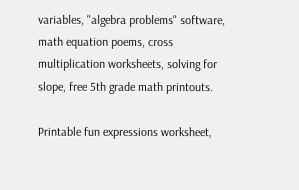variables, "algebra problems" software, math equation poems, cross multiplication worksheets, solving for slope, free 5th grade math printouts.

Printable fun expressions worksheet,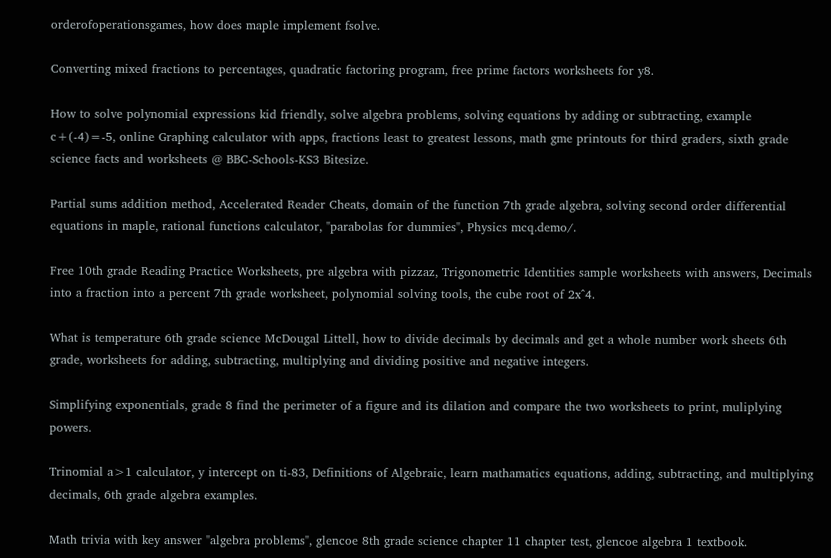orderofoperationsgames, how does maple implement fsolve.

Converting mixed fractions to percentages, quadratic factoring program, free prime factors worksheets for y8.

How to solve polynomial expressions kid friendly, solve algebra problems, solving equations by adding or subtracting, example c+(-4)=-5, online Graphing calculator with apps, fractions least to greatest lessons, math gme printouts for third graders, sixth grade science facts and worksheets @ BBC-Schools-KS3 Bitesize.

Partial sums addition method, Accelerated Reader Cheats, domain of the function 7th grade algebra, solving second order differential equations in maple, rational functions calculator, "parabolas for dummies", Physics mcq.demo/.

Free 10th grade Reading Practice Worksheets, pre algebra with pizzaz, Trigonometric Identities sample worksheets with answers, Decimals into a fraction into a percent 7th grade worksheet, polynomial solving tools, the cube root of 2x^4.

What is temperature 6th grade science McDougal Littell, how to divide decimals by decimals and get a whole number work sheets 6th grade, worksheets for adding, subtracting, multiplying and dividing positive and negative integers.

Simplifying exponentials, grade 8 find the perimeter of a figure and its dilation and compare the two worksheets to print, muliplying powers.

Trinomial a>1 calculator, y intercept on ti-83, Definitions of Algebraic, learn mathamatics equations, adding, subtracting, and multiplying decimals, 6th grade algebra examples.

Math trivia with key answer "algebra problems", glencoe 8th grade science chapter 11 chapter test, glencoe algebra 1 textbook.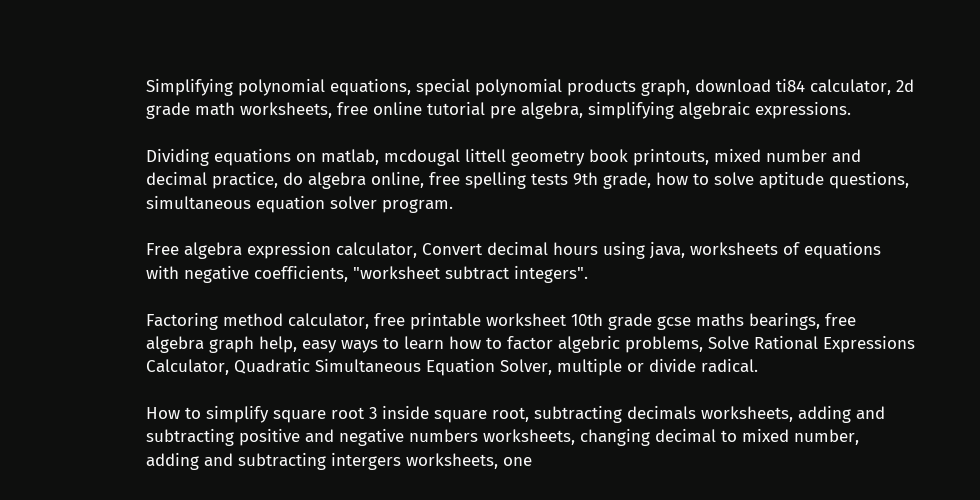Simplifying polynomial equations, special polynomial products graph, download ti84 calculator, 2d grade math worksheets, free online tutorial pre algebra, simplifying algebraic expressions.

Dividing equations on matlab, mcdougal littell geometry book printouts, mixed number and decimal practice, do algebra online, free spelling tests 9th grade, how to solve aptitude questions, simultaneous equation solver program.

Free algebra expression calculator, Convert decimal hours using java, worksheets of equations with negative coefficients, "worksheet subtract integers".

Factoring method calculator, free printable worksheet 10th grade gcse maths bearings, free algebra graph help, easy ways to learn how to factor algebric problems, Solve Rational Expressions Calculator, Quadratic Simultaneous Equation Solver, multiple or divide radical.

How to simplify square root 3 inside square root, subtracting decimals worksheets, adding and subtracting positive and negative numbers worksheets, changing decimal to mixed number, adding and subtracting intergers worksheets, one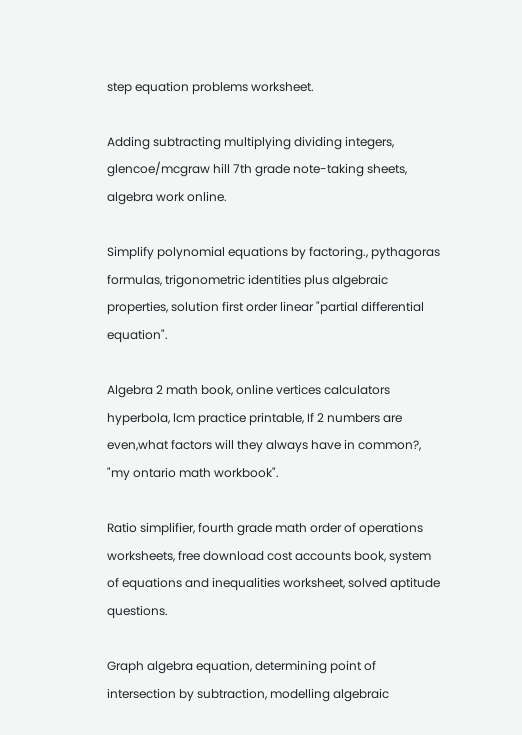step equation problems worksheet.

Adding subtracting multiplying dividing integers, glencoe/mcgraw hill 7th grade note-taking sheets, algebra work online.

Simplify polynomial equations by factoring., pythagoras formulas, trigonometric identities plus algebraic properties, solution first order linear "partial differential equation".

Algebra 2 math book, online vertices calculators hyperbola, lcm practice printable, If 2 numbers are even,what factors will they always have in common?, "my ontario math workbook".

Ratio simplifier, fourth grade math order of operations worksheets, free download cost accounts book, system of equations and inequalities worksheet, solved aptitude questions.

Graph algebra equation, determining point of intersection by subtraction, modelling algebraic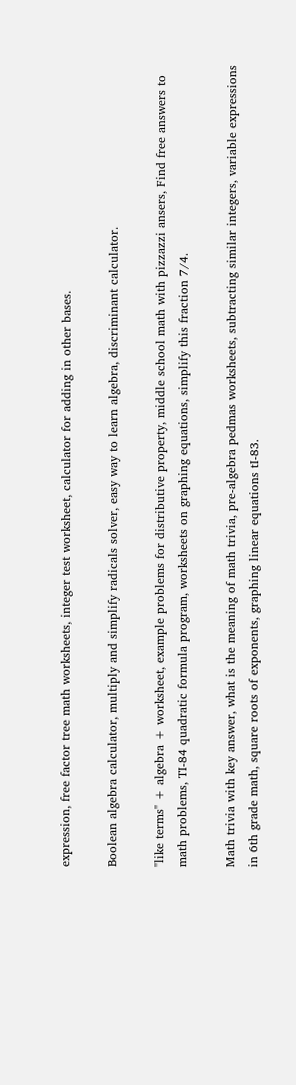expression, free factor tree math worksheets, integer test worksheet, calculator for adding in other bases.

Boolean algebra calculator, multiply and simplify radicals solver, easy way to learn algebra, discriminant calculator.

"like terms" + algebra + worksheet, example problems for distributive property, middle school math with pizzazzi ansers, Find free answers to math problems, TI-84 quadratic formula program, worksheets on graphing equations, simplify this fraction 7/4.

Math trivia with key answer, what is the meaning of math trivia, pre-algebra pedmas worksheets, subtracting similar integers, variable expressions in 6th grade math, square roots of exponents, graphing linear equations tI-83.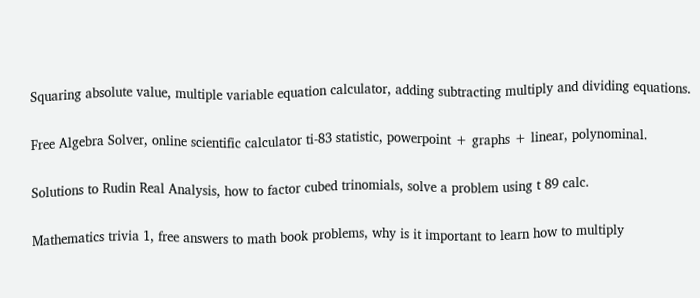Squaring absolute value, multiple variable equation calculator, adding subtracting multiply and dividing equations.

Free Algebra Solver, online scientific calculator ti-83 statistic, powerpoint + graphs + linear, polynominal.

Solutions to Rudin Real Analysis, how to factor cubed trinomials, solve a problem using t 89 calc.

Mathematics trivia 1, free answers to math book problems, why is it important to learn how to multiply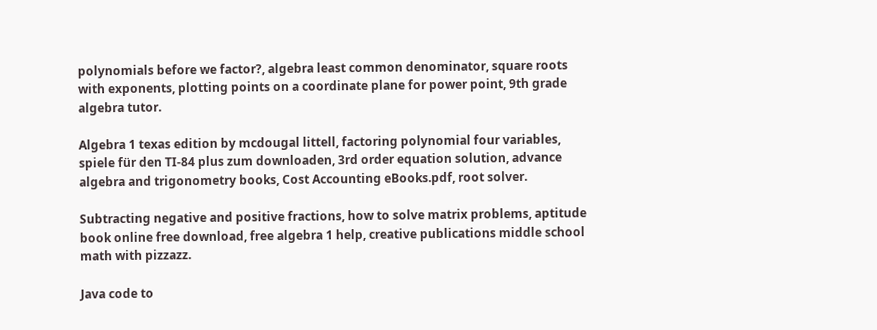polynomials before we factor?, algebra least common denominator, square roots with exponents, plotting points on a coordinate plane for power point, 9th grade algebra tutor.

Algebra 1 texas edition by mcdougal littell, factoring polynomial four variables, spiele für den TI-84 plus zum downloaden, 3rd order equation solution, advance algebra and trigonometry books, Cost Accounting eBooks.pdf, root solver.

Subtracting negative and positive fractions, how to solve matrix problems, aptitude book online free download, free algebra 1 help, creative publications middle school math with pizzazz.

Java code to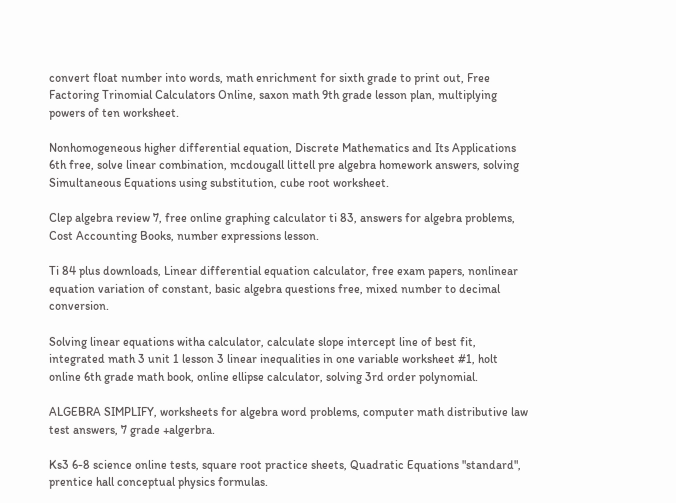convert float number into words, math enrichment for sixth grade to print out, Free Factoring Trinomial Calculators Online, saxon math 9th grade lesson plan, multiplying powers of ten worksheet.

Nonhomogeneous higher differential equation, Discrete Mathematics and Its Applications 6th free, solve linear combination, mcdougall littell pre algebra homework answers, solving Simultaneous Equations using substitution, cube root worksheet.

Clep algebra review 7, free online graphing calculator ti 83, answers for algebra problems, Cost Accounting Books, number expressions lesson.

Ti 84 plus downloads, Linear differential equation calculator, free exam papers, nonlinear equation variation of constant, basic algebra questions free, mixed number to decimal conversion.

Solving linear equations witha calculator, calculate slope intercept line of best fit, integrated math 3 unit 1 lesson 3 linear inequalities in one variable worksheet #1, holt online 6th grade math book, online ellipse calculator, solving 3rd order polynomial.

ALGEBRA SIMPLIFY, worksheets for algebra word problems, computer math distributive law test answers, 7 grade +algerbra.

Ks3 6-8 science online tests, square root practice sheets, Quadratic Equations "standard", prentice hall conceptual physics formulas.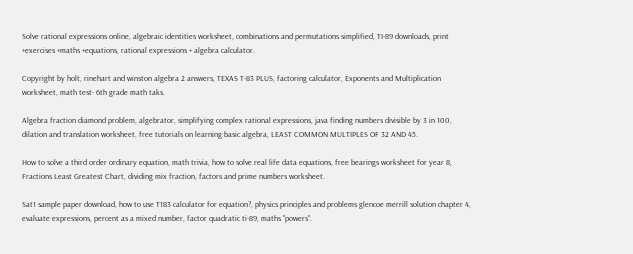Solve rational expressions online, algebraic identities worksheet, combinations and permutations simplified, TI-89 downloads, print +exercises +maths +equations, rational expressions + algebra calculator.

Copyright by holt, rinehart and winston algebra 2 answers, TEXAS T-83 PLUS, factoring calculator, Exponents and Multiplication worksheet, math test- 6th grade math taks.

Algebra fraction diamond problem, algebrator, simplifying complex rational expressions, java finding numbers divisible by 3 in 100, dilation and translation worksheet, free tutorials on learning basic algebra, LEAST COMMON MULTIPLES OF 32 AND 45.

How to solve a third order ordinary equation, math trivia, how to solve real life data equations, free bearings worksheet for year 8, Fractions Least Greatest Chart, dividing mix fraction, factors and prime numbers worksheet.

Sat1 sample paper download, how to use T183 calculator for equation?, physics principles and problems glencoe merrill solution chapter 4, evaluate expressions, percent as a mixed number, factor quadratic ti-89, maths "powers".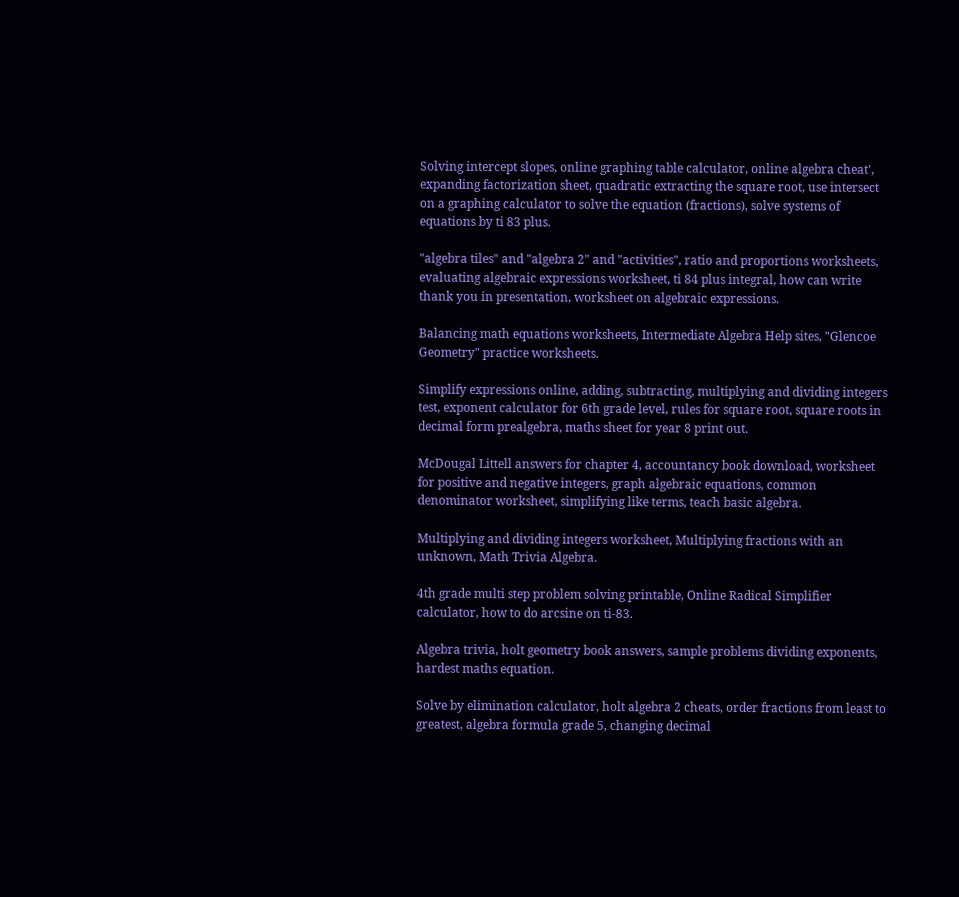Solving intercept slopes, online graphing table calculator, online algebra cheat', expanding factorization sheet, quadratic extracting the square root, use intersect on a graphing calculator to solve the equation (fractions), solve systems of equations by ti 83 plus.

"algebra tiles" and "algebra 2" and "activities", ratio and proportions worksheets, evaluating algebraic expressions worksheet, ti 84 plus integral, how can write thank you in presentation, worksheet on algebraic expressions.

Balancing math equations worksheets, Intermediate Algebra Help sites, "Glencoe Geometry" practice worksheets.

Simplify expressions online, adding, subtracting, multiplying and dividing integers test, exponent calculator for 6th grade level, rules for square root, square roots in decimal form prealgebra, maths sheet for year 8 print out.

McDougal Littell answers for chapter 4, accountancy book download, worksheet for positive and negative integers, graph algebraic equations, common denominator worksheet, simplifying like terms, teach basic algebra.

Multiplying and dividing integers worksheet, Multiplying fractions with an unknown, Math Trivia Algebra.

4th grade multi step problem solving printable, Online Radical Simplifier calculator, how to do arcsine on ti-83.

Algebra trivia, holt geometry book answers, sample problems dividing exponents, hardest maths equation.

Solve by elimination calculator, holt algebra 2 cheats, order fractions from least to greatest, algebra formula grade 5, changing decimal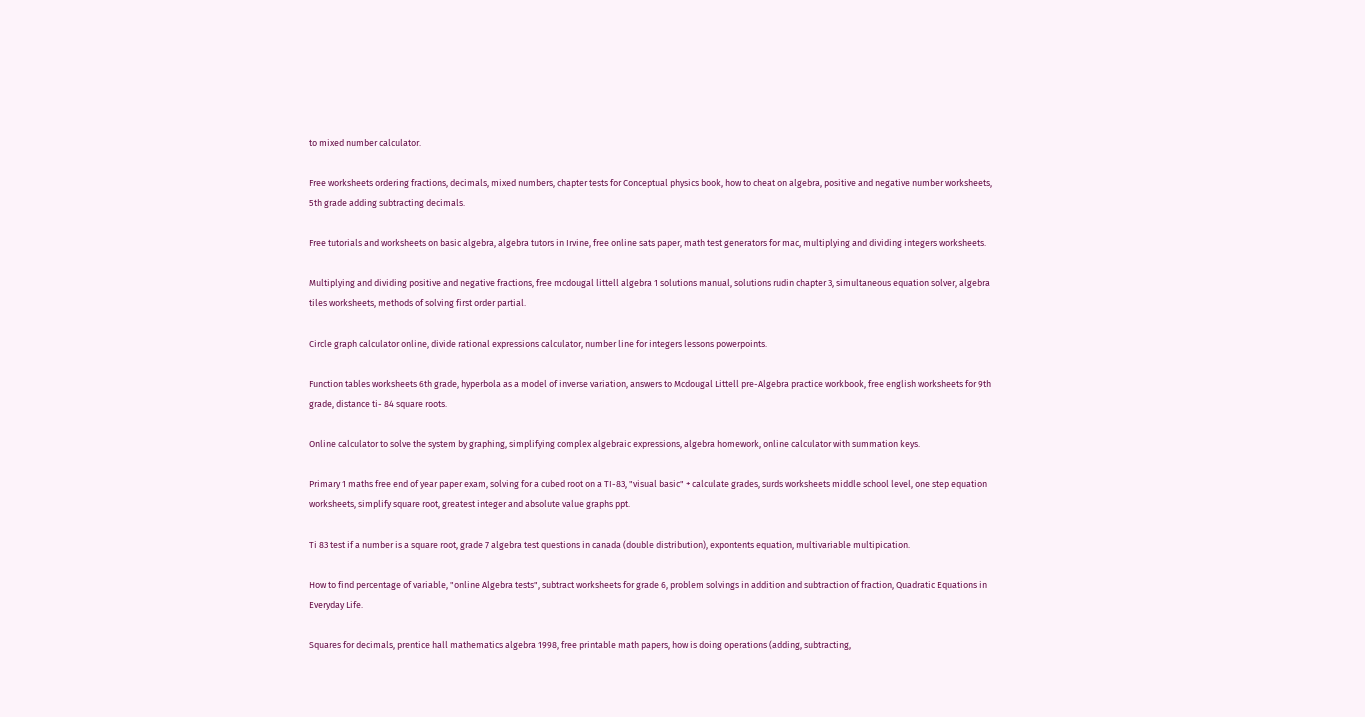to mixed number calculator.

Free worksheets ordering fractions, decimals, mixed numbers, chapter tests for Conceptual physics book, how to cheat on algebra, positive and negative number worksheets, 5th grade adding subtracting decimals.

Free tutorials and worksheets on basic algebra, algebra tutors in Irvine, free online sats paper, math test generators for mac, multiplying and dividing integers worksheets.

Multiplying and dividing positive and negative fractions, free mcdougal littell algebra 1 solutions manual, solutions rudin chapter 3, simultaneous equation solver, algebra tiles worksheets, methods of solving first order partial.

Circle graph calculator online, divide rational expressions calculator, number line for integers lessons powerpoints.

Function tables worksheets 6th grade, hyperbola as a model of inverse variation, answers to Mcdougal Littell pre-Algebra practice workbook, free english worksheets for 9th grade, distance ti- 84 square roots.

Online calculator to solve the system by graphing, simplifying complex algebraic expressions, algebra homework, online calculator with summation keys.

Primary 1 maths free end of year paper exam, solving for a cubed root on a TI-83, "visual basic" + calculate grades, surds worksheets middle school level, one step equation worksheets, simplify square root, greatest integer and absolute value graphs ppt.

Ti 83 test if a number is a square root, grade 7 algebra test questions in canada (double distribution), expontents equation, multivariable multipication.

How to find percentage of variable, "online Algebra tests", subtract worksheets for grade 6, problem solvings in addition and subtraction of fraction, Quadratic Equations in Everyday Life.

Squares for decimals, prentice hall mathematics algebra 1998, free printable math papers, how is doing operations (adding, subtracting,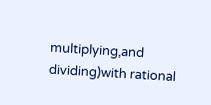multiplying,and dividing)with rational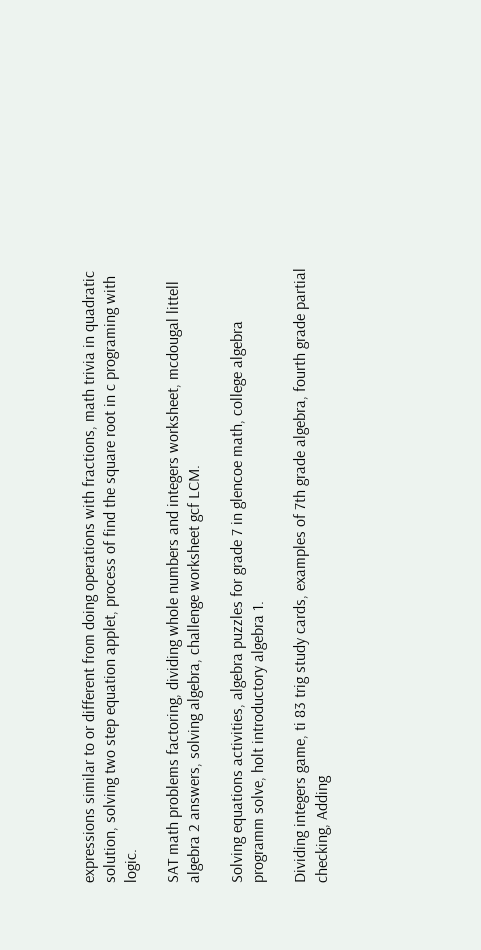expressions similar to or different from doing operations with fractions, math trivia in quadratic solution, solving two step equation applet, process of find the square root in c programing with logic.

SAT math problems factoring, dividing whole numbers and integers worksheet, mcdougal littell algebra 2 answers, solving algebra, challenge worksheet gcf LCM.

Solving equations activities, algebra puzzles for grade 7 in glencoe math, college algebra programm solve, holt introductory algebra 1.

Dividing integers game, ti 83 trig study cards, examples of 7th grade algebra, fourth grade partial checking, Adding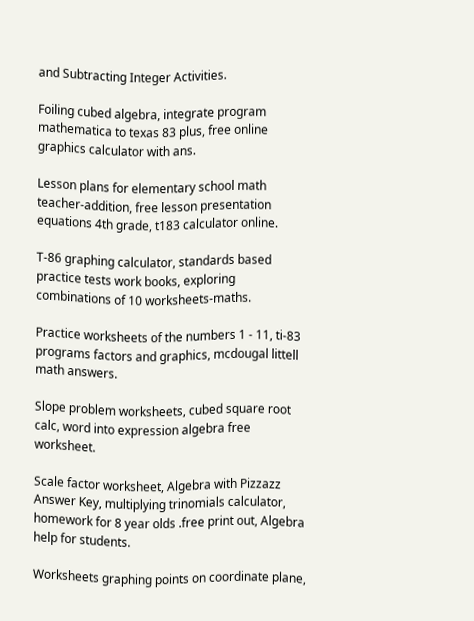and Subtracting Integer Activities.

Foiling cubed algebra, integrate program mathematica to texas 83 plus, free online graphics calculator with ans.

Lesson plans for elementary school math teacher-addition, free lesson presentation equations 4th grade, t183 calculator online.

T-86 graphing calculator, standards based practice tests work books, exploring combinations of 10 worksheets-maths.

Practice worksheets of the numbers 1 - 11, ti-83 programs factors and graphics, mcdougal littell math answers.

Slope problem worksheets, cubed square root calc, word into expression algebra free worksheet.

Scale factor worksheet, Algebra with Pizzazz Answer Key, multiplying trinomials calculator, homework for 8 year olds .free print out, Algebra help for students.

Worksheets graphing points on coordinate plane,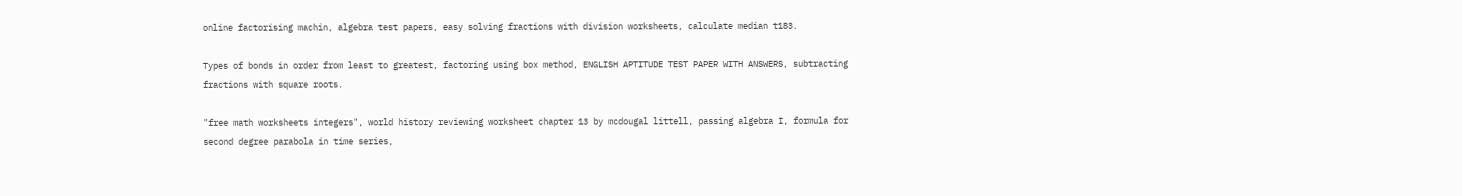online factorising machin, algebra test papers, easy solving fractions with division worksheets, calculate median t183.

Types of bonds in order from least to greatest, factoring using box method, ENGLISH APTITUDE TEST PAPER WITH ANSWERS, subtracting fractions with square roots.

"free math worksheets integers", world history reviewing worksheet chapter 13 by mcdougal littell, passing algebra I, formula for second degree parabola in time series,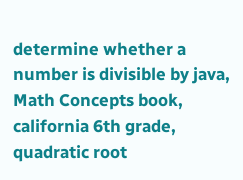determine whether a number is divisible by java, Math Concepts book, california 6th grade, quadratic root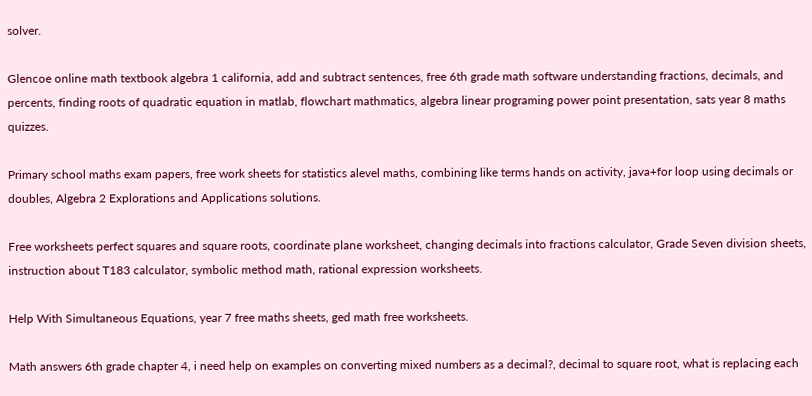solver.

Glencoe online math textbook algebra 1 california, add and subtract sentences, free 6th grade math software understanding fractions, decimals, and percents, finding roots of quadratic equation in matlab, flowchart mathmatics, algebra linear programing power point presentation, sats year 8 maths quizzes.

Primary school maths exam papers, free work sheets for statistics alevel maths, combining like terms hands on activity, java+for loop using decimals or doubles, Algebra 2 Explorations and Applications solutions.

Free worksheets perfect squares and square roots, coordinate plane worksheet, changing decimals into fractions calculator, Grade Seven division sheets, instruction about T183 calculator, symbolic method math, rational expression worksheets.

Help With Simultaneous Equations, year 7 free maths sheets, ged math free worksheets.

Math answers 6th grade chapter 4, i need help on examples on converting mixed numbers as a decimal?, decimal to square root, what is replacing each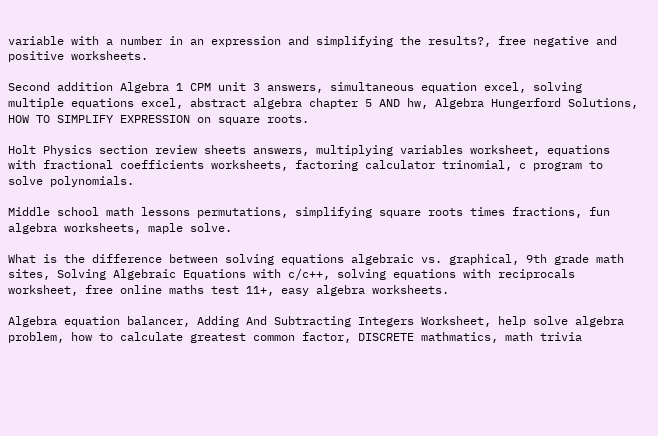variable with a number in an expression and simplifying the results?, free negative and positive worksheets.

Second addition Algebra 1 CPM unit 3 answers, simultaneous equation excel, solving multiple equations excel, abstract algebra chapter 5 AND hw, Algebra Hungerford Solutions, HOW TO SIMPLIFY EXPRESSION on square roots.

Holt Physics section review sheets answers, multiplying variables worksheet, equations with fractional coefficients worksheets, factoring calculator trinomial, c program to solve polynomials.

Middle school math lessons permutations, simplifying square roots times fractions, fun algebra worksheets, maple solve.

What is the difference between solving equations algebraic vs. graphical, 9th grade math sites, Solving Algebraic Equations with c/c++, solving equations with reciprocals worksheet, free online maths test 11+, easy algebra worksheets.

Algebra equation balancer, Adding And Subtracting Integers Worksheet, help solve algebra problem, how to calculate greatest common factor, DISCRETE mathmatics, math trivia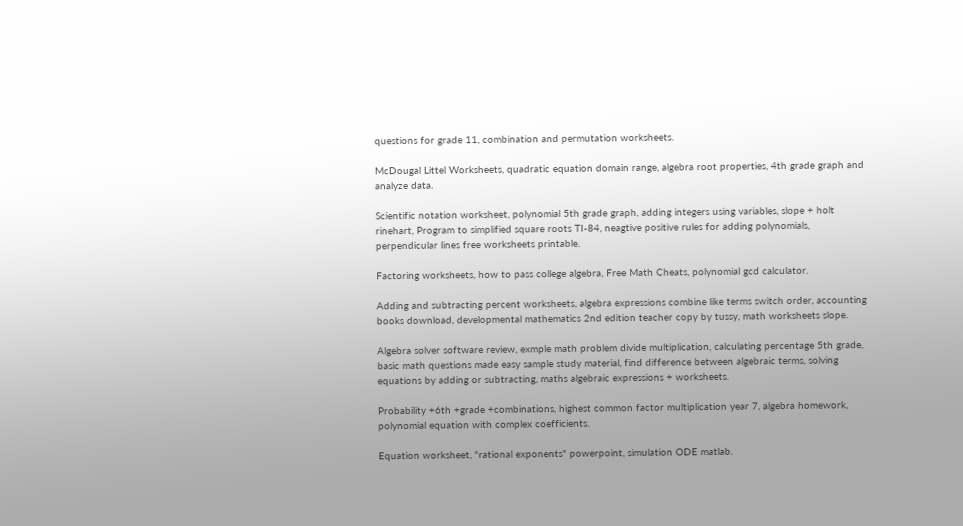questions for grade 11, combination and permutation worksheets.

McDougal Littel Worksheets, quadratic equation domain range, algebra root properties, 4th grade graph and analyze data.

Scientific notation worksheet, polynomial 5th grade graph, adding integers using variables, slope + holt rinehart, Program to simplified square roots TI-84, neagtive positive rules for adding polynomials, perpendicular lines free worksheets printable.

Factoring worksheets, how to pass college algebra, Free Math Cheats, polynomial gcd calculator.

Adding and subtracting percent worksheets, algebra expressions combine like terms switch order, accounting books download, developmental mathematics 2nd edition teacher copy by tussy, math worksheets slope.

Algebra solver software review, exmple math problem divide multiplication, calculating percentage 5th grade, basic math questions made easy sample study material, find difference between algebraic terms, solving equations by adding or subtracting, maths algebraic expressions + worksheets.

Probability +6th +grade +combinations, highest common factor multiplication year 7, algebra homework, polynomial equation with complex coefficients.

Equation worksheet, "rational exponents" powerpoint, simulation ODE matlab.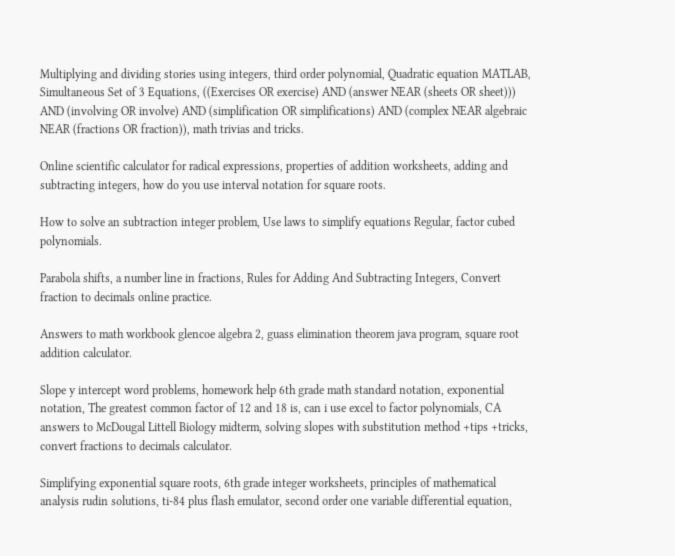Multiplying and dividing stories using integers, third order polynomial, Quadratic equation MATLAB, Simultaneous Set of 3 Equations, ((Exercises OR exercise) AND (answer NEAR (sheets OR sheet))) AND (involving OR involve) AND (simplification OR simplifications) AND (complex NEAR algebraic NEAR (fractions OR fraction)), math trivias and tricks.

Online scientific calculator for radical expressions, properties of addition worksheets, adding and subtracting integers, how do you use interval notation for square roots.

How to solve an subtraction integer problem, Use laws to simplify equations Regular, factor cubed polynomials.

Parabola shifts, a number line in fractions, Rules for Adding And Subtracting Integers, Convert fraction to decimals online practice.

Answers to math workbook glencoe algebra 2, guass elimination theorem java program, square root addition calculator.

Slope y intercept word problems, homework help 6th grade math standard notation, exponential notation, The greatest common factor of 12 and 18 is, can i use excel to factor polynomials, CA answers to McDougal Littell Biology midterm, solving slopes with substitution method +tips +tricks, convert fractions to decimals calculator.

Simplifying exponential square roots, 6th grade integer worksheets, principles of mathematical analysis rudin solutions, ti-84 plus flash emulator, second order one variable differential equation,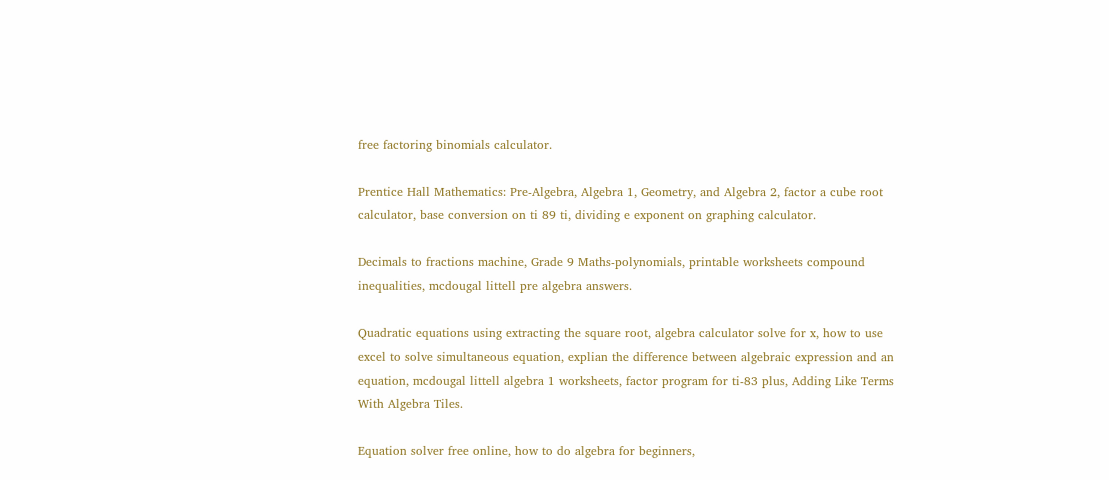free factoring binomials calculator.

Prentice Hall Mathematics: Pre-Algebra, Algebra 1, Geometry, and Algebra 2, factor a cube root calculator, base conversion on ti 89 ti, dividing e exponent on graphing calculator.

Decimals to fractions machine, Grade 9 Maths-polynomials, printable worksheets compound inequalities, mcdougal littell pre algebra answers.

Quadratic equations using extracting the square root, algebra calculator solve for x, how to use excel to solve simultaneous equation, explian the difference between algebraic expression and an equation, mcdougal littell algebra 1 worksheets, factor program for ti-83 plus, Adding Like Terms With Algebra Tiles.

Equation solver free online, how to do algebra for beginners,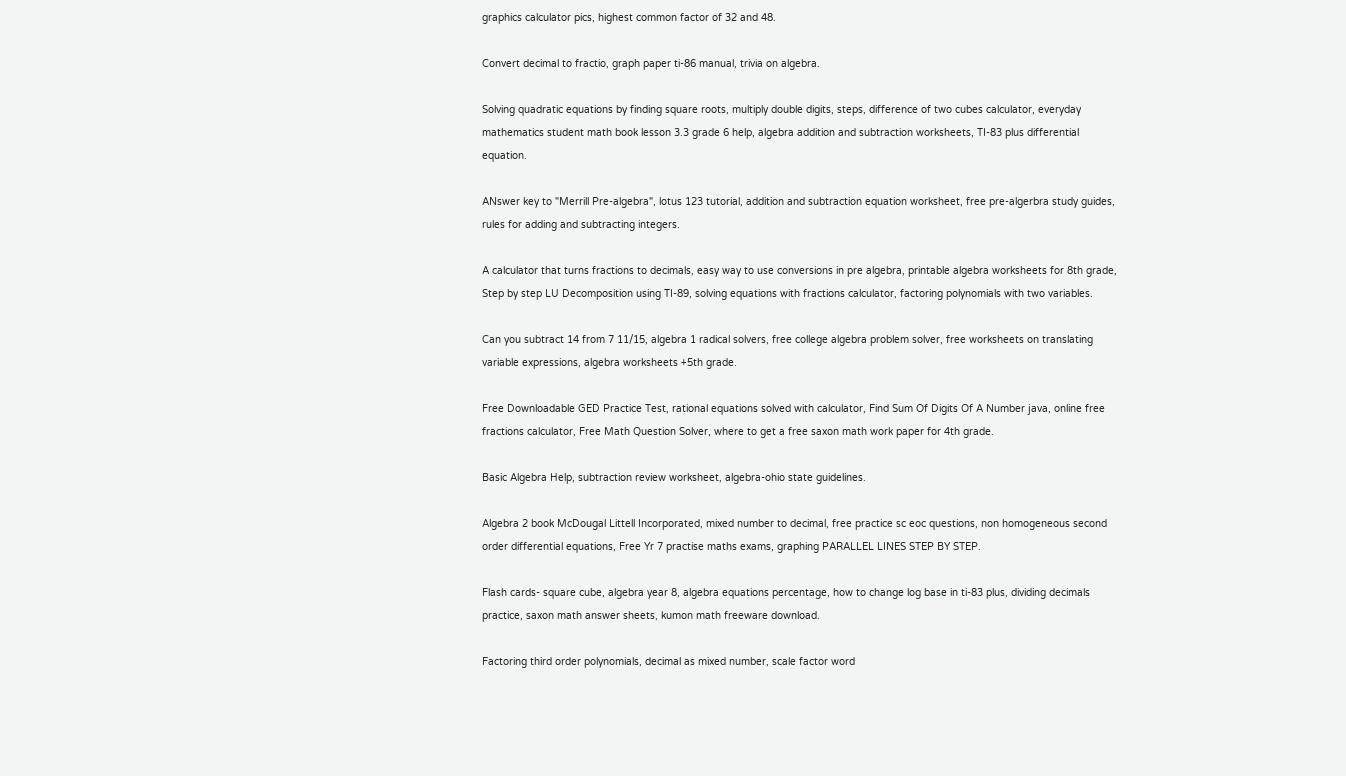graphics calculator pics, highest common factor of 32 and 48.

Convert decimal to fractio, graph paper ti-86 manual, trivia on algebra.

Solving quadratic equations by finding square roots, multiply double digits, steps, difference of two cubes calculator, everyday mathematics student math book lesson 3.3 grade 6 help, algebra addition and subtraction worksheets, TI-83 plus differential equation.

ANswer key to "Merrill Pre-algebra", lotus 123 tutorial, addition and subtraction equation worksheet, free pre-algerbra study guides, rules for adding and subtracting integers.

A calculator that turns fractions to decimals, easy way to use conversions in pre algebra, printable algebra worksheets for 8th grade, Step by step LU Decomposition using TI-89, solving equations with fractions calculator, factoring polynomials with two variables.

Can you subtract 14 from 7 11/15, algebra 1 radical solvers, free college algebra problem solver, free worksheets on translating variable expressions, algebra worksheets +5th grade.

Free Downloadable GED Practice Test, rational equations solved with calculator, Find Sum Of Digits Of A Number java, online free fractions calculator, Free Math Question Solver, where to get a free saxon math work paper for 4th grade.

Basic Algebra Help, subtraction review worksheet, algebra-ohio state guidelines.

Algebra 2 book McDougal Littell Incorporated, mixed number to decimal, free practice sc eoc questions, non homogeneous second order differential equations, Free Yr 7 practise maths exams, graphing PARALLEL LINES STEP BY STEP.

Flash cards- square cube, algebra year 8, algebra equations percentage, how to change log base in ti-83 plus, dividing decimals practice, saxon math answer sheets, kumon math freeware download.

Factoring third order polynomials, decimal as mixed number, scale factor word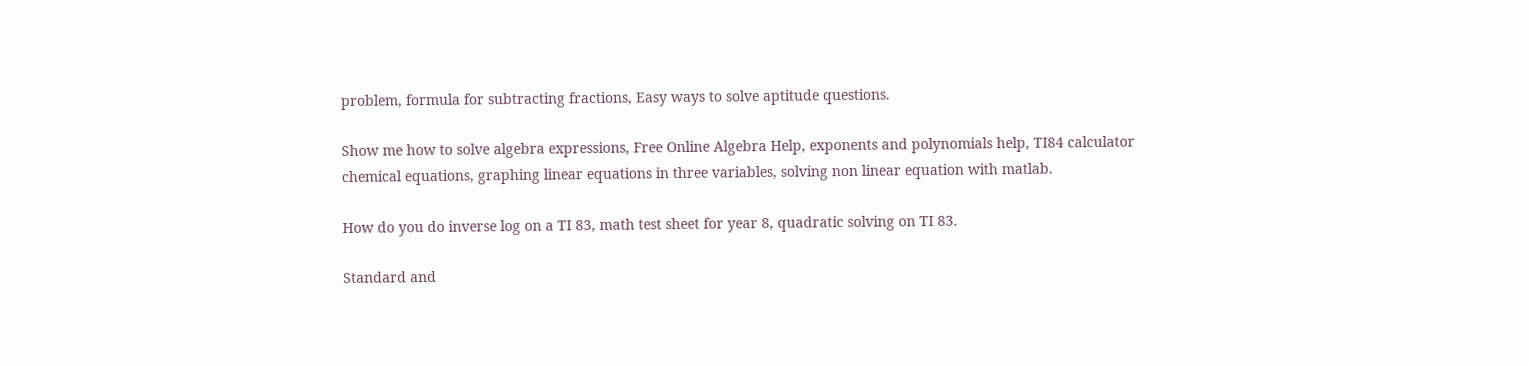problem, formula for subtracting fractions, Easy ways to solve aptitude questions.

Show me how to solve algebra expressions, Free Online Algebra Help, exponents and polynomials help, TI84 calculator chemical equations, graphing linear equations in three variables, solving non linear equation with matlab.

How do you do inverse log on a TI 83, math test sheet for year 8, quadratic solving on TI 83.

Standard and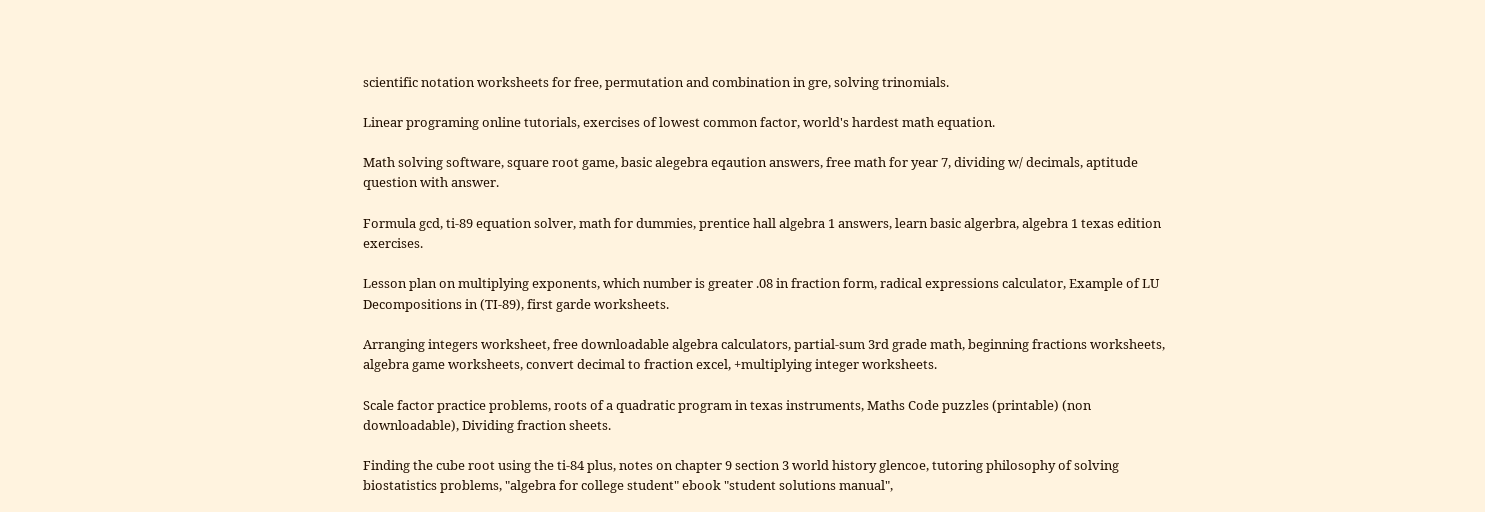scientific notation worksheets for free, permutation and combination in gre, solving trinomials.

Linear programing online tutorials, exercises of lowest common factor, world's hardest math equation.

Math solving software, square root game, basic alegebra eqaution answers, free math for year 7, dividing w/ decimals, aptitude question with answer.

Formula gcd, ti-89 equation solver, math for dummies, prentice hall algebra 1 answers, learn basic algerbra, algebra 1 texas edition exercises.

Lesson plan on multiplying exponents, which number is greater .08 in fraction form, radical expressions calculator, Example of LU Decompositions in (TI-89), first garde worksheets.

Arranging integers worksheet, free downloadable algebra calculators, partial-sum 3rd grade math, beginning fractions worksheets, algebra game worksheets, convert decimal to fraction excel, +multiplying integer worksheets.

Scale factor practice problems, roots of a quadratic program in texas instruments, Maths Code puzzles (printable) (non downloadable), Dividing fraction sheets.

Finding the cube root using the ti-84 plus, notes on chapter 9 section 3 world history glencoe, tutoring philosophy of solving biostatistics problems, "algebra for college student" ebook "student solutions manual",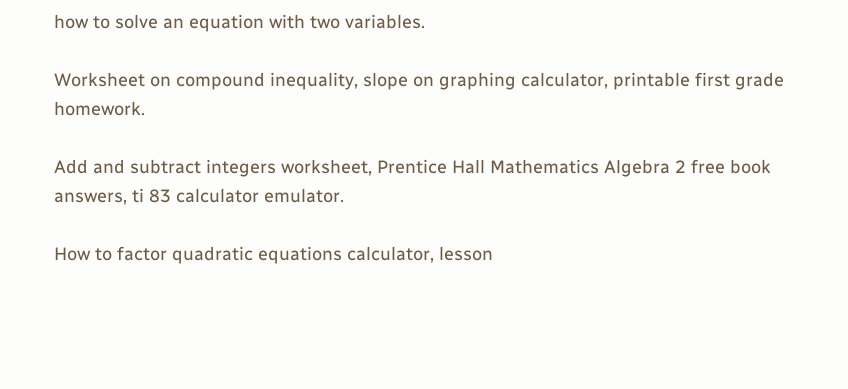how to solve an equation with two variables.

Worksheet on compound inequality, slope on graphing calculator, printable first grade homework.

Add and subtract integers worksheet, Prentice Hall Mathematics Algebra 2 free book answers, ti 83 calculator emulator.

How to factor quadratic equations calculator, lesson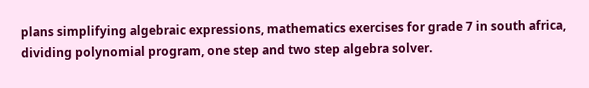plans simplifying algebraic expressions, mathematics exercises for grade 7 in south africa, dividing polynomial program, one step and two step algebra solver.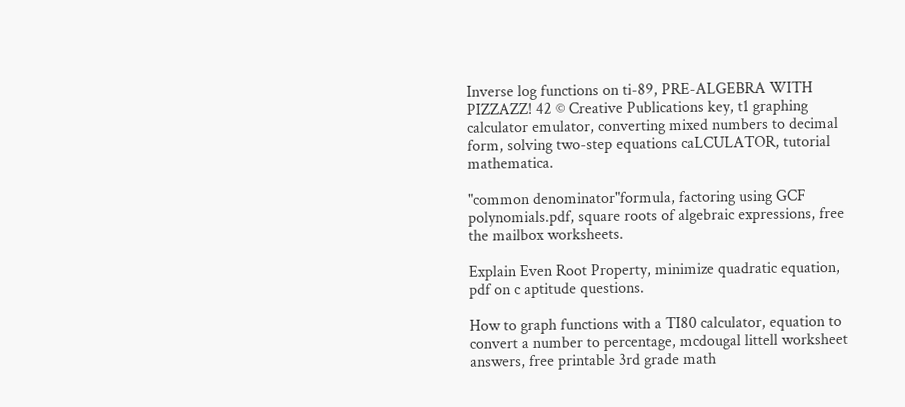Inverse log functions on ti-89, PRE-ALGEBRA WITH PIZZAZZ! 42 © Creative Publications key, t1 graphing calculator emulator, converting mixed numbers to decimal form, solving two-step equations caLCULATOR, tutorial mathematica.

"common denominator"formula, factoring using GCF polynomials.pdf, square roots of algebraic expressions, free the mailbox worksheets.

Explain Even Root Property, minimize quadratic equation, pdf on c aptitude questions.

How to graph functions with a TI80 calculator, equation to convert a number to percentage, mcdougal littell worksheet answers, free printable 3rd grade math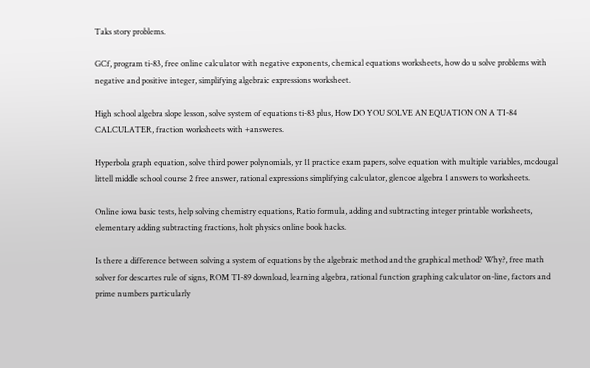Taks story problems.

GCf, program ti-83, free online calculator with negative exponents, chemical equations worksheets, how do u solve problems with negative and positive integer, simplifying algebraic expressions worksheet.

High school algebra slope lesson, solve system of equations ti-83 plus, How DO YOU SOLVE AN EQUATION ON A TI-84 CALCULATER, fraction worksheets with +answeres.

Hyperbola graph equation, solve third power polynomials, yr 11 practice exam papers, solve equation with multiple variables, mcdougal littell middle school course 2 free answer, rational expressions simplifying calculator, glencoe algebra 1 answers to worksheets.

Online iowa basic tests, help solving chemistry equations, Ratio formula, adding and subtracting integer printable worksheets, elementary adding subtracting fractions, holt physics online book hacks.

Is there a difference between solving a system of equations by the algebraic method and the graphical method? Why?, free math solver for descartes rule of signs, ROM TI-89 download, learning algebra, rational function graphing calculator on-line, factors and prime numbers particularly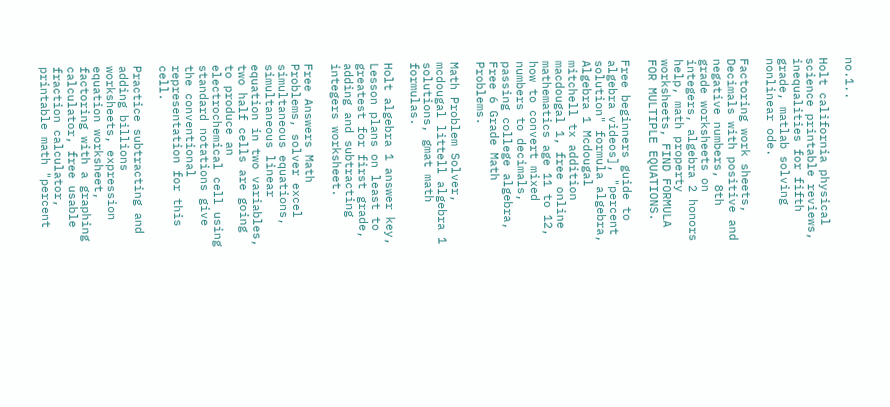no.1..

Holt california physical science printable reviews, inequalities for fifth grade, matlab solving nonlinear ode.

Factoring work sheets, Decimals with positive and negative numbers, 8th grade worksheets on integers, algebra 2 honors help, math property worksheets, FIND FORMULA FOR MULTIPLE EQUATIONS.

Free beginners guide to algebra videos], "percent solution" formula algebra, Algebra 1 Mcdougal mitchell tx addition macdougal 1, free online mathematics age 11 to 12, how to convert mixed numbers to decimals, passing college algebra, Free 6 Grade Math Problems.

Math Problem Solver, mcdougal littell algebra 1 solutions, gmat math formulas.

Holt algebra 1 answer key, Lesson plans on least to greatest for first grade, adding and subtracting integers worksheet.

Free Answers Math Problems, solver excel simultaneous equations, simultaneous linear equation in two variables, two half cells are going to produce an electrochemical cell using standard notations give the conventional representation for this cell.

Practice subtracting and adding billions worksheets, expression equation worksheet, factoring with a graphing calculator, free usable fraction calculator, printable math "percent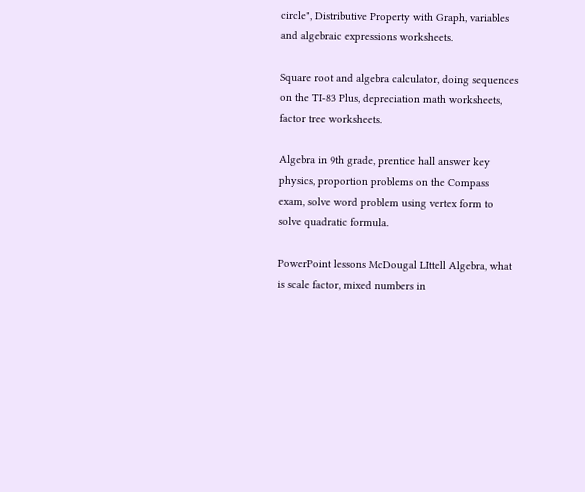circle", Distributive Property with Graph, variables and algebraic expressions worksheets.

Square root and algebra calculator, doing sequences on the TI-83 Plus, depreciation math worksheets, factor tree worksheets.

Algebra in 9th grade, prentice hall answer key physics, proportion problems on the Compass exam, solve word problem using vertex form to solve quadratic formula.

PowerPoint lessons McDougal LIttell Algebra, what is scale factor, mixed numbers in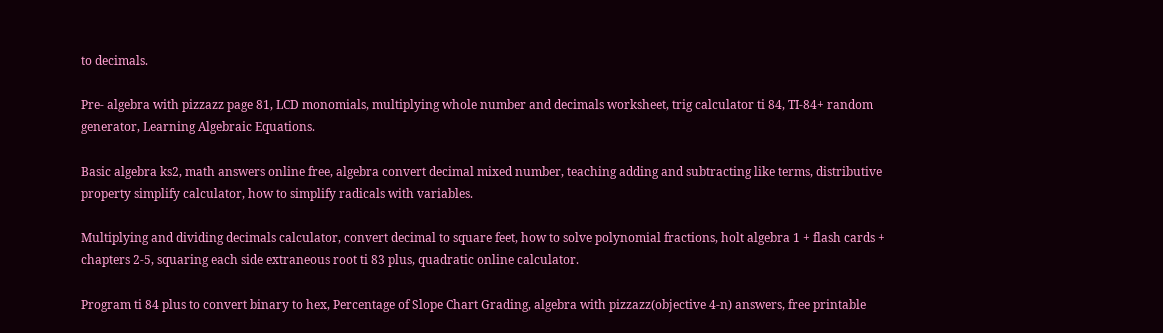to decimals.

Pre- algebra with pizzazz page 81, LCD monomials, multiplying whole number and decimals worksheet, trig calculator ti 84, TI-84+ random generator, Learning Algebraic Equations.

Basic algebra ks2, math answers online free, algebra convert decimal mixed number, teaching adding and subtracting like terms, distributive property simplify calculator, how to simplify radicals with variables.

Multiplying and dividing decimals calculator, convert decimal to square feet, how to solve polynomial fractions, holt algebra 1 + flash cards + chapters 2-5, squaring each side extraneous root ti 83 plus, quadratic online calculator.

Program ti 84 plus to convert binary to hex, Percentage of Slope Chart Grading, algebra with pizzazz(objective 4-n) answers, free printable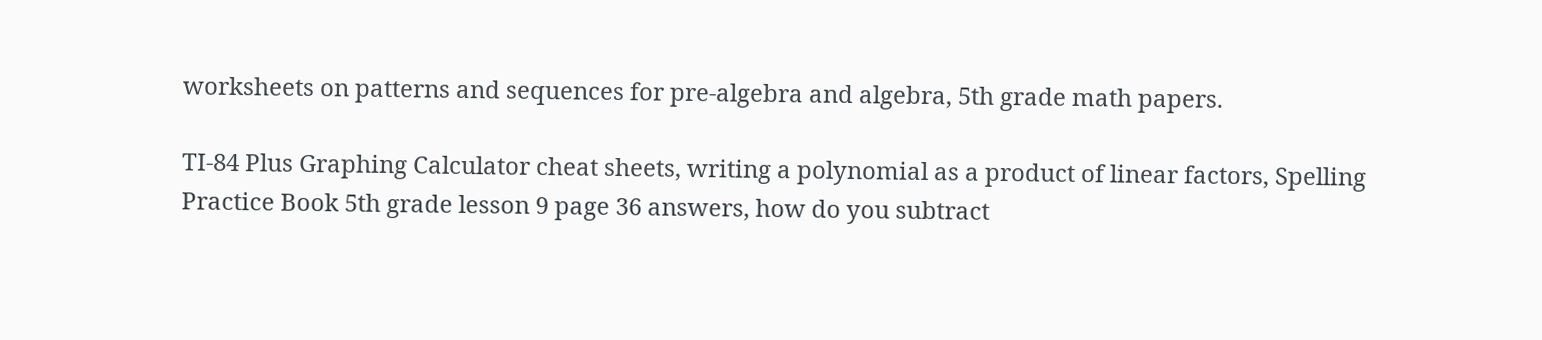worksheets on patterns and sequences for pre-algebra and algebra, 5th grade math papers.

TI-84 Plus Graphing Calculator cheat sheets, writing a polynomial as a product of linear factors, Spelling Practice Book 5th grade lesson 9 page 36 answers, how do you subtract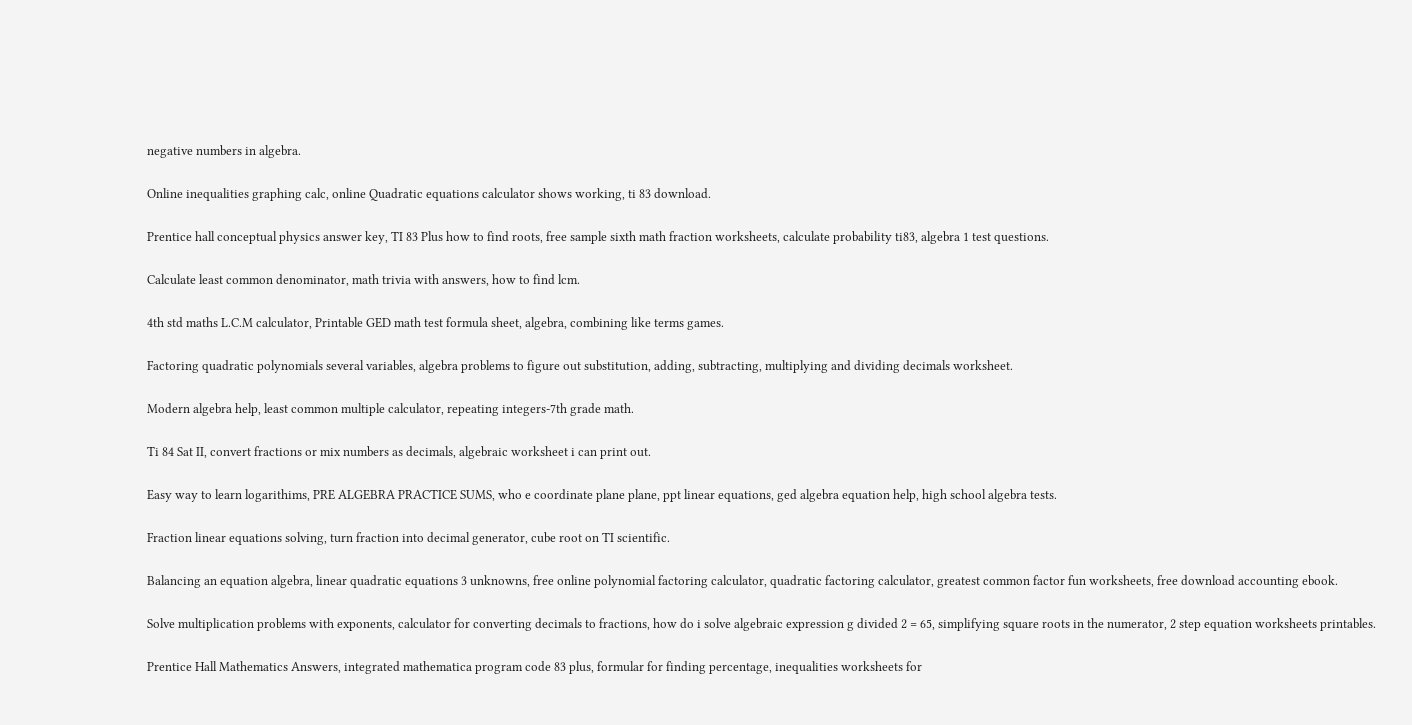negative numbers in algebra.

Online inequalities graphing calc, online Quadratic equations calculator shows working, ti 83 download.

Prentice hall conceptual physics answer key, TI 83 Plus how to find roots, free sample sixth math fraction worksheets, calculate probability ti83, algebra 1 test questions.

Calculate least common denominator, math trivia with answers, how to find lcm.

4th std maths L.C.M calculator, Printable GED math test formula sheet, algebra, combining like terms games.

Factoring quadratic polynomials several variables, algebra problems to figure out substitution, adding, subtracting, multiplying and dividing decimals worksheet.

Modern algebra help, least common multiple calculator, repeating integers-7th grade math.

Ti 84 Sat II, convert fractions or mix numbers as decimals, algebraic worksheet i can print out.

Easy way to learn logarithims, PRE ALGEBRA PRACTICE SUMS, who e coordinate plane plane, ppt linear equations, ged algebra equation help, high school algebra tests.

Fraction linear equations solving, turn fraction into decimal generator, cube root on TI scientific.

Balancing an equation algebra, linear quadratic equations 3 unknowns, free online polynomial factoring calculator, quadratic factoring calculator, greatest common factor fun worksheets, free download accounting ebook.

Solve multiplication problems with exponents, calculator for converting decimals to fractions, how do i solve algebraic expression g divided 2 = 65, simplifying square roots in the numerator, 2 step equation worksheets printables.

Prentice Hall Mathematics Answers, integrated mathematica program code 83 plus, formular for finding percentage, inequalities worksheets for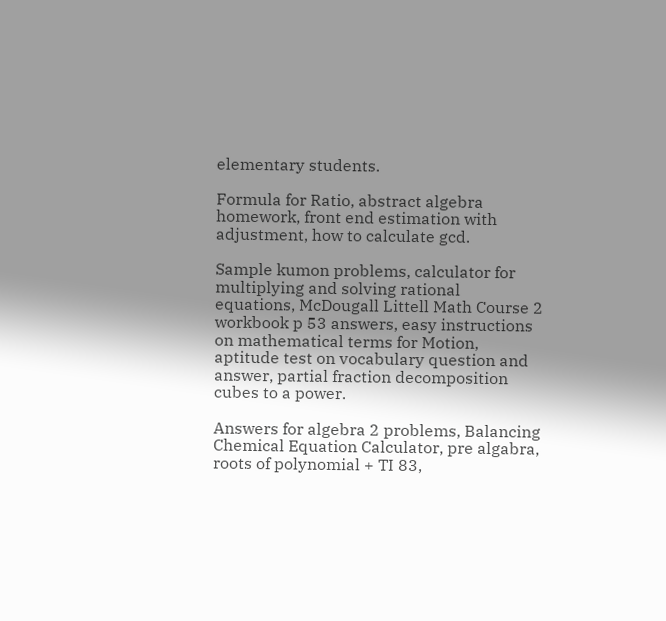elementary students.

Formula for Ratio, abstract algebra homework, front end estimation with adjustment, how to calculate gcd.

Sample kumon problems, calculator for multiplying and solving rational equations, McDougall Littell Math Course 2 workbook p 53 answers, easy instructions on mathematical terms for Motion, aptitude test on vocabulary question and answer, partial fraction decomposition cubes to a power.

Answers for algebra 2 problems, Balancing Chemical Equation Calculator, pre algabra, roots of polynomial + TI 83,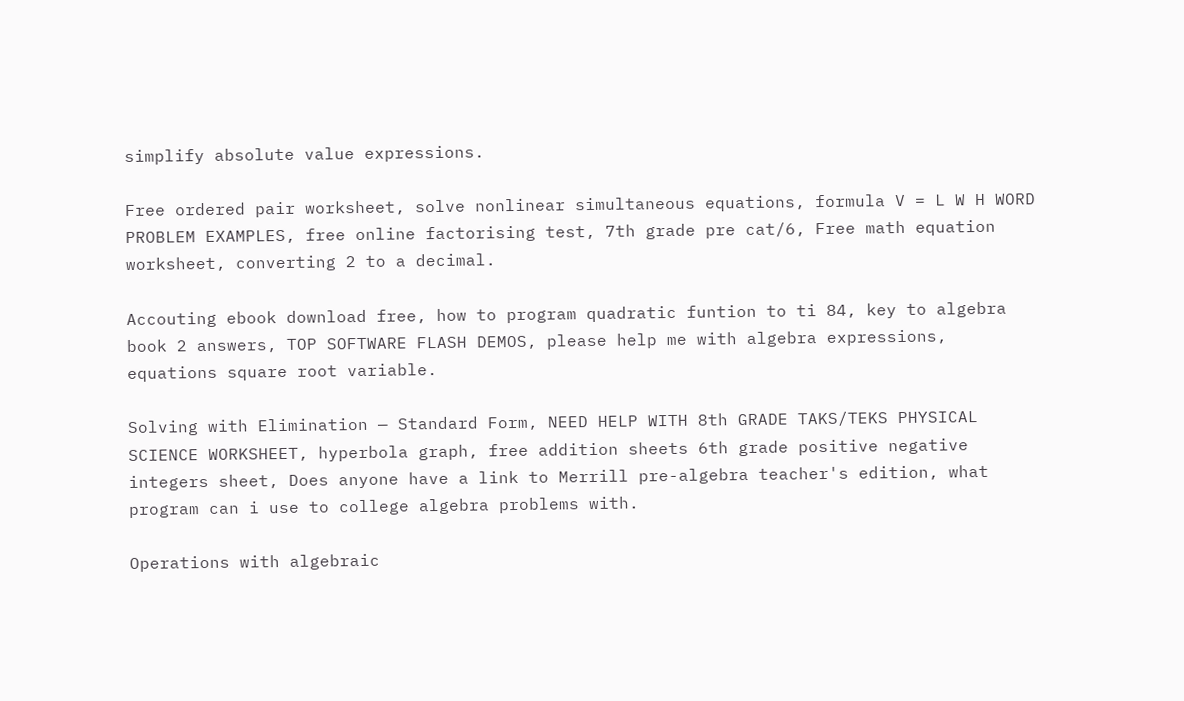simplify absolute value expressions.

Free ordered pair worksheet, solve nonlinear simultaneous equations, formula V = L W H WORD PROBLEM EXAMPLES, free online factorising test, 7th grade pre cat/6, Free math equation worksheet, converting 2 to a decimal.

Accouting ebook download free, how to program quadratic funtion to ti 84, key to algebra book 2 answers, TOP SOFTWARE FLASH DEMOS, please help me with algebra expressions, equations square root variable.

Solving with Elimination — Standard Form, NEED HELP WITH 8th GRADE TAKS/TEKS PHYSICAL SCIENCE WORKSHEET, hyperbola graph, free addition sheets 6th grade positive negative integers sheet, Does anyone have a link to Merrill pre-algebra teacher's edition, what program can i use to college algebra problems with.

Operations with algebraic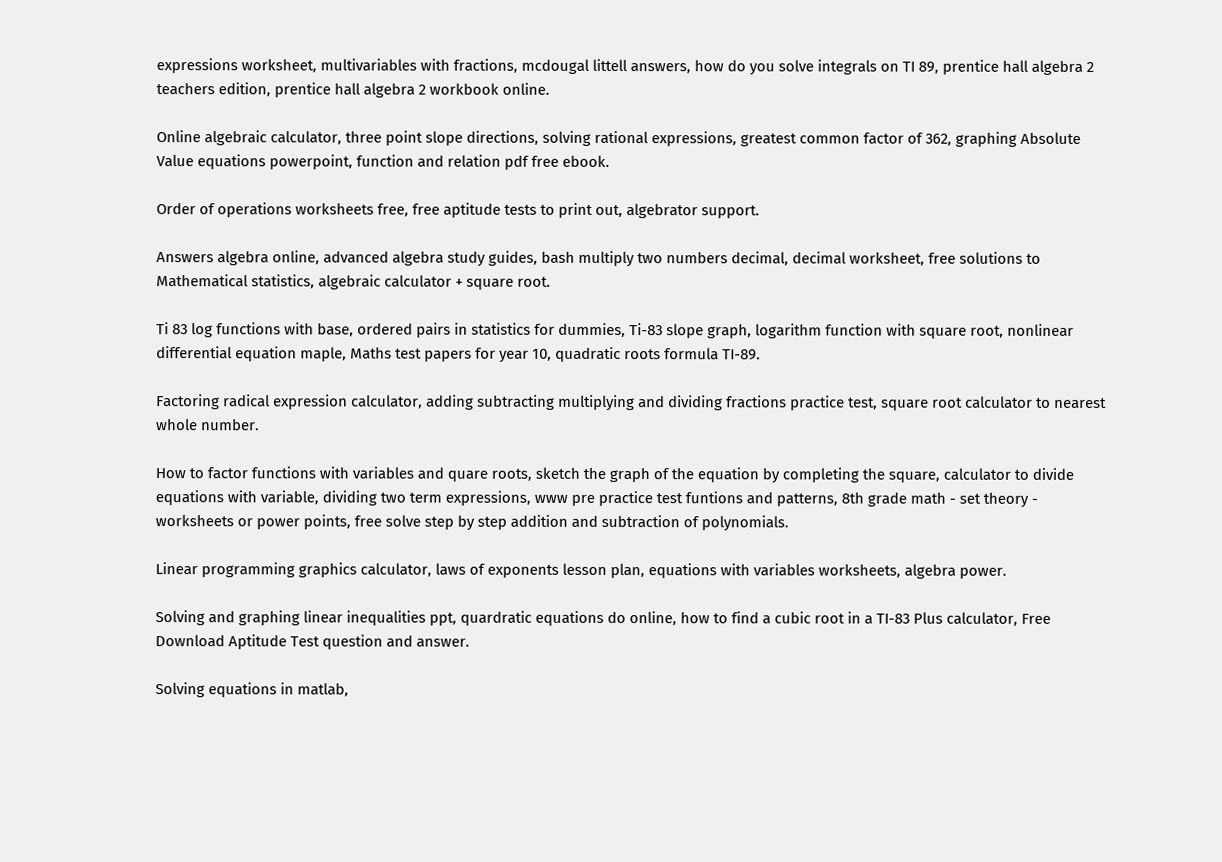expressions worksheet, multivariables with fractions, mcdougal littell answers, how do you solve integrals on TI 89, prentice hall algebra 2 teachers edition, prentice hall algebra 2 workbook online.

Online algebraic calculator, three point slope directions, solving rational expressions, greatest common factor of 362, graphing Absolute Value equations powerpoint, function and relation pdf free ebook.

Order of operations worksheets free, free aptitude tests to print out, algebrator support.

Answers algebra online, advanced algebra study guides, bash multiply two numbers decimal, decimal worksheet, free solutions to Mathematical statistics, algebraic calculator + square root.

Ti 83 log functions with base, ordered pairs in statistics for dummies, Ti-83 slope graph, logarithm function with square root, nonlinear differential equation maple, Maths test papers for year 10, quadratic roots formula TI-89.

Factoring radical expression calculator, adding subtracting multiplying and dividing fractions practice test, square root calculator to nearest whole number.

How to factor functions with variables and quare roots, sketch the graph of the equation by completing the square, calculator to divide equations with variable, dividing two term expressions, www pre practice test funtions and patterns, 8th grade math - set theory - worksheets or power points, free solve step by step addition and subtraction of polynomials.

Linear programming graphics calculator, laws of exponents lesson plan, equations with variables worksheets, algebra power.

Solving and graphing linear inequalities ppt, quardratic equations do online, how to find a cubic root in a TI-83 Plus calculator, Free Download Aptitude Test question and answer.

Solving equations in matlab,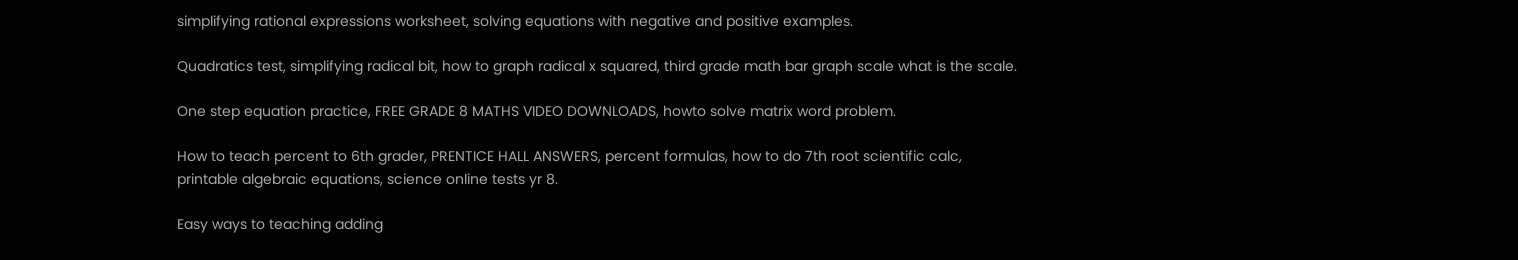simplifying rational expressions worksheet, solving equations with negative and positive examples.

Quadratics test, simplifying radical bit, how to graph radical x squared, third grade math bar graph scale what is the scale.

One step equation practice, FREE GRADE 8 MATHS VIDEO DOWNLOADS, howto solve matrix word problem.

How to teach percent to 6th grader, PRENTICE HALL ANSWERS, percent formulas, how to do 7th root scientific calc, printable algebraic equations, science online tests yr 8.

Easy ways to teaching adding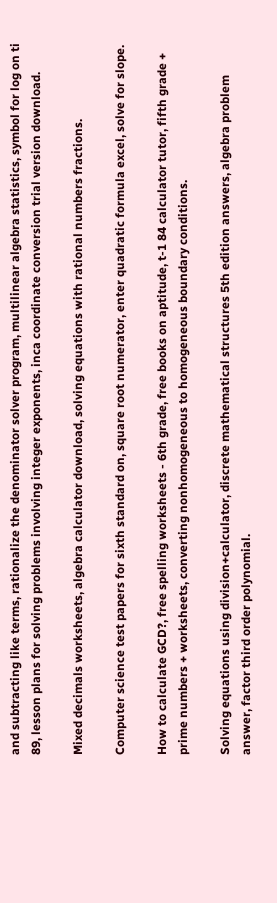and subtracting like terms, rationalize the denominator solver program, multilinear algebra statistics, symbol for log on ti 89, lesson plans for solving problems involving integer exponents, inca coordinate conversion trial version download.

Mixed decimals worksheets, algebra calculator download, solving equations with rational numbers fractions.

Computer science test papers for sixth standard on, square root numerator, enter quadratic formula excel, solve for slope.

How to calculate GCD?, free spelling worksheets - 6th grade, free books on aptitude, t-1 84 calculator tutor, fifth grade + prime numbers + worksheets, converting nonhomogeneous to homogeneous boundary conditions.

Solving equations using division+calculator, discrete mathematical structures 5th edition answers, algebra problem answer, factor third order polynomial.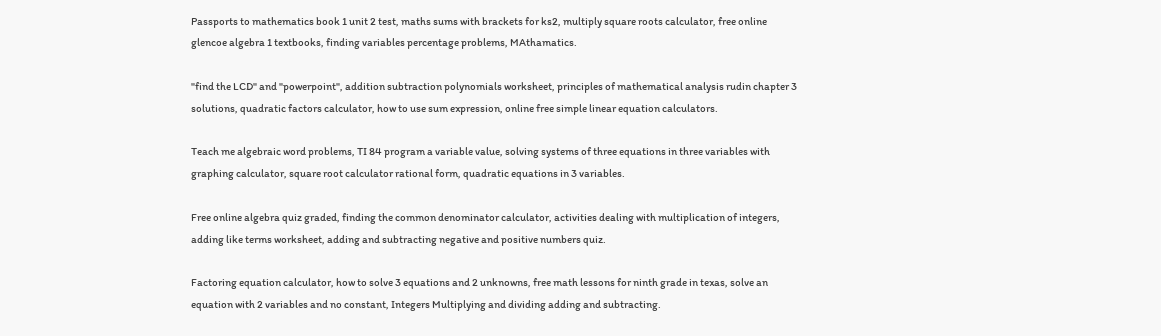Passports to mathematics book 1 unit 2 test, maths sums with brackets for ks2, multiply square roots calculator, free online glencoe algebra 1 textbooks, finding variables percentage problems, MAthamatics.

"find the LCD" and "powerpoint", addition subtraction polynomials worksheet, principles of mathematical analysis rudin chapter 3 solutions, quadratic factors calculator, how to use sum expression, online free simple linear equation calculators.

Teach me algebraic word problems, TI 84 program a variable value, solving systems of three equations in three variables with graphing calculator, square root calculator rational form, quadratic equations in 3 variables.

Free online algebra quiz graded, finding the common denominator calculator, activities dealing with multiplication of integers, adding like terms worksheet, adding and subtracting negative and positive numbers quiz.

Factoring equation calculator, how to solve 3 equations and 2 unknowns, free math lessons for ninth grade in texas, solve an equation with 2 variables and no constant, Integers Multiplying and dividing adding and subtracting.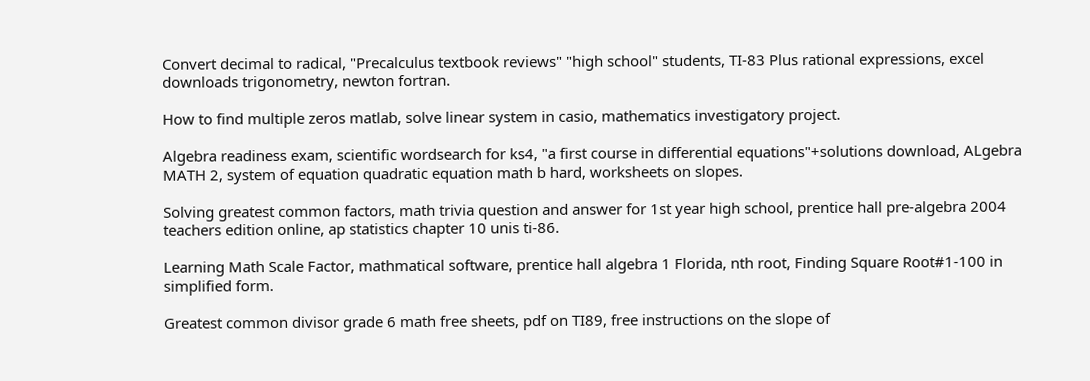Convert decimal to radical, "Precalculus textbook reviews" "high school" students, TI-83 Plus rational expressions, excel downloads trigonometry, newton fortran.

How to find multiple zeros matlab, solve linear system in casio, mathematics investigatory project.

Algebra readiness exam, scientific wordsearch for ks4, "a first course in differential equations"+solutions download, ALgebra MATH 2, system of equation quadratic equation math b hard, worksheets on slopes.

Solving greatest common factors, math trivia question and answer for 1st year high school, prentice hall pre-algebra 2004 teachers edition online, ap statistics chapter 10 unis ti-86.

Learning Math Scale Factor, mathmatical software, prentice hall algebra 1 Florida, nth root, Finding Square Root#1-100 in simplified form.

Greatest common divisor grade 6 math free sheets, pdf on TI89, free instructions on the slope of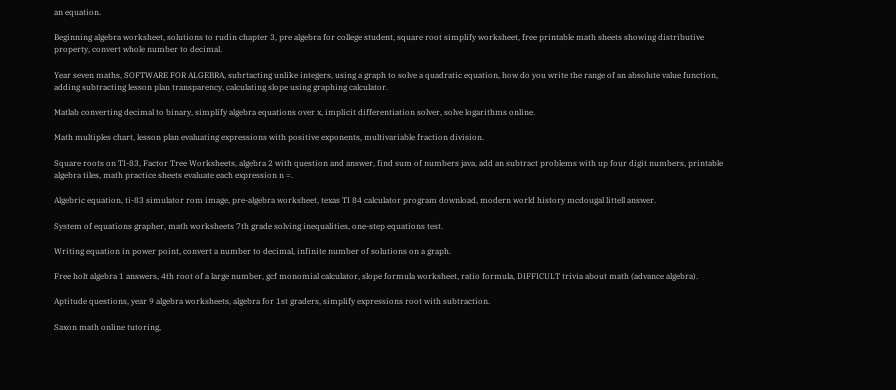an equation.

Beginning algebra worksheet, solutions to rudin chapter 3, pre algebra for college student, square root simplify worksheet, free printable math sheets showing distributive property, convert whole number to decimal.

Year seven maths, SOFTWARE FOR ALGEBRA, subrtacting unlike integers, using a graph to solve a quadratic equation, how do you write the range of an absolute value function, adding subtracting lesson plan transparency, calculating slope using graphing calculator.

Matlab converting decimal to binary, simplify algebra equations over x, implicit differentiation solver, solve logarithms online.

Math multiples chart, lesson plan evaluating expressions with positive exponents, multivariable fraction division.

Square roots on TI-83, Factor Tree Worksheets, algebra 2 with question and answer, find sum of numbers java, add an subtract problems with up four digit numbers, printable algebra tiles, math practice sheets evaluate each expression n =.

Algebric equation, ti-83 simulator rom image, pre-algebra worksheet, texas TI 84 calculator program download, modern world history mcdougal littell answer.

System of equations grapher, math worksheets 7th grade solving inequalities, one-step equations test.

Writing equation in power point, convert a number to decimal, infinite number of solutions on a graph.

Free holt algebra 1 answers, 4th root of a large number, gcf monomial calculator, slope formula worksheet, ratio formula, DIFFICULT trivia about math (advance algebra).

Aptitude questions, year 9 algebra worksheets, algebra for 1st graders, simplify expressions root with subtraction.

Saxon math online tutoring,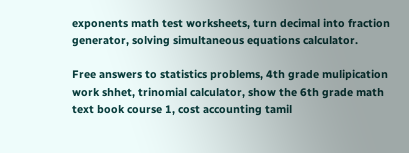exponents math test worksheets, turn decimal into fraction generator, solving simultaneous equations calculator.

Free answers to statistics problems, 4th grade mulipication work shhet, trinomial calculator, show the 6th grade math text book course 1, cost accounting tamil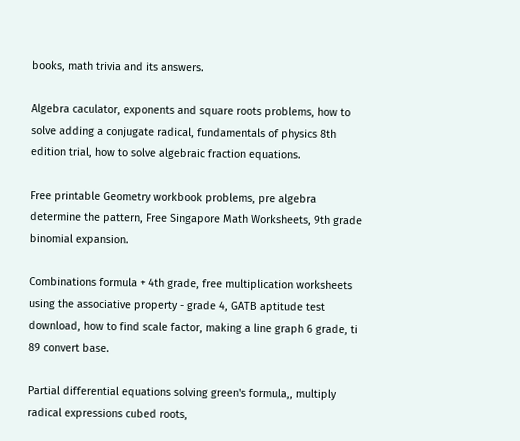books, math trivia and its answers.

Algebra caculator, exponents and square roots problems, how to solve adding a conjugate radical, fundamentals of physics 8th edition trial, how to solve algebraic fraction equations.

Free printable Geometry workbook problems, pre algebra determine the pattern, Free Singapore Math Worksheets, 9th grade binomial expansion.

Combinations formula + 4th grade, free multiplication worksheets using the associative property - grade 4, GATB aptitude test download, how to find scale factor, making a line graph 6 grade, ti 89 convert base.

Partial differential equations solving green's formula,, multiply radical expressions cubed roots,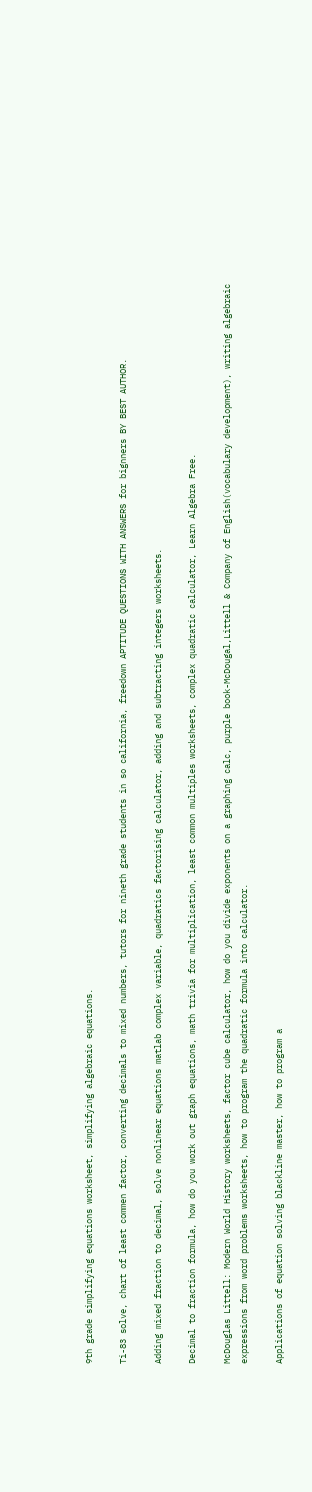9th grade simplifying equations worksheet, simplifying algebraic equations.

Ti-83 solve, chart of least commen factor, converting decimals to mixed numbers, tutors for nineth grade students in so california, freedown APTITUDE QUESTIONS WITH ANSWERS for bignners BY BEST AUTHOR.

Adding mixed fraction to decimal, solve nonlinear equations matlab complex variable, quadratics factorising calculator, adding and subtracting integers worksheets.

Decimal to fraction formula, how do you work out graph equations, math trivia for multiplication, least common multiples worksheets, complex quadratic calculator, Learn Algebra Free.

McDouglas Littell: Modern World History worksheets, factor cube calculator, how do you divide exponents on a graphing calc, purple book-McDougal,Littell & Company of English(vocabulary development), writing algebraic expressions from word problems worksheets, how to program the quadratic formula into calculator.

Applications of equation solving blackline master, how to program a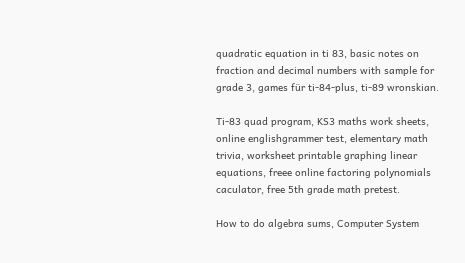quadratic equation in ti 83, basic notes on fraction and decimal numbers with sample for grade 3, games für ti-84-plus, ti-89 wronskian.

Ti-83 quad program, KS3 maths work sheets, online englishgrammer test, elementary math trivia, worksheet printable graphing linear equations, freee online factoring polynomials caculator, free 5th grade math pretest.

How to do algebra sums, Computer System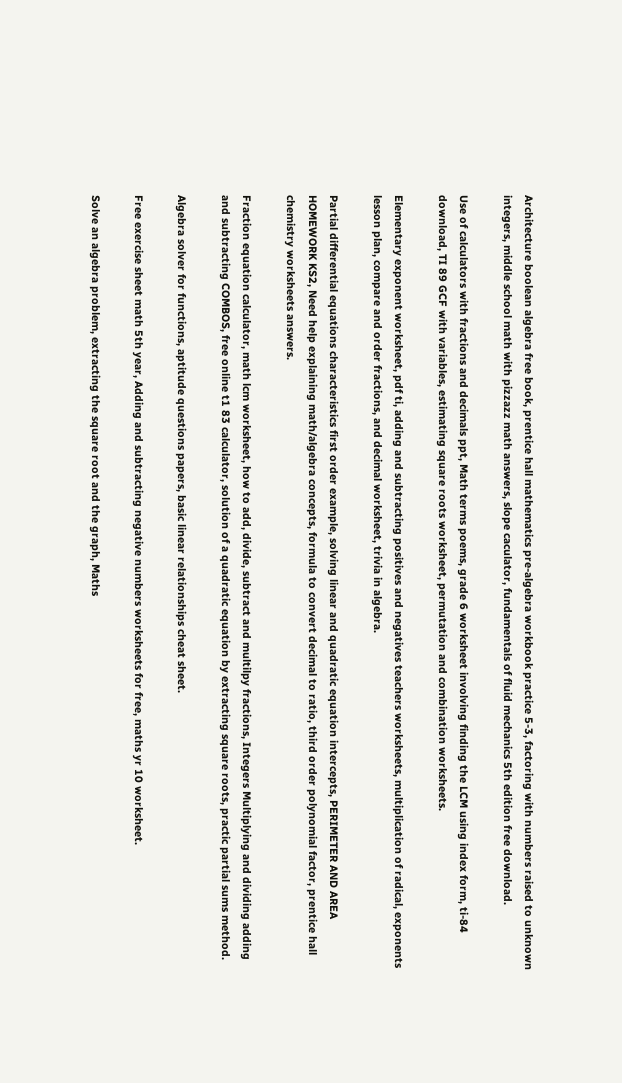Architecture boolean algebra free book, prentice hall mathematics pre-algebra workbook practice 5-3, factoring with numbers raised to unknown integers, middle school math with pizzazz math answers, slope caculator, fundamentals of fluid mechanics 5th edition free download.

Use of calculators with fractions and decimals ppt, Math terms poems, grade 6 worksheet involving finding the LCM using index form, ti-84 download, TI 89 GCF with variables, estimating square roots worksheet, permutation and combination worksheets.

Elementary exponent worksheet, pdf ti, adding and subtracting positives and negatives teachers worksheets, multiplication of radical, exponents lesson plan, compare and order fractions, and decimal worksheet, trivia in algebra.

Partial differential equations characteristics first order example, solving linear and quadratic equation intercepts, PERIMETER AND AREA HOMEWORK KS2, Need help explaining math/algebra concepts, formula to convert decimal to ratio, third order polynomial factor, prentice hall chemistry worksheets answers.

Fraction equation calculator, math lcm worksheet, how to add, divide, subtract and multilpy fractions, Integers Multiplying and dividing adding and subtracting COMBOS, free online t1 83 calculator, solution of a quadratic equation by extracting square roots, practic partial sums method.

Algebra solver for functions, aptitude questions papers, basic linear relationships cheat sheet.

Free exercise sheet math 5th year, Adding and subtracting negative numbers worksheets for free, maths yr 10 worksheet.

Solve an algebra problem, extracting the square root and the graph, Maths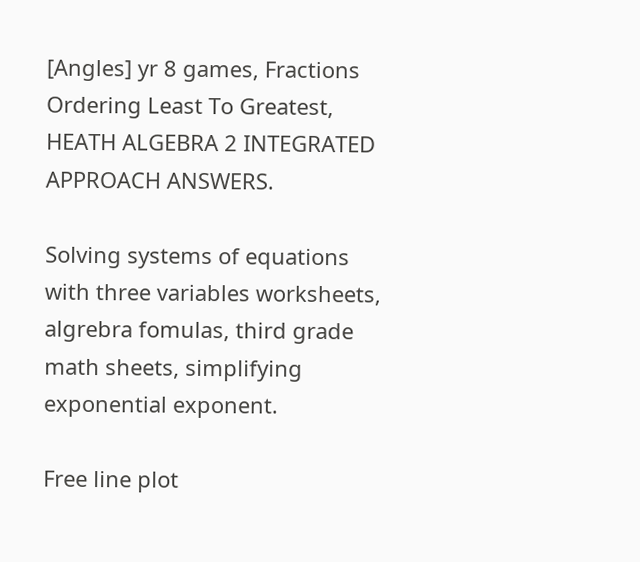[Angles] yr 8 games, Fractions Ordering Least To Greatest, HEATH ALGEBRA 2 INTEGRATED APPROACH ANSWERS.

Solving systems of equations with three variables worksheets, algrebra fomulas, third grade math sheets, simplifying exponential exponent.

Free line plot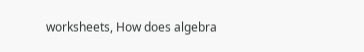worksheets, How does algebra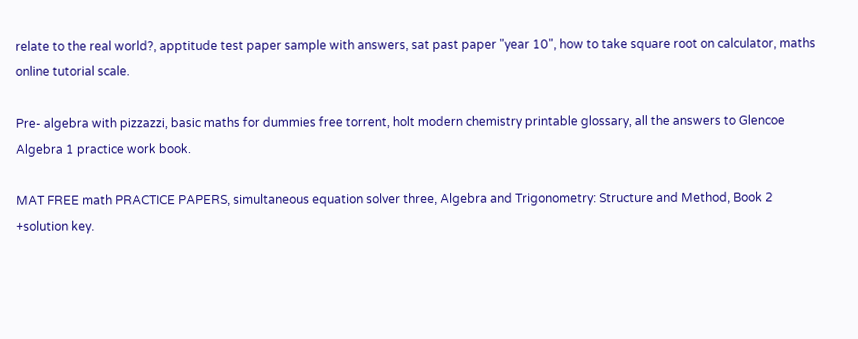relate to the real world?, apptitude test paper sample with answers, sat past paper "year 10", how to take square root on calculator, maths online tutorial scale.

Pre- algebra with pizzazzi, basic maths for dummies free torrent, holt modern chemistry printable glossary, all the answers to Glencoe Algebra 1 practice work book.

MAT FREE math PRACTICE PAPERS, simultaneous equation solver three, Algebra and Trigonometry: Structure and Method, Book 2 +solution key.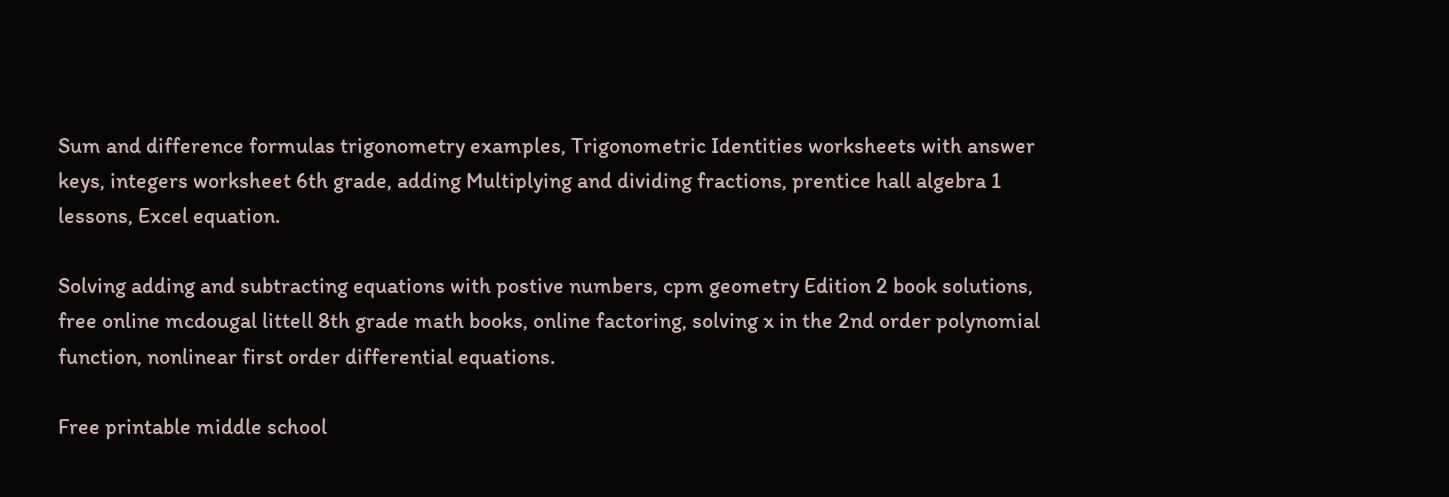Sum and difference formulas trigonometry examples, Trigonometric Identities worksheets with answer keys, integers worksheet 6th grade, adding Multiplying and dividing fractions, prentice hall algebra 1 lessons, Excel equation.

Solving adding and subtracting equations with postive numbers, cpm geometry Edition 2 book solutions, free online mcdougal littell 8th grade math books, online factoring, solving x in the 2nd order polynomial function, nonlinear first order differential equations.

Free printable middle school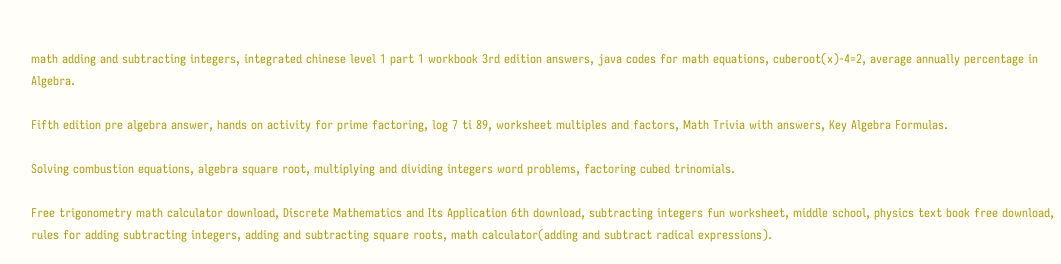math adding and subtracting integers, integrated chinese level 1 part 1 workbook 3rd edition answers, java codes for math equations, cuberoot(x)-4=2, average annually percentage in Algebra.

Fifth edition pre algebra answer, hands on activity for prime factoring, log 7 ti 89, worksheet multiples and factors, Math Trivia with answers, Key Algebra Formulas.

Solving combustion equations, algebra square root, multiplying and dividing integers word problems, factoring cubed trinomials.

Free trigonometry math calculator download, Discrete Mathematics and Its Application 6th download, subtracting integers fun worksheet, middle school, physics text book free download, rules for adding subtracting integers, adding and subtracting square roots, math calculator(adding and subtract radical expressions).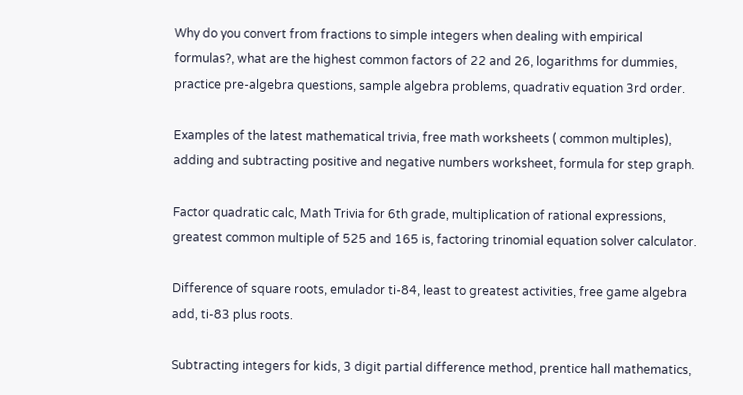Why do you convert from fractions to simple integers when dealing with empirical formulas?, what are the highest common factors of 22 and 26, logarithms for dummies, practice pre-algebra questions, sample algebra problems, quadrativ equation 3rd order.

Examples of the latest mathematical trivia, free math worksheets ( common multiples), adding and subtracting positive and negative numbers worksheet, formula for step graph.

Factor quadratic calc, Math Trivia for 6th grade, multiplication of rational expressions, greatest common multiple of 525 and 165 is, factoring trinomial equation solver calculator.

Difference of square roots, emulador ti-84, least to greatest activities, free game algebra add, ti-83 plus roots.

Subtracting integers for kids, 3 digit partial difference method, prentice hall mathematics,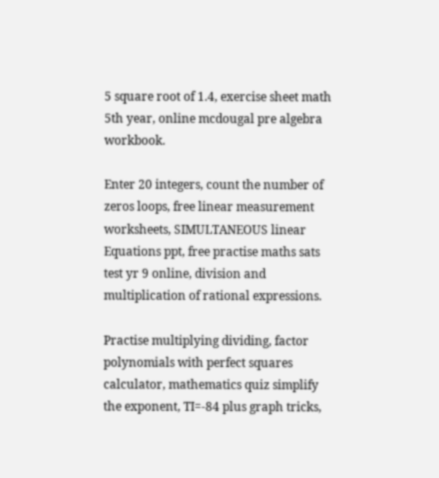5 square root of 1.4, exercise sheet math 5th year, online mcdougal pre algebra workbook.

Enter 20 integers, count the number of zeros loops, free linear measurement worksheets, SIMULTANEOUS linear Equations ppt, free practise maths sats test yr 9 online, division and multiplication of rational expressions.

Practise multiplying dividing, factor polynomials with perfect squares calculator, mathematics quiz simplify the exponent, TI=-84 plus graph tricks,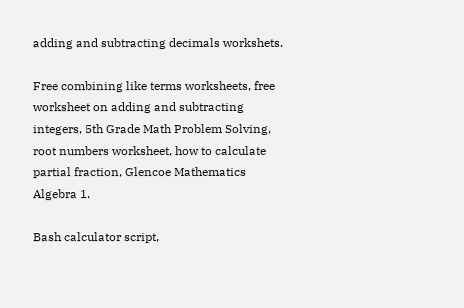adding and subtracting decimals workshets.

Free combining like terms worksheets, free worksheet on adding and subtracting integers, 5th Grade Math Problem Solving, root numbers worksheet, how to calculate partial fraction, Glencoe Mathematics Algebra 1.

Bash calculator script,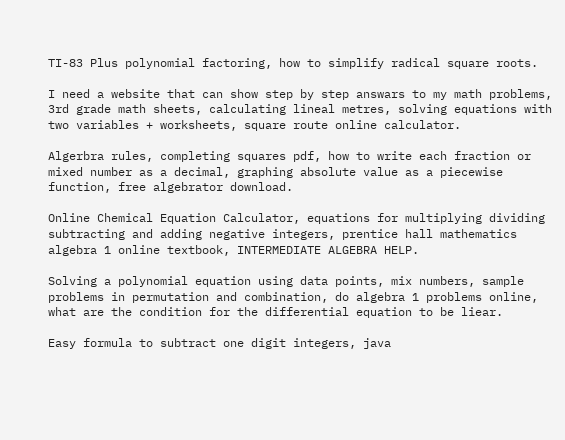TI-83 Plus polynomial factoring, how to simplify radical square roots.

I need a website that can show step by step answars to my math problems, 3rd grade math sheets, calculating lineal metres, solving equations with two variables + worksheets, square route online calculator.

Algerbra rules, completing squares pdf, how to write each fraction or mixed number as a decimal, graphing absolute value as a piecewise function, free algebrator download.

Online Chemical Equation Calculator, equations for multiplying dividing subtracting and adding negative integers, prentice hall mathematics algebra 1 online textbook, INTERMEDIATE ALGEBRA HELP.

Solving a polynomial equation using data points, mix numbers, sample problems in permutation and combination, do algebra 1 problems online, what are the condition for the differential equation to be liear.

Easy formula to subtract one digit integers, java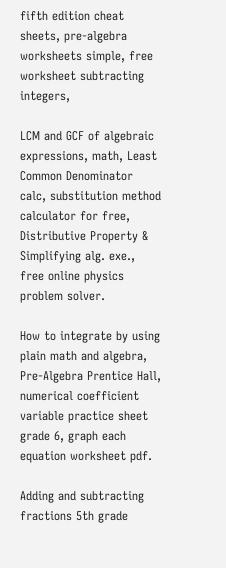fifth edition cheat sheets, pre-algebra worksheets simple, free worksheet subtracting integers,

LCM and GCF of algebraic expressions, math, Least Common Denominator calc, substitution method calculator for free, Distributive Property & Simplifying alg. exe., free online physics problem solver.

How to integrate by using plain math and algebra, Pre-Algebra Prentice Hall, numerical coefficient variable practice sheet grade 6, graph each equation worksheet pdf.

Adding and subtracting fractions 5th grade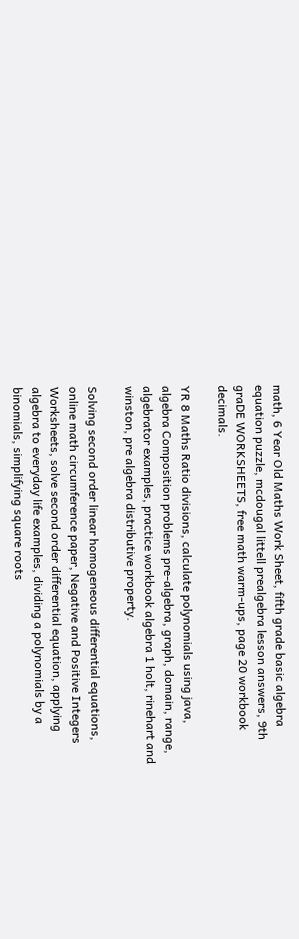math, 6 Year Old Maths Work Sheet, fifth grade basic algebra equation puzzle, mcdougal littell prealgebra lesson answers, 9th graDE WORKSHEETS, free math warm-ups, page 20 workbook decimals.

YR 8 Maths Ratio divisions, calculate polynomials using java, algebra Composition problems pre-algebra, graph, domain, range, algebrator examples, practice workbook algebra 1 holt, rinehart and winston, pre algebra distributive property.

Solving second order linear homogeneous differential equations, online math circumference paper, Negative and Positive Integers Worksheets, solve second order differential equation, applying algebra to everyday life examples, dividing a polynomials by a binomials, simplifying square roots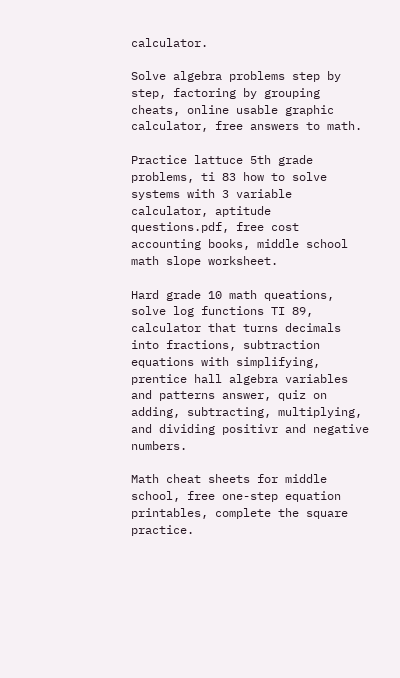calculator.

Solve algebra problems step by step, factoring by grouping cheats, online usable graphic calculator, free answers to math.

Practice lattuce 5th grade problems, ti 83 how to solve systems with 3 variable calculator, aptitude questions.pdf, free cost accounting books, middle school math slope worksheet.

Hard grade 10 math queations, solve log functions TI 89, calculator that turns decimals into fractions, subtraction equations with simplifying, prentice hall algebra variables and patterns answer, quiz on adding, subtracting, multiplying, and dividing positivr and negative numbers.

Math cheat sheets for middle school, free one-step equation printables, complete the square practice.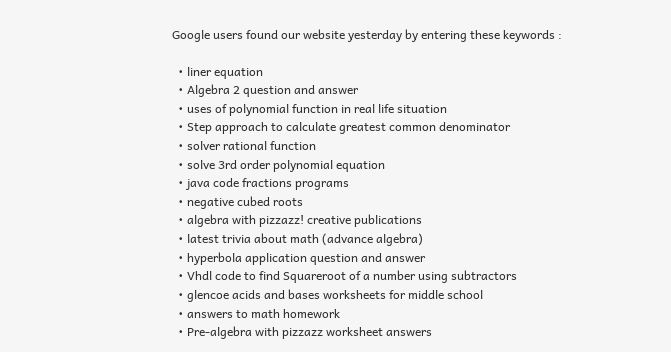Google users found our website yesterday by entering these keywords :

  • liner equation
  • Algebra 2 question and answer
  • uses of polynomial function in real life situation
  • Step approach to calculate greatest common denominator
  • solver rational function
  • solve 3rd order polynomial equation
  • java code fractions programs
  • negative cubed roots
  • algebra with pizzazz! creative publications
  • latest trivia about math (advance algebra)
  • hyperbola application question and answer
  • Vhdl code to find Squareroot of a number using subtractors
  • glencoe acids and bases worksheets for middle school
  • answers to math homework
  • Pre-algebra with pizzazz worksheet answers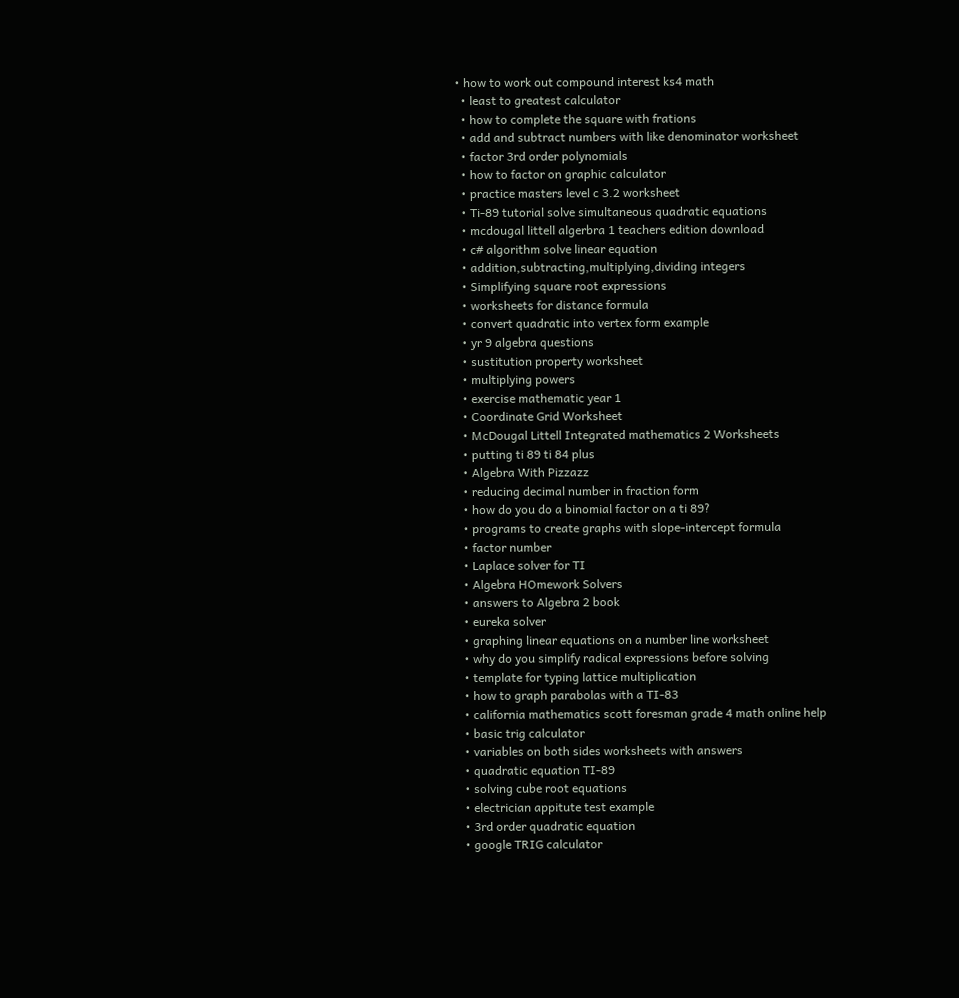• how to work out compound interest ks4 math
  • least to greatest calculator
  • how to complete the square with frations
  • add and subtract numbers with like denominator worksheet
  • factor 3rd order polynomials
  • how to factor on graphic calculator
  • practice masters level c 3.2 worksheet
  • Ti-89 tutorial solve simultaneous quadratic equations
  • mcdougal littell algerbra 1 teachers edition download
  • c# algorithm solve linear equation
  • addition,subtracting,multiplying,dividing integers
  • Simplifying square root expressions
  • worksheets for distance formula
  • convert quadratic into vertex form example
  • yr 9 algebra questions
  • sustitution property worksheet
  • multiplying powers
  • exercise mathematic year 1
  • Coordinate Grid Worksheet
  • McDougal Littell Integrated mathematics 2 Worksheets
  • putting ti 89 ti 84 plus
  • Algebra With Pizzazz
  • reducing decimal number in fraction form
  • how do you do a binomial factor on a ti 89?
  • programs to create graphs with slope-intercept formula
  • factor number
  • Laplace solver for TI
  • Algebra HOmework Solvers
  • answers to Algebra 2 book
  • eureka solver
  • graphing linear equations on a number line worksheet
  • why do you simplify radical expressions before solving
  • template for typing lattice multiplication
  • how to graph parabolas with a TI-83
  • california mathematics scott foresman grade 4 math online help
  • basic trig calculator
  • variables on both sides worksheets with answers
  • quadratic equation TI-89
  • solving cube root equations
  • electrician appitute test example
  • 3rd order quadratic equation
  • google TRIG calculator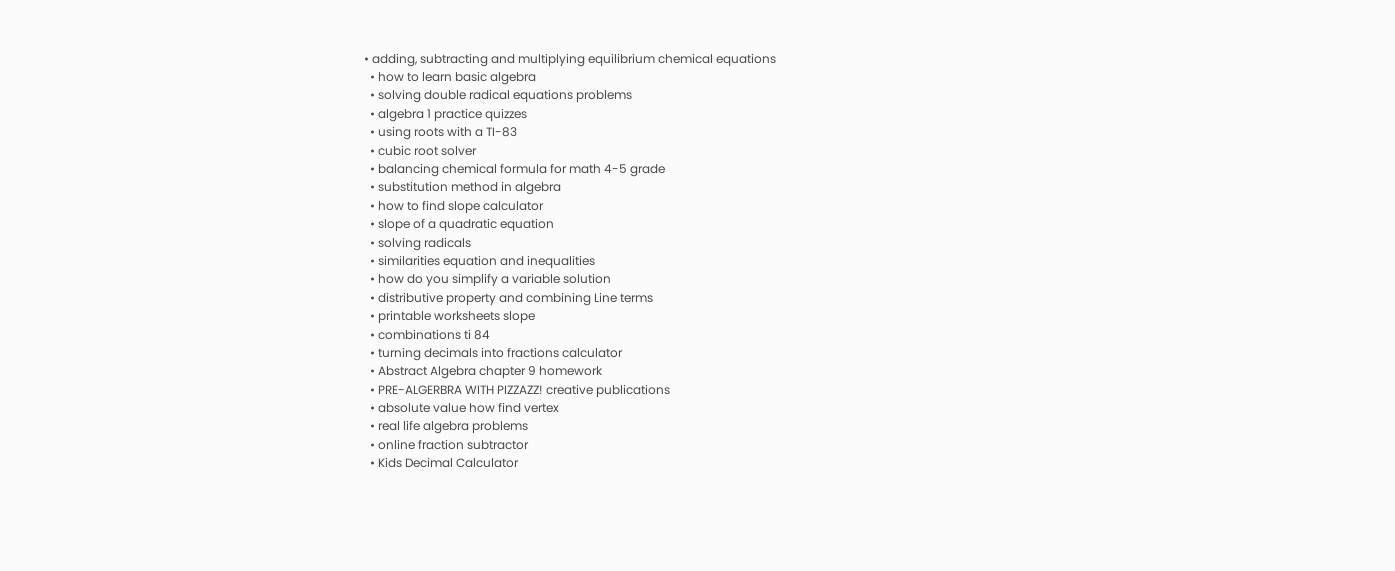• adding, subtracting and multiplying equilibrium chemical equations
  • how to learn basic algebra
  • solving double radical equations problems
  • algebra 1 practice quizzes
  • using roots with a TI-83
  • cubic root solver
  • balancing chemical formula for math 4-5 grade
  • substitution method in algebra
  • how to find slope calculator
  • slope of a quadratic equation
  • solving radicals
  • similarities equation and inequalities
  • how do you simplify a variable solution
  • distributive property and combining Line terms
  • printable worksheets slope
  • combinations ti 84
  • turning decimals into fractions calculator
  • Abstract Algebra chapter 9 homework
  • PRE-ALGERBRA WITH PIZZAZZ! creative publications
  • absolute value how find vertex
  • real life algebra problems
  • online fraction subtractor
  • Kids Decimal Calculator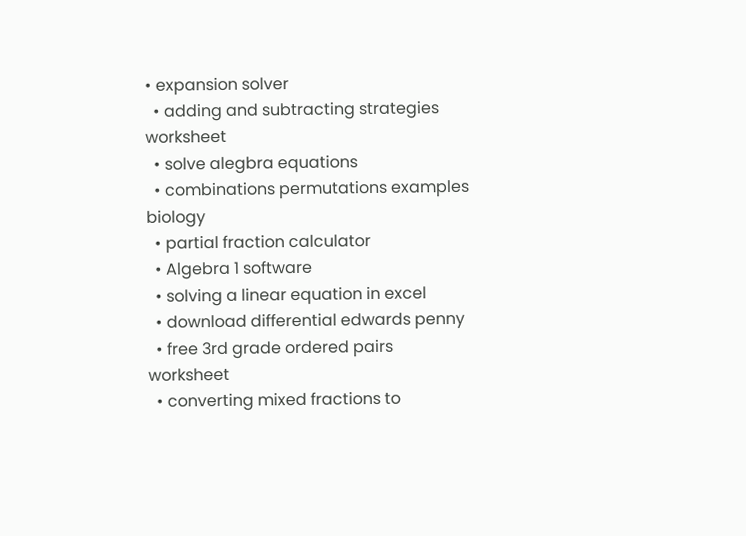• expansion solver
  • adding and subtracting strategies worksheet
  • solve alegbra equations
  • combinations permutations examples biology
  • partial fraction calculator
  • Algebra 1 software
  • solving a linear equation in excel
  • download differential edwards penny
  • free 3rd grade ordered pairs worksheet
  • converting mixed fractions to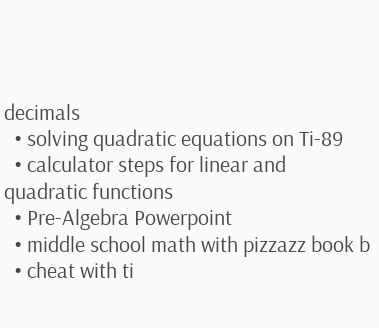decimals
  • solving quadratic equations on Ti-89
  • calculator steps for linear and quadratic functions
  • Pre-Algebra Powerpoint
  • middle school math with pizzazz book b
  • cheat with ti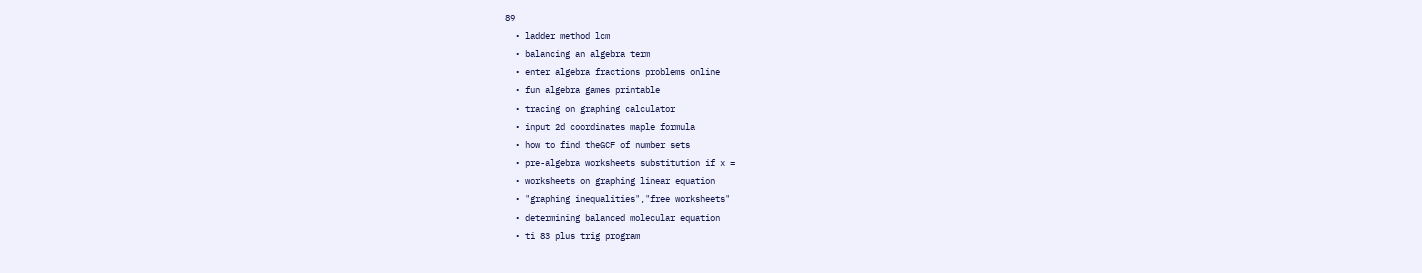89
  • ladder method lcm
  • balancing an algebra term
  • enter algebra fractions problems online
  • fun algebra games printable
  • tracing on graphing calculator
  • input 2d coordinates maple formula
  • how to find theGCF of number sets
  • pre-algebra worksheets substitution if x =
  • worksheets on graphing linear equation
  • "graphing inequalities","free worksheets"
  • determining balanced molecular equation
  • ti 83 plus trig program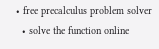• free precalculus problem solver
  • solve the function online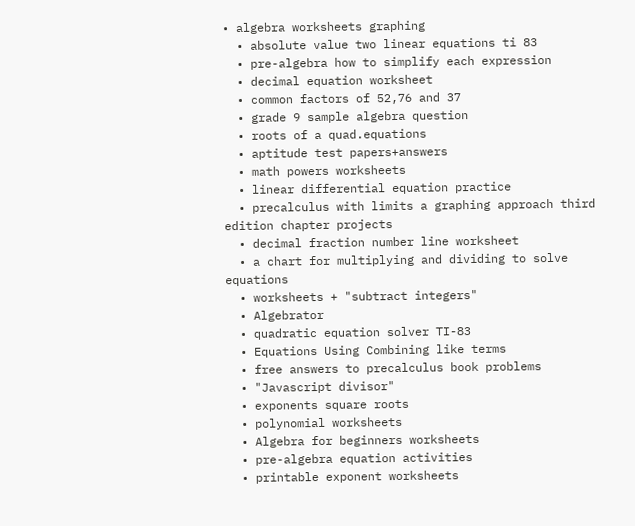• algebra worksheets graphing
  • absolute value two linear equations ti 83
  • pre-algebra how to simplify each expression
  • decimal equation worksheet
  • common factors of 52,76 and 37
  • grade 9 sample algebra question
  • roots of a quad.equations
  • aptitude test papers+answers
  • math powers worksheets
  • linear differential equation practice
  • precalculus with limits a graphing approach third edition chapter projects
  • decimal fraction number line worksheet
  • a chart for multiplying and dividing to solve equations
  • worksheets + "subtract integers"
  • Algebrator
  • quadratic equation solver TI-83
  • Equations Using Combining like terms
  • free answers to precalculus book problems
  • "Javascript divisor"
  • exponents square roots
  • polynomial worksheets
  • Algebra for beginners worksheets
  • pre-algebra equation activities
  • printable exponent worksheets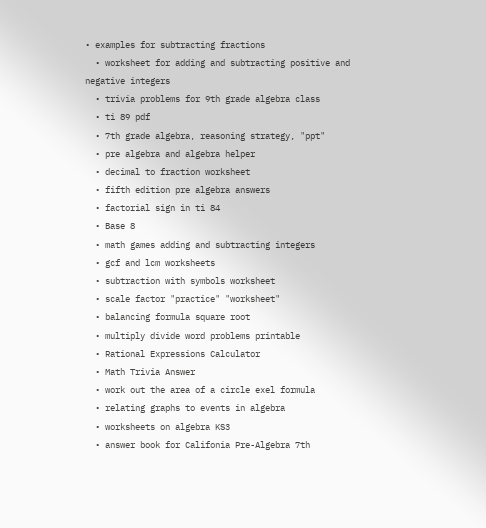• examples for subtracting fractions
  • worksheet for adding and subtracting positive and negative integers
  • trivia problems for 9th grade algebra class
  • ti 89 pdf
  • 7th grade algebra, reasoning strategy, "ppt"
  • pre algebra and algebra helper
  • decimal to fraction worksheet
  • fifth edition pre algebra answers
  • factorial sign in ti 84
  • Base 8
  • math games adding and subtracting integers
  • gcf and lcm worksheets
  • subtraction with symbols worksheet
  • scale factor "practice" "worksheet"
  • balancing formula square root
  • multiply divide word problems printable
  • Rational Expressions Calculator
  • Math Trivia Answer
  • work out the area of a circle exel formula
  • relating graphs to events in algebra
  • worksheets on algebra KS3
  • answer book for Califonia Pre-Algebra 7th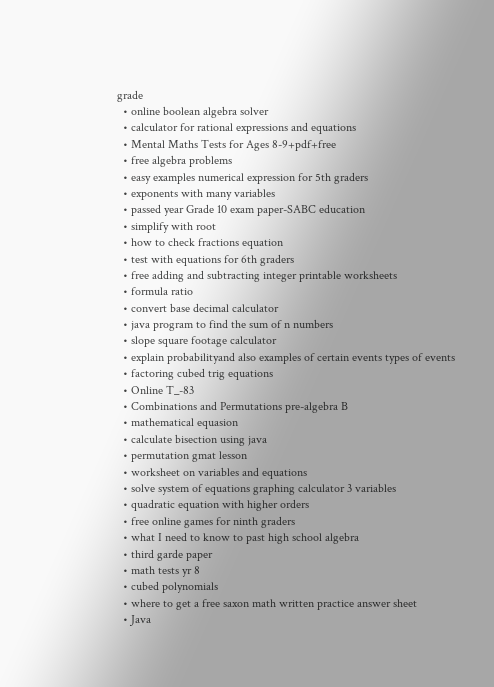grade
  • online boolean algebra solver
  • calculator for rational expressions and equations
  • Mental Maths Tests for Ages 8-9+pdf+free
  • free algebra problems
  • easy examples numerical expression for 5th graders
  • exponents with many variables
  • passed year Grade 10 exam paper-SABC education
  • simplify with root
  • how to check fractions equation
  • test with equations for 6th graders
  • free adding and subtracting integer printable worksheets
  • formula ratio
  • convert base decimal calculator
  • java program to find the sum of n numbers
  • slope square footage calculator
  • explain probabilityand also examples of certain events types of events
  • factoring cubed trig equations
  • Online T_-83
  • Combinations and Permutations pre-algebra B
  • mathematical equasion
  • calculate bisection using java
  • permutation gmat lesson
  • worksheet on variables and equations
  • solve system of equations graphing calculator 3 variables
  • quadratic equation with higher orders
  • free online games for ninth graders
  • what I need to know to past high school algebra
  • third garde paper
  • math tests yr 8
  • cubed polynomials
  • where to get a free saxon math written practice answer sheet
  • Java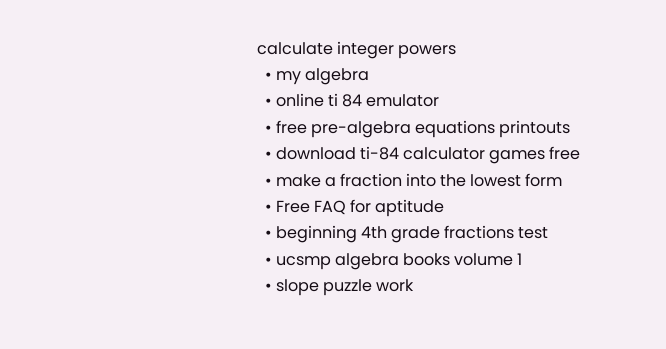calculate integer powers
  • my algebra
  • online ti 84 emulator
  • free pre-algebra equations printouts
  • download ti-84 calculator games free
  • make a fraction into the lowest form
  • Free FAQ for aptitude
  • beginning 4th grade fractions test
  • ucsmp algebra books volume 1
  • slope puzzle work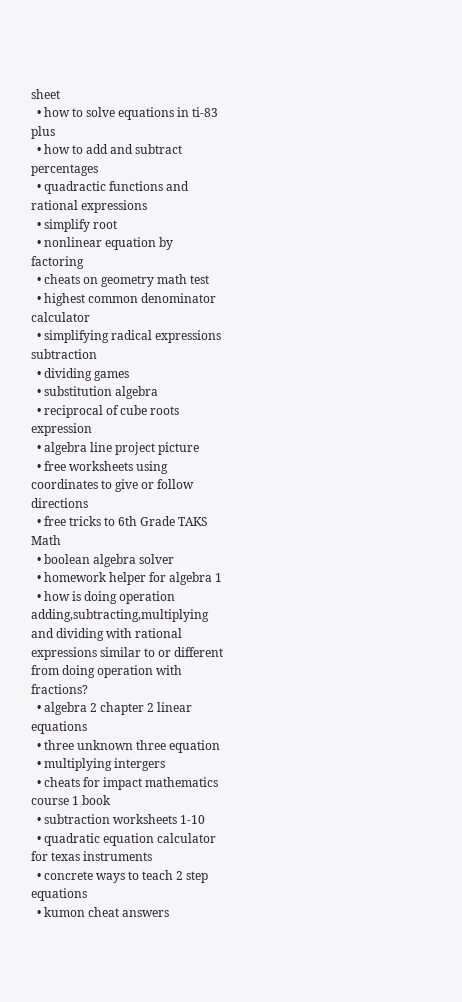sheet
  • how to solve equations in ti-83 plus
  • how to add and subtract percentages
  • quadractic functions and rational expressions
  • simplify root
  • nonlinear equation by factoring
  • cheats on geometry math test
  • highest common denominator calculator
  • simplifying radical expressions subtraction
  • dividing games
  • substitution algebra
  • reciprocal of cube roots expression
  • algebra line project picture
  • free worksheets using coordinates to give or follow directions
  • free tricks to 6th Grade TAKS Math
  • boolean algebra solver
  • homework helper for algebra 1
  • how is doing operation adding,subtracting,multiplying and dividing with rational expressions similar to or different from doing operation with fractions?
  • algebra 2 chapter 2 linear equations
  • three unknown three equation
  • multiplying intergers
  • cheats for impact mathematics course 1 book
  • subtraction worksheets 1-10
  • quadratic equation calculator for texas instruments
  • concrete ways to teach 2 step equations
  • kumon cheat answers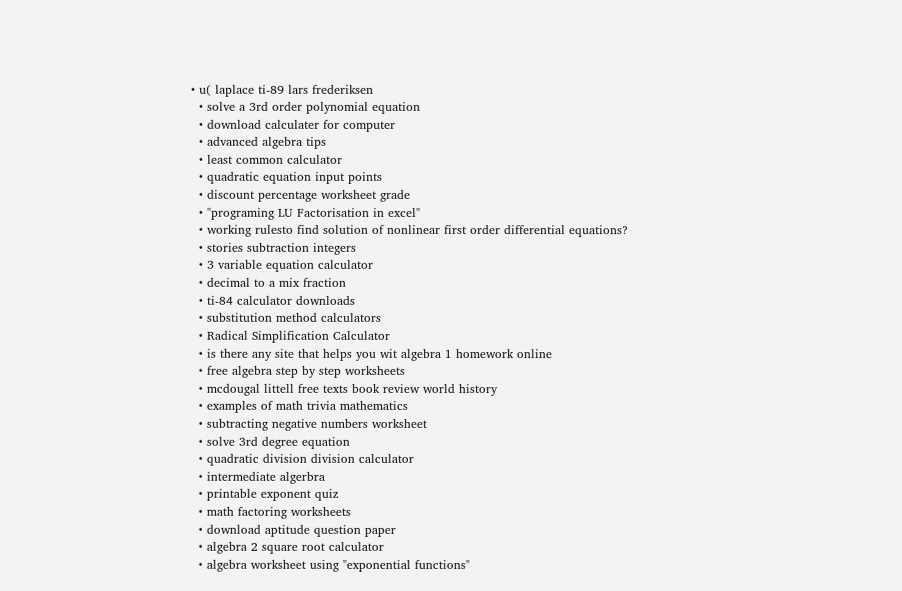• u( laplace ti-89 lars frederiksen
  • solve a 3rd order polynomial equation
  • download calculater for computer
  • advanced algebra tips
  • least common calculator
  • quadratic equation input points
  • discount percentage worksheet grade
  • "programing LU Factorisation in excel"
  • working rulesto find solution of nonlinear first order differential equations?
  • stories subtraction integers
  • 3 variable equation calculator
  • decimal to a mix fraction
  • ti-84 calculator downloads
  • substitution method calculators
  • Radical Simplification Calculator
  • is there any site that helps you wit algebra 1 homework online
  • free algebra step by step worksheets
  • mcdougal littell free texts book review world history
  • examples of math trivia mathematics
  • subtracting negative numbers worksheet
  • solve 3rd degree equation
  • quadratic division division calculator
  • intermediate algerbra
  • printable exponent quiz
  • math factoring worksheets
  • download aptitude question paper
  • algebra 2 square root calculator
  • algebra worksheet using "exponential functions"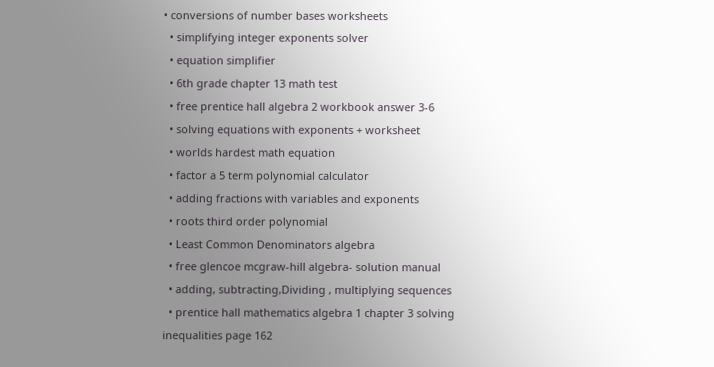• conversions of number bases worksheets
  • simplifying integer exponents solver
  • equation simplifier
  • 6th grade chapter 13 math test
  • free prentice hall algebra 2 workbook answer 3-6
  • solving equations with exponents + worksheet
  • worlds hardest math equation
  • factor a 5 term polynomial calculator
  • adding fractions with variables and exponents
  • roots third order polynomial
  • Least Common Denominators algebra
  • free glencoe mcgraw-hill algebra- solution manual
  • adding, subtracting,Dividing , multiplying sequences
  • prentice hall mathematics algebra 1 chapter 3 solving inequalities page 162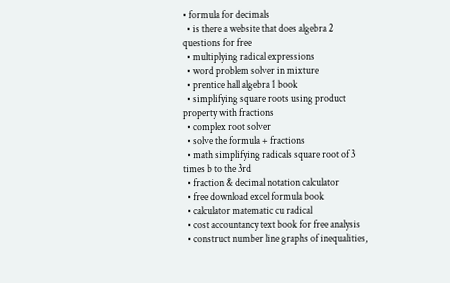• formula for decimals
  • is there a website that does algebra 2 questions for free
  • multiplying radical expressions
  • word problem solver in mixture
  • prentice hall algebra 1 book
  • simplifying square roots using product property with fractions
  • complex root solver
  • solve the formula + fractions
  • math simplifying radicals square root of 3 times b to the 3rd
  • fraction & decimal notation calculator
  • free download excel formula book
  • calculator matematic cu radical
  • cost accountancy text book for free analysis
  • construct number line graphs of inequalities,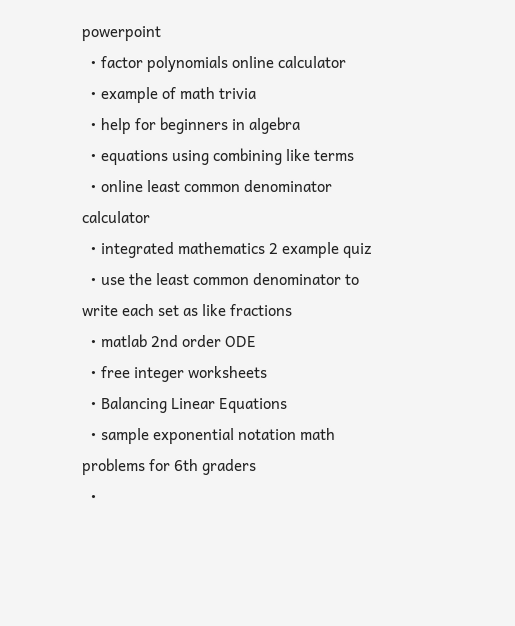powerpoint
  • factor polynomials online calculator
  • example of math trivia
  • help for beginners in algebra
  • equations using combining like terms
  • online least common denominator calculator
  • integrated mathematics 2 example quiz
  • use the least common denominator to write each set as like fractions
  • matlab 2nd order ODE
  • free integer worksheets
  • Balancing Linear Equations
  • sample exponential notation math problems for 6th graders
  •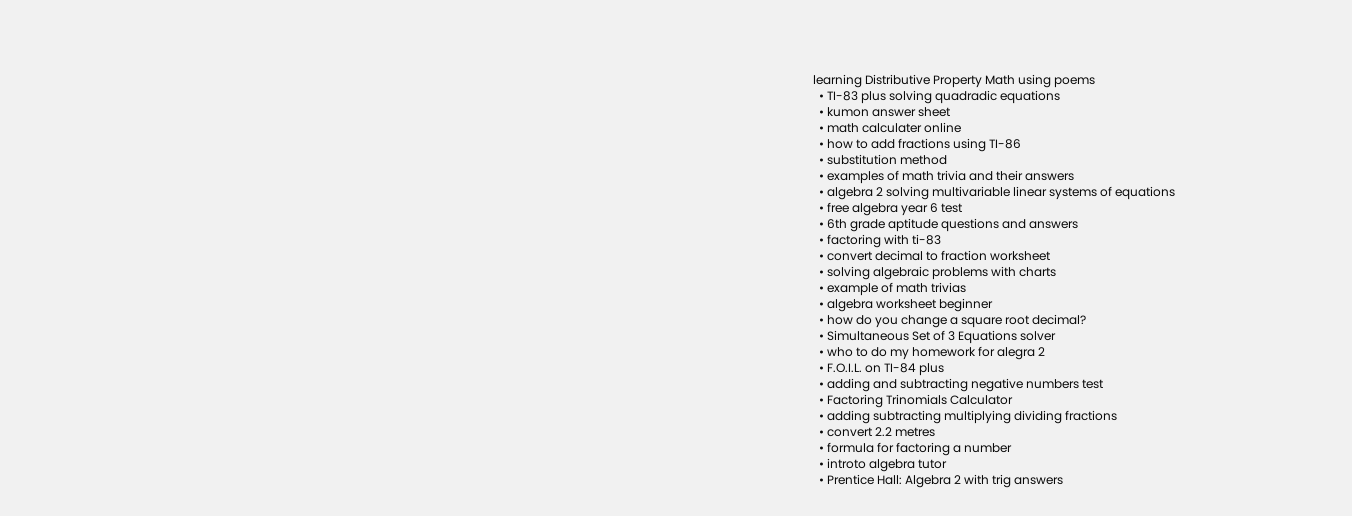learning Distributive Property Math using poems
  • TI-83 plus solving quadradic equations
  • kumon answer sheet
  • math calculater online
  • how to add fractions using TI-86
  • substitution method
  • examples of math trivia and their answers
  • algebra 2 solving multivariable linear systems of equations
  • free algebra year 6 test
  • 6th grade aptitude questions and answers
  • factoring with ti-83
  • convert decimal to fraction worksheet
  • solving algebraic problems with charts
  • example of math trivias
  • algebra worksheet beginner
  • how do you change a square root decimal?
  • Simultaneous Set of 3 Equations solver
  • who to do my homework for alegra 2
  • F.O.I.L. on TI-84 plus
  • adding and subtracting negative numbers test
  • Factoring Trinomials Calculator
  • adding subtracting multiplying dividing fractions
  • convert 2.2 metres
  • formula for factoring a number
  • introto algebra tutor
  • Prentice Hall: Algebra 2 with trig answers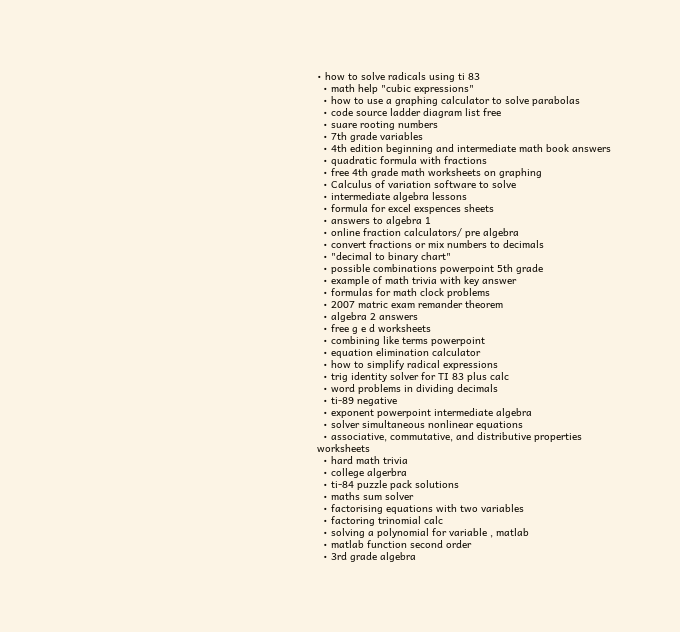• how to solve radicals using ti 83
  • math help "cubic expressions"
  • how to use a graphing calculator to solve parabolas
  • code source ladder diagram list free
  • suare rooting numbers
  • 7th grade variables
  • 4th edition beginning and intermediate math book answers
  • quadratic formula with fractions
  • free 4th grade math worksheets on graphing
  • Calculus of variation software to solve
  • intermediate algebra lessons
  • formula for excel exspences sheets
  • answers to algebra 1
  • online fraction calculators/ pre algebra
  • convert fractions or mix numbers to decimals
  • "decimal to binary chart"
  • possible combinations powerpoint 5th grade
  • example of math trivia with key answer
  • formulas for math clock problems
  • 2007 matric exam remander theorem
  • algebra 2 answers
  • free g e d worksheets
  • combining like terms powerpoint
  • equation elimination calculator
  • how to simplify radical expressions
  • trig identity solver for TI 83 plus calc
  • word problems in dividing decimals
  • ti-89 negative
  • exponent powerpoint intermediate algebra
  • solver simultaneous nonlinear equations
  • associative, commutative, and distributive properties worksheets
  • hard math trivia
  • college algerbra
  • ti-84 puzzle pack solutions
  • maths sum solver
  • factorising equations with two variables
  • factoring trinomial calc
  • solving a polynomial for variable , matlab
  • matlab function second order
  • 3rd grade algebra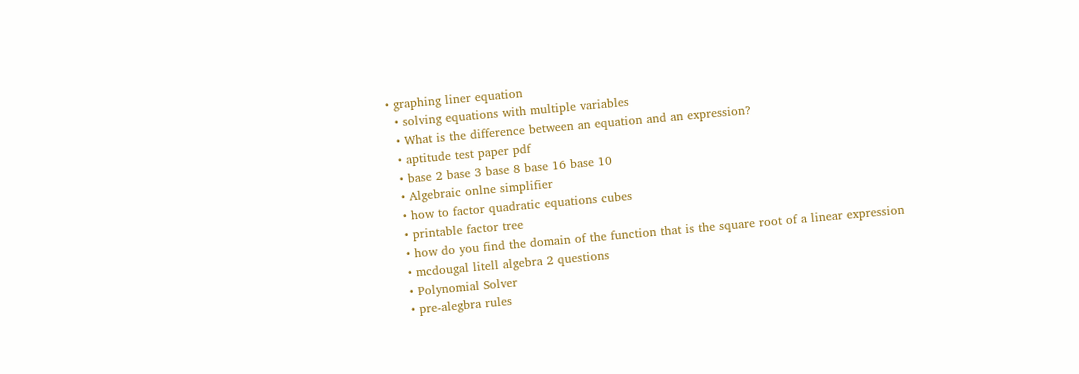• graphing liner equation
  • solving equations with multiple variables
  • What is the difference between an equation and an expression?
  • aptitude test paper pdf
  • base 2 base 3 base 8 base 16 base 10
  • Algebraic onlne simplifier
  • how to factor quadratic equations cubes
  • printable factor tree
  • how do you find the domain of the function that is the square root of a linear expression
  • mcdougal litell algebra 2 questions
  • Polynomial Solver
  • pre-alegbra rules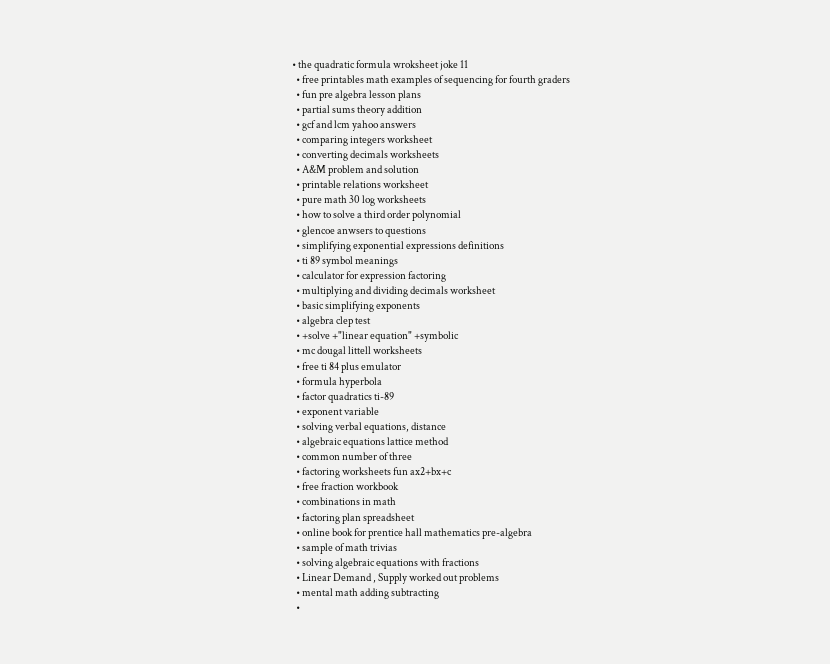• the quadratic formula wroksheet joke 11
  • free printables math examples of sequencing for fourth graders
  • fun pre algebra lesson plans
  • partial sums theory addition
  • gcf and lcm yahoo answers
  • comparing integers worksheet
  • converting decimals worksheets
  • A&M problem and solution
  • printable relations worksheet
  • pure math 30 log worksheets
  • how to solve a third order polynomial
  • glencoe anwsers to questions
  • simplifying exponential expressions definitions
  • ti 89 symbol meanings
  • calculator for expression factoring
  • multiplying and dividing decimals worksheet
  • basic simplifying exponents
  • algebra clep test
  • +solve +"linear equation" +symbolic
  • mc dougal littell worksheets
  • free ti 84 plus emulator
  • formula hyperbola
  • factor quadratics ti-89
  • exponent variable
  • solving verbal equations, distance
  • algebraic equations lattice method
  • common number of three
  • factoring worksheets fun ax2+bx+c
  • free fraction workbook
  • combinations in math
  • factoring plan spreadsheet
  • online book for prentice hall mathematics pre-algebra
  • sample of math trivias
  • solving algebraic equations with fractions
  • Linear Demand , Supply worked out problems
  • mental math adding subtracting
  •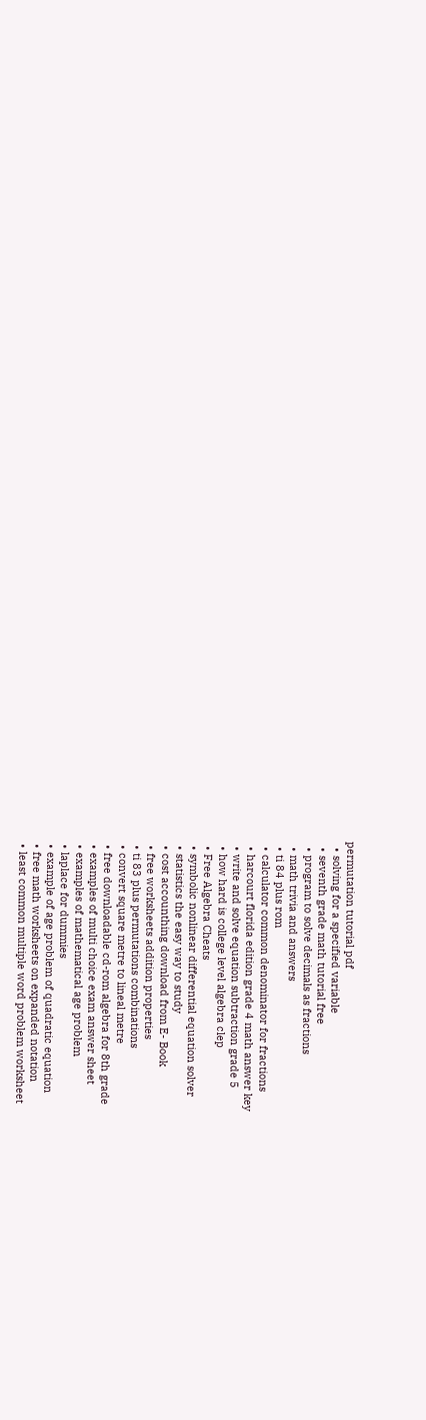permutation tutorial pdf
  • solving for a specified variable
  • seventh grade math tutorial free
  • program to solve decimals as fractions
  • math trivia and answers
  • ti 84 plus rom
  • calculator common denominator for fractions
  • harcourt florida edition grade 4 math answer key
  • write and solve equation subtraction grade 5
  • how hard is college level algebra clep
  • Free Algebra Cheats
  • symbolic nonlinear differential equation solver
  • statistics the easy way to study
  • cost accounthing download from E- Book
  • free worksheets addition properties
  • ti 83 plus permutations combinations
  • convert square metre to lineal metre
  • free downloadable cd-rom algebra for 8th grade
  • examples of multi choice exam answer sheet
  • examples of mathematical age problem
  • laplace for dummies
  • example of age problem of quadratic equation
  • free math worksheets on expanded notation
  • least common multiple word problem worksheet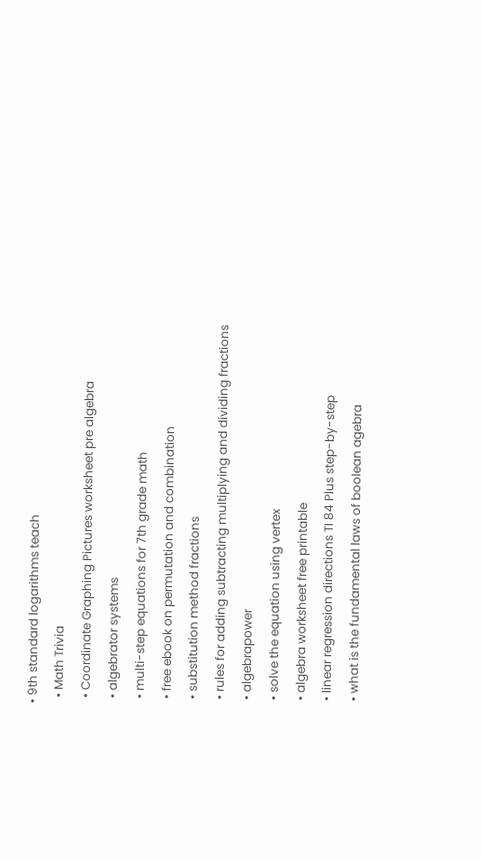• 9th standard logarithms teach
  • Math Trivia
  • Coordinate Graphing Pictures worksheet pre algebra
  • algebrator systems
  • multi-step equations for 7th grade math
  • free ebook on permutation and combination
  • substitution method fractions
  • rules for adding subtracting multiplying and dividing fractions
  • algebrapower
  • solve the equation using vertex
  • algebra worksheet free printable
  • linear regression directions TI 84 Plus step-by-step
  • what is the fundamental laws of boolean agebra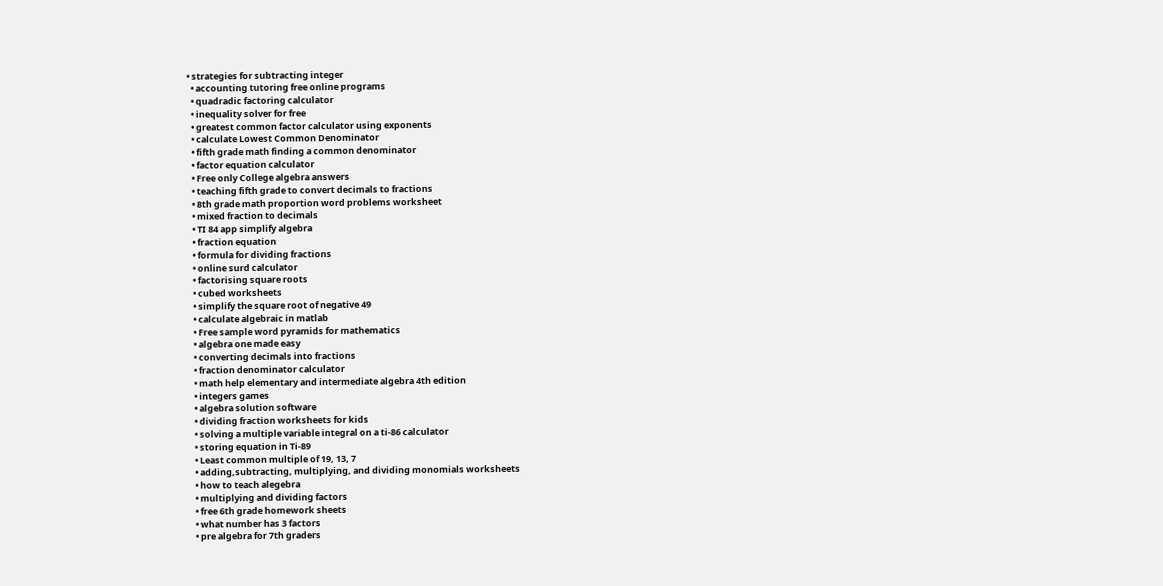• strategies for subtracting integer
  • accounting tutoring free online programs
  • quadradic factoring calculator
  • inequality solver for free
  • greatest common factor calculator using exponents
  • calculate Lowest Common Denominator
  • fifth grade math finding a common denominator
  • factor equation calculator
  • Free only College algebra answers
  • teaching fifth grade to convert decimals to fractions
  • 8th grade math proportion word problems worksheet
  • mixed fraction to decimals
  • TI 84 app simplify algebra
  • fraction equation
  • formula for dividing fractions
  • online surd calculator
  • factorising square roots
  • cubed worksheets
  • simplify the square root of negative 49
  • calculate algebraic in matlab
  • Free sample word pyramids for mathematics
  • algebra one made easy
  • converting decimals into fractions
  • fraction denominator calculator
  • math help elementary and intermediate algebra 4th edition
  • integers games
  • algebra solution software
  • dividing fraction worksheets for kids
  • solving a multiple variable integral on a ti-86 calculator
  • storing equation in Ti-89
  • Least common multiple of 19, 13, 7
  • adding,subtracting, multiplying, and dividing monomials worksheets
  • how to teach alegebra
  • multiplying and dividing factors
  • free 6th grade homework sheets
  • what number has 3 factors
  • pre algebra for 7th graders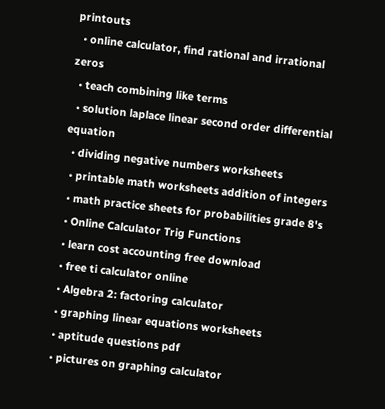printouts
  • online calculator, find rational and irrational zeros
  • teach combining like terms
  • solution laplace linear second order differential equation
  • dividing negative numbers worksheets
  • printable math worksheets addition of integers
  • math practice sheets for probabilities grade 8's
  • Online Calculator Trig Functions
  • learn cost accounting free download
  • free ti calculator online
  • Algebra 2: factoring calculator
  • graphing linear equations worksheets
  • aptitude questions pdf
  • pictures on graphing calculator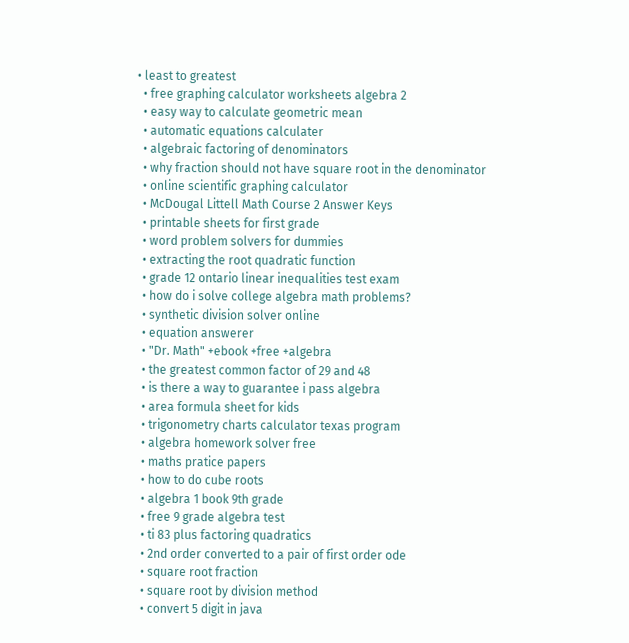• least to greatest
  • free graphing calculator worksheets algebra 2
  • easy way to calculate geometric mean
  • automatic equations calculater
  • algebraic factoring of denominators
  • why fraction should not have square root in the denominator
  • online scientific graphing calculator
  • McDougal Littell Math Course 2 Answer Keys
  • printable sheets for first grade
  • word problem solvers for dummies
  • extracting the root quadratic function
  • grade 12 ontario linear inequalities test exam
  • how do i solve college algebra math problems?
  • synthetic division solver online
  • equation answerer
  • "Dr. Math" +ebook +free +algebra
  • the greatest common factor of 29 and 48
  • is there a way to guarantee i pass algebra
  • area formula sheet for kids
  • trigonometry charts calculator texas program
  • algebra homework solver free
  • maths pratice papers
  • how to do cube roots
  • algebra 1 book 9th grade
  • free 9 grade algebra test
  • ti 83 plus factoring quadratics
  • 2nd order converted to a pair of first order ode
  • square root fraction
  • square root by division method
  • convert 5 digit in java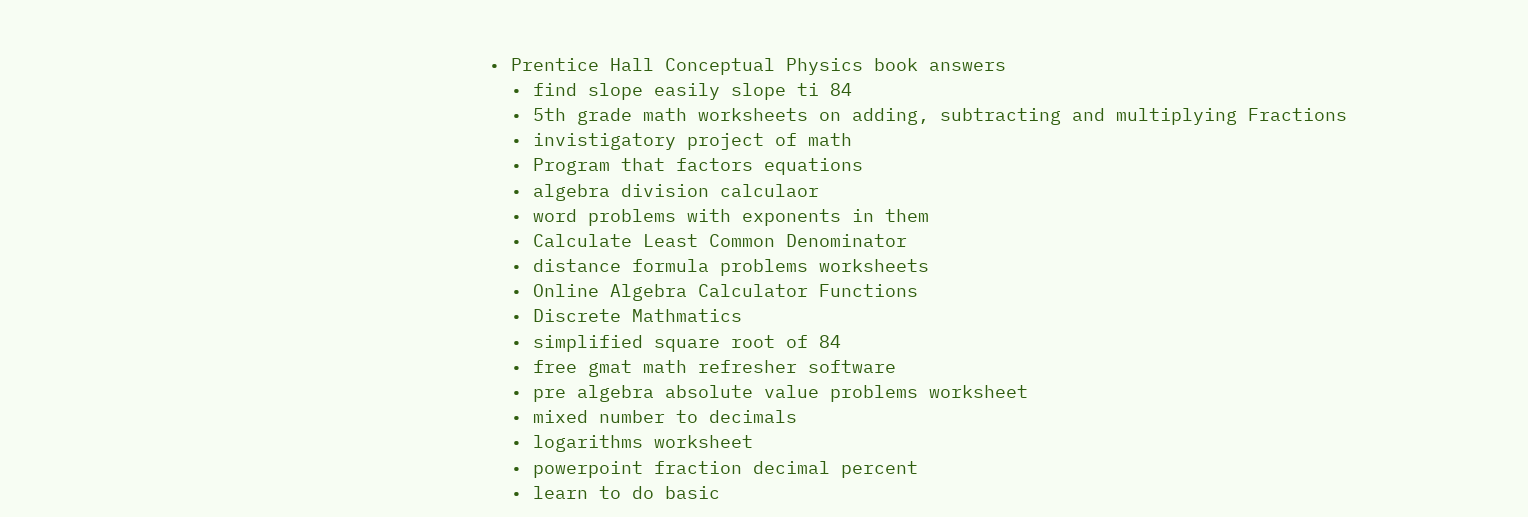• Prentice Hall Conceptual Physics book answers
  • find slope easily slope ti 84
  • 5th grade math worksheets on adding, subtracting and multiplying Fractions
  • invistigatory project of math
  • Program that factors equations
  • algebra division calculaor
  • word problems with exponents in them
  • Calculate Least Common Denominator
  • distance formula problems worksheets
  • Online Algebra Calculator Functions
  • Discrete Mathmatics
  • simplified square root of 84
  • free gmat math refresher software
  • pre algebra absolute value problems worksheet
  • mixed number to decimals
  • logarithms worksheet
  • powerpoint fraction decimal percent
  • learn to do basic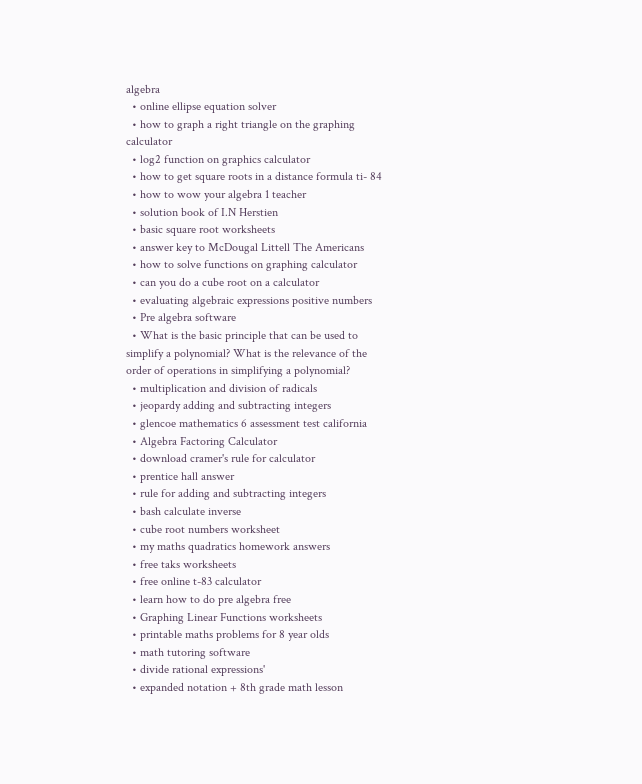algebra
  • online ellipse equation solver
  • how to graph a right triangle on the graphing calculator
  • log2 function on graphics calculator
  • how to get square roots in a distance formula ti- 84
  • how to wow your algebra 1 teacher
  • solution book of I.N Herstien
  • basic square root worksheets
  • answer key to McDougal Littell The Americans
  • how to solve functions on graphing calculator
  • can you do a cube root on a calculator
  • evaluating algebraic expressions positive numbers
  • Pre algebra software
  • What is the basic principle that can be used to simplify a polynomial? What is the relevance of the order of operations in simplifying a polynomial?
  • multiplication and division of radicals
  • jeopardy adding and subtracting integers
  • glencoe mathematics 6 assessment test california
  • Algebra Factoring Calculator
  • download cramer's rule for calculator
  • prentice hall answer
  • rule for adding and subtracting integers
  • bash calculate inverse
  • cube root numbers worksheet
  • my maths quadratics homework answers
  • free taks worksheets
  • free online t-83 calculator
  • learn how to do pre algebra free
  • Graphing Linear Functions worksheets
  • printable maths problems for 8 year olds
  • math tutoring software
  • divide rational expressions'
  • expanded notation + 8th grade math lesson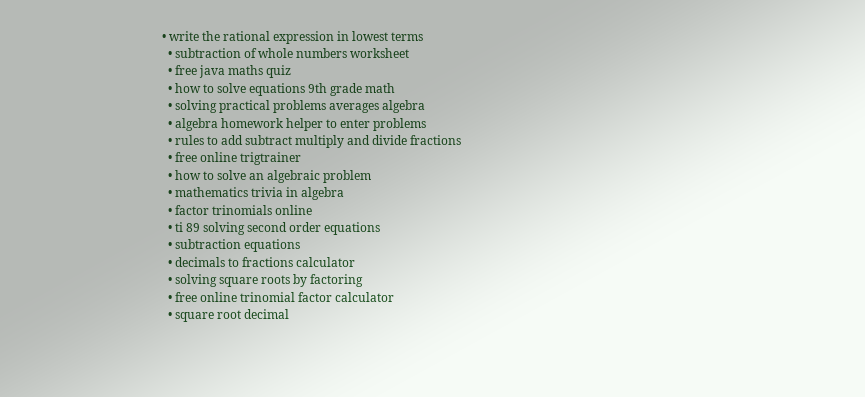• write the rational expression in lowest terms
  • subtraction of whole numbers worksheet
  • free java maths quiz
  • how to solve equations 9th grade math
  • solving practical problems averages algebra
  • algebra homework helper to enter problems
  • rules to add subtract multiply and divide fractions
  • free online trigtrainer
  • how to solve an algebraic problem
  • mathematics trivia in algebra
  • factor trinomials online
  • ti 89 solving second order equations
  • subtraction equations
  • decimals to fractions calculator
  • solving square roots by factoring
  • free online trinomial factor calculator
  • square root decimal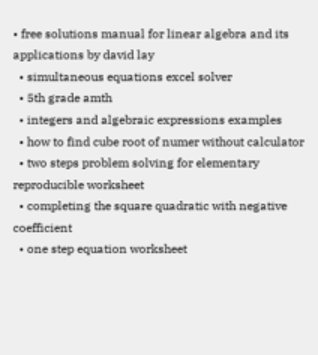• free solutions manual for linear algebra and its applications by david lay
  • simultaneous equations excel solver
  • 5th grade amth
  • integers and algebraic expressions examples
  • how to find cube root of numer without calculator
  • two steps problem solving for elementary reproducible worksheet
  • completing the square quadratic with negative coefficient
  • one step equation worksheet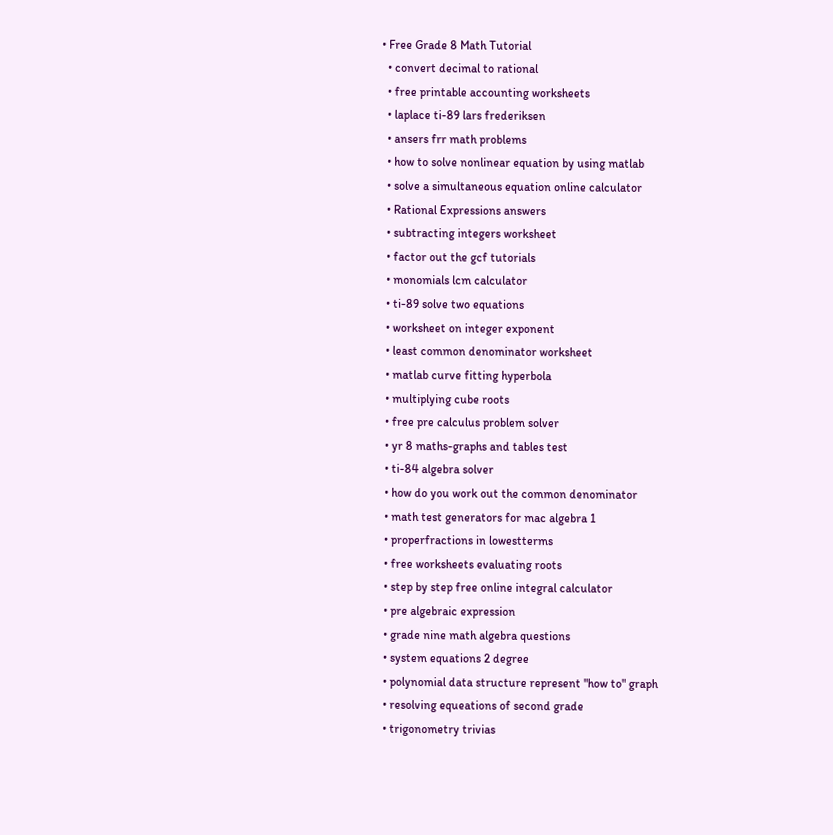• Free Grade 8 Math Tutorial
  • convert decimal to rational
  • free printable accounting worksheets
  • laplace ti-89 lars frederiksen
  • ansers frr math problems
  • how to solve nonlinear equation by using matlab
  • solve a simultaneous equation online calculator
  • Rational Expressions answers
  • subtracting integers worksheet
  • factor out the gcf tutorials
  • monomials lcm calculator
  • ti-89 solve two equations
  • worksheet on integer exponent
  • least common denominator worksheet
  • matlab curve fitting hyperbola
  • multiplying cube roots
  • free pre calculus problem solver
  • yr 8 maths-graphs and tables test
  • ti-84 algebra solver
  • how do you work out the common denominator
  • math test generators for mac algebra 1
  • properfractions in lowestterms
  • free worksheets evaluating roots
  • step by step free online integral calculator
  • pre algebraic expression
  • grade nine math algebra questions
  • system equations 2 degree
  • polynomial data structure represent "how to" graph
  • resolving equeations of second grade
  • trigonometry trivias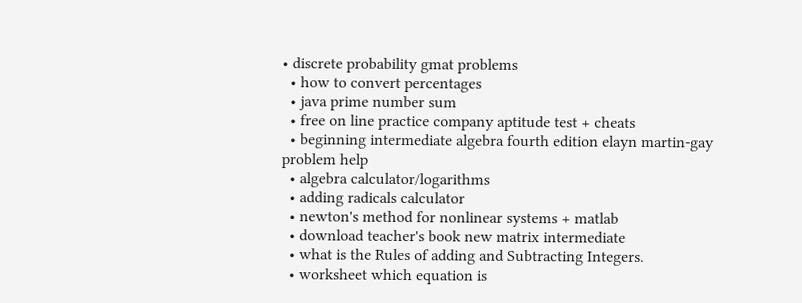• discrete probability gmat problems
  • how to convert percentages
  • java prime number sum
  • free on line practice company aptitude test + cheats
  • beginning intermediate algebra fourth edition elayn martin-gay problem help
  • algebra calculator/logarithms
  • adding radicals calculator
  • newton's method for nonlinear systems + matlab
  • download teacher's book new matrix intermediate
  • what is the Rules of adding and Subtracting Integers.
  • worksheet which equation is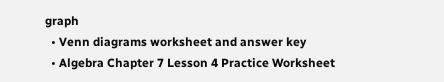graph
  • Venn diagrams worksheet and answer key
  • Algebra Chapter 7 Lesson 4 Practice Worksheet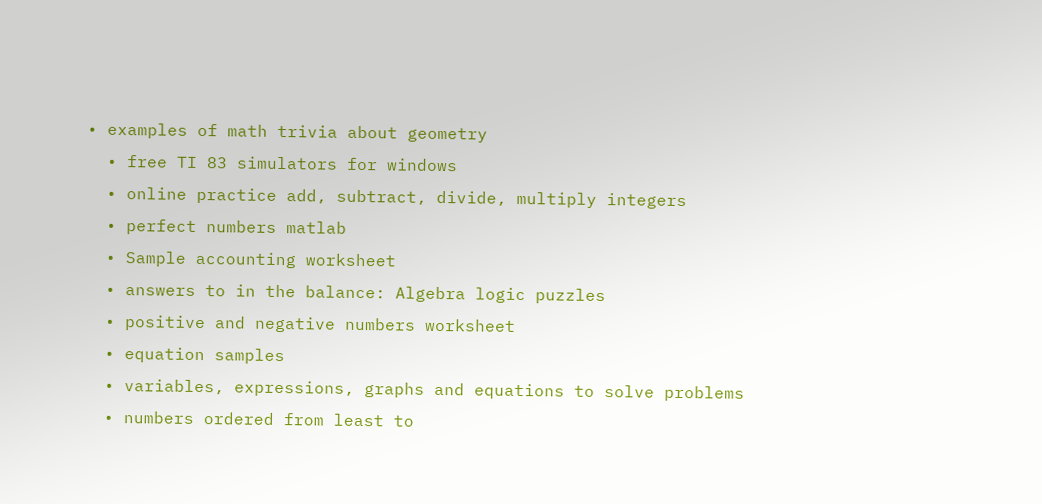• examples of math trivia about geometry
  • free TI 83 simulators for windows
  • online practice add, subtract, divide, multiply integers
  • perfect numbers matlab
  • Sample accounting worksheet
  • answers to in the balance: Algebra logic puzzles
  • positive and negative numbers worksheet
  • equation samples
  • variables, expressions, graphs and equations to solve problems
  • numbers ordered from least to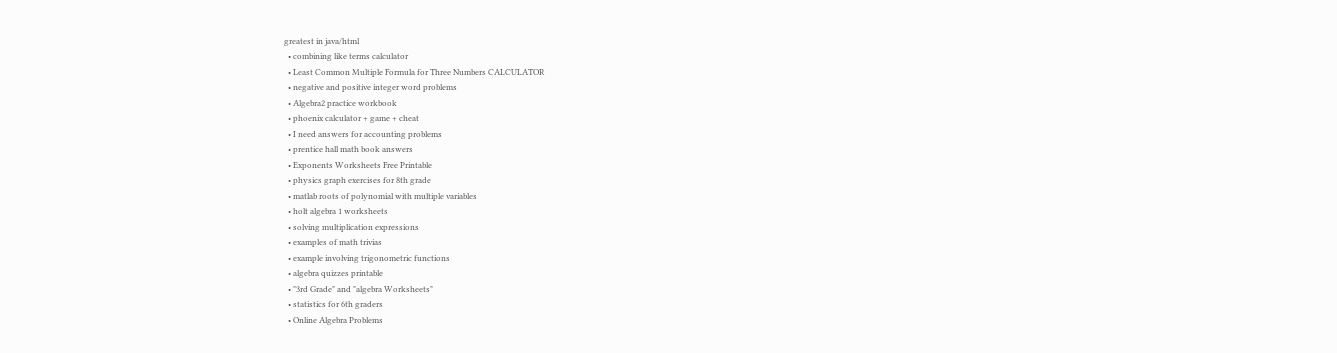greatest in java/html
  • combining like terms calculator
  • Least Common Multiple Formula for Three Numbers CALCULATOR
  • negative and positive integer word problems
  • Algebra2 practice workbook
  • phoenix calculator + game + cheat
  • I need answers for accounting problems
  • prentice hall math book answers
  • Exponents Worksheets Free Printable
  • physics graph exercises for 8th grade
  • matlab roots of polynomial with multiple variables
  • holt algebra 1 worksheets
  • solving multiplication expressions
  • examples of math trivias
  • example involving trigonometric functions
  • algebra quizzes printable
  • "3rd Grade" and "algebra Worksheets"
  • statistics for 6th graders
  • Online Algebra Problems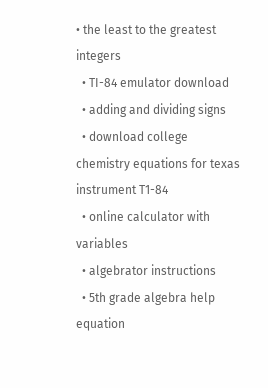• the least to the greatest integers
  • TI-84 emulator download
  • adding and dividing signs
  • download college chemistry equations for texas instrument T1-84
  • online calculator with variables
  • algebrator instructions
  • 5th grade algebra help equation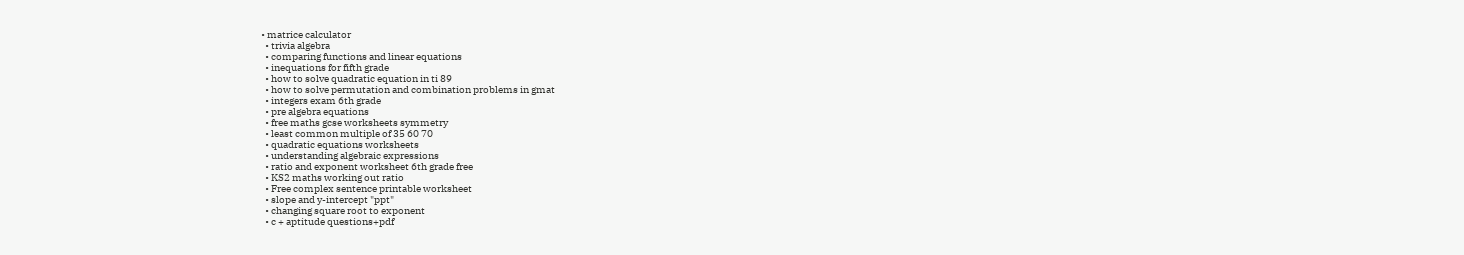• matrice calculator
  • trivia algebra
  • comparing functions and linear equations
  • inequations for fifth grade
  • how to solve quadratic equation in ti 89
  • how to solve permutation and combination problems in gmat
  • integers exam 6th grade
  • pre algebra equations
  • free maths gcse worksheets symmetry
  • least common multiple of 35 60 70
  • quadratic equations worksheets
  • understanding algebraic expressions
  • ratio and exponent worksheet 6th grade free
  • KS2 maths working out ratio
  • Free complex sentence printable worksheet
  • slope and y-intercept "ppt"
  • changing square root to exponent
  • c + aptitude questions+pdf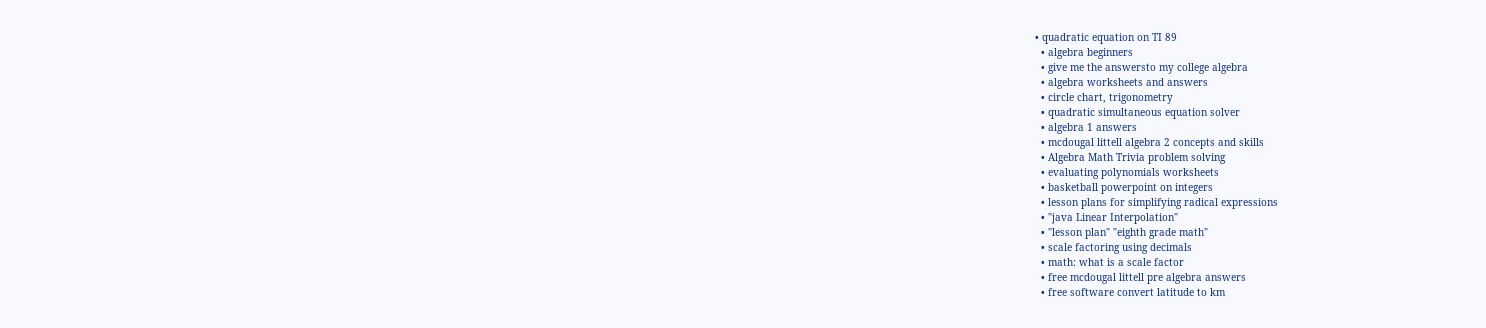• quadratic equation on TI 89
  • algebra beginners
  • give me the answersto my college algebra
  • algebra worksheets and answers
  • circle chart, trigonometry
  • quadratic simultaneous equation solver
  • algebra 1 answers
  • mcdougal littell algebra 2 concepts and skills
  • Algebra Math Trivia problem solving
  • evaluating polynomials worksheets
  • basketball powerpoint on integers
  • lesson plans for simplifying radical expressions
  • "java Linear Interpolation"
  • "lesson plan" "eighth grade math"
  • scale factoring using decimals
  • math: what is a scale factor
  • free mcdougal littell pre algebra answers
  • free software convert latitude to km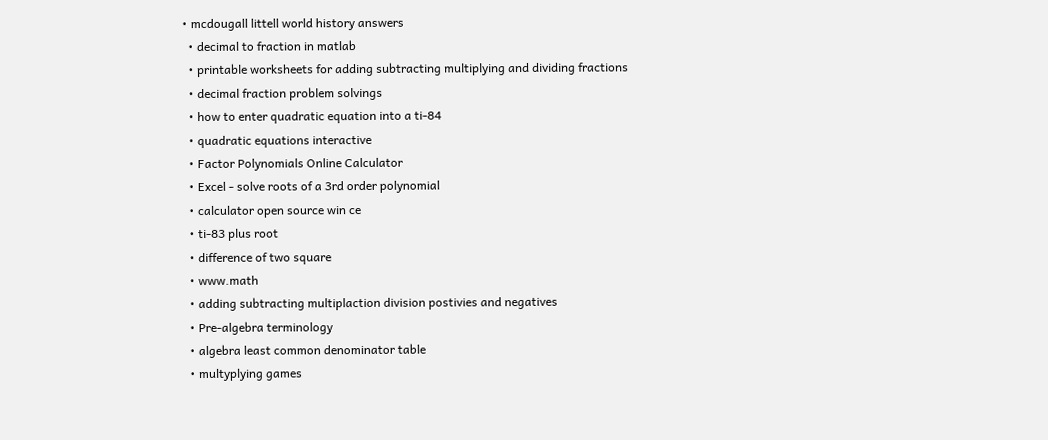• mcdougall littell world history answers
  • decimal to fraction in matlab
  • printable worksheets for adding subtracting multiplying and dividing fractions
  • decimal fraction problem solvings
  • how to enter quadratic equation into a ti-84
  • quadratic equations interactive
  • Factor Polynomials Online Calculator
  • Excel - solve roots of a 3rd order polynomial
  • calculator open source win ce
  • ti-83 plus root
  • difference of two square
  • www.math
  • adding subtracting multiplaction division postivies and negatives
  • Pre-algebra terminology
  • algebra least common denominator table
  • multyplying games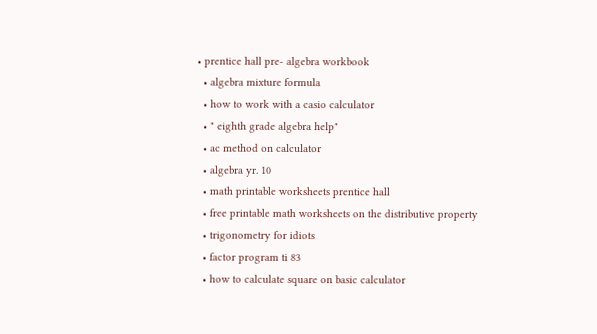• prentice hall pre- algebra workbook
  • algebra mixture formula
  • how to work with a casio calculator
  • " eighth grade algebra help"
  • ac method on calculator
  • algebra yr. 10
  • math printable worksheets prentice hall
  • free printable math worksheets on the distributive property
  • trigonometry for idiots
  • factor program ti 83
  • how to calculate square on basic calculator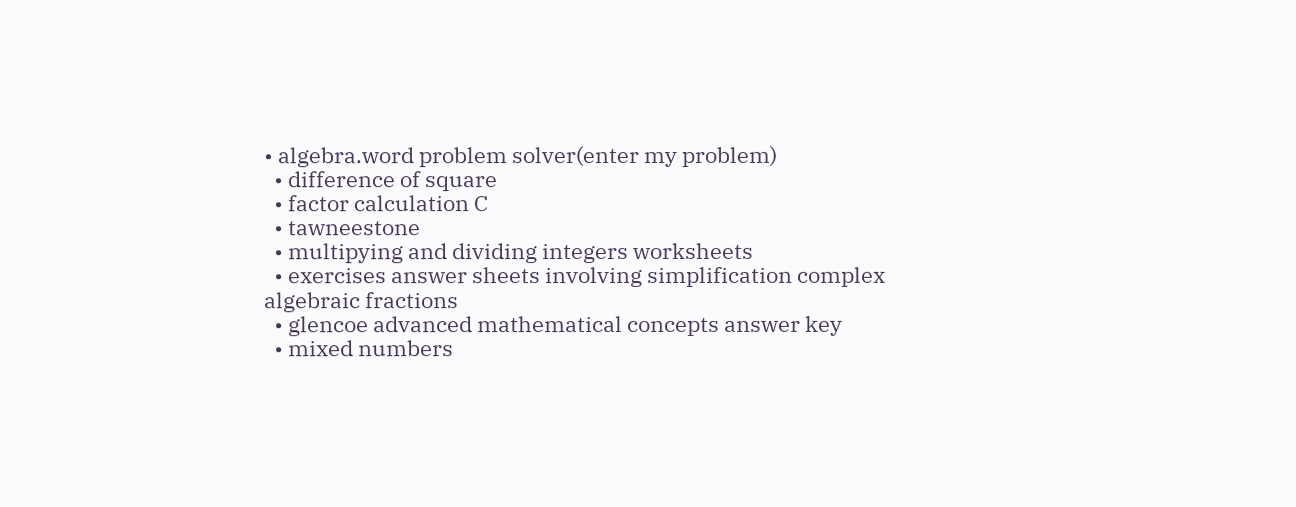• algebra.word problem solver(enter my problem)
  • difference of square
  • factor calculation C
  • tawneestone
  • multipying and dividing integers worksheets
  • exercises answer sheets involving simplification complex algebraic fractions
  • glencoe advanced mathematical concepts answer key
  • mixed numbers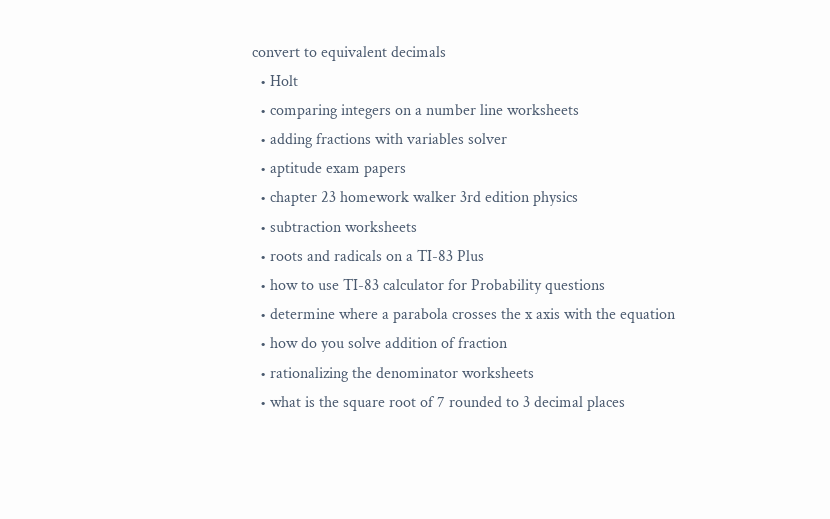convert to equivalent decimals
  • Holt
  • comparing integers on a number line worksheets
  • adding fractions with variables solver
  • aptitude exam papers
  • chapter 23 homework walker 3rd edition physics
  • subtraction worksheets
  • roots and radicals on a TI-83 Plus
  • how to use TI-83 calculator for Probability questions
  • determine where a parabola crosses the x axis with the equation
  • how do you solve addition of fraction
  • rationalizing the denominator worksheets
  • what is the square root of 7 rounded to 3 decimal places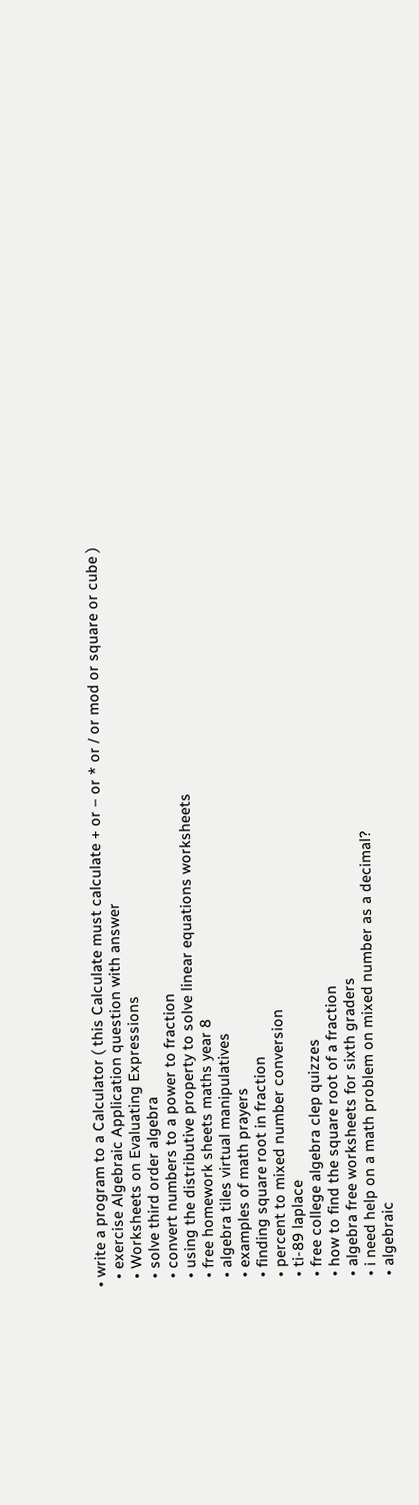• write a program to a Calculator ( this Calculate must calculate + or – or * or / or mod or square or cube )
  • exercise Algebraic Application question with answer
  • Worksheets on Evaluating Expressions
  • solve third order algebra
  • convert numbers to a power to fraction
  • using the distributive property to solve linear equations worksheets
  • free homework sheets maths year 8
  • algebra tiles virtual manipulatives
  • examples of math prayers
  • finding square root in fraction
  • percent to mixed number conversion
  • ti-89 laplace
  • free college algebra clep quizzes
  • how to find the square root of a fraction
  • algebra free worksheets for sixth graders
  • i need help on a math problem on mixed number as a decimal?
  • algebraic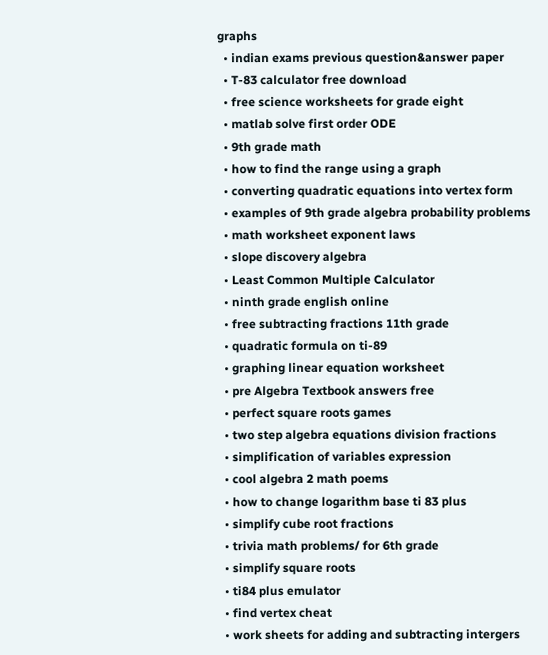graphs
  • indian exams previous question&answer paper
  • T-83 calculator free download
  • free science worksheets for grade eight
  • matlab solve first order ODE
  • 9th grade math
  • how to find the range using a graph
  • converting quadratic equations into vertex form
  • examples of 9th grade algebra probability problems
  • math worksheet exponent laws
  • slope discovery algebra
  • Least Common Multiple Calculator
  • ninth grade english online
  • free subtracting fractions 11th grade
  • quadratic formula on ti-89
  • graphing linear equation worksheet
  • pre Algebra Textbook answers free
  • perfect square roots games
  • two step algebra equations division fractions
  • simplification of variables expression
  • cool algebra 2 math poems
  • how to change logarithm base ti 83 plus
  • simplify cube root fractions
  • trivia math problems/ for 6th grade
  • simplify square roots
  • ti84 plus emulator
  • find vertex cheat
  • work sheets for adding and subtracting intergers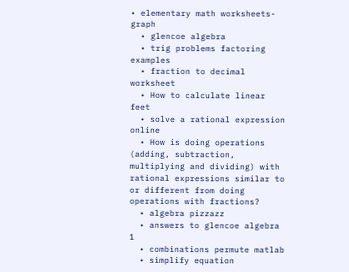• elementary math worksheets-graph
  • glencoe algebra
  • trig problems factoring examples
  • fraction to decimal worksheet
  • How to calculate linear feet
  • solve a rational expression online
  • How is doing operations (adding, subtraction, multiplying and dividing) with rational expressions similar to or different from doing operations with fractions?
  • algebra pizzazz
  • answers to glencoe algebra 1
  • combinations permute matlab
  • simplify equation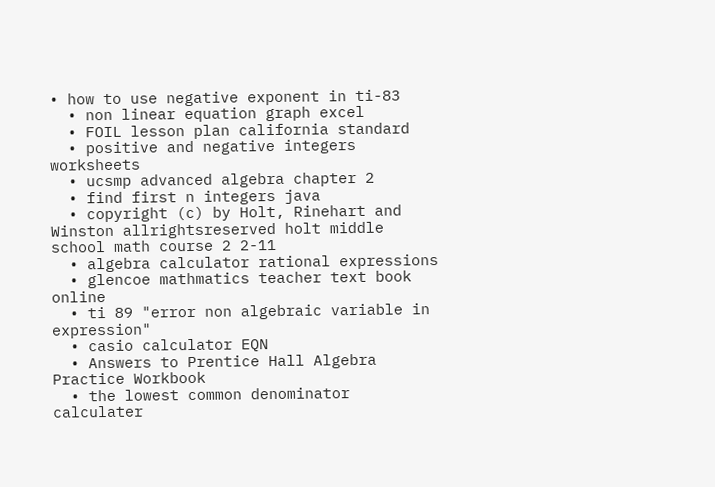• how to use negative exponent in ti-83
  • non linear equation graph excel
  • FOIL lesson plan california standard
  • positive and negative integers worksheets
  • ucsmp advanced algebra chapter 2
  • find first n integers java
  • copyright (c) by Holt, Rinehart and Winston allrightsreserved holt middle school math course 2 2-11
  • algebra calculator rational expressions
  • glencoe mathmatics teacher text book online
  • ti 89 "error non algebraic variable in expression"
  • casio calculator EQN
  • Answers to Prentice Hall Algebra Practice Workbook
  • the lowest common denominator calculater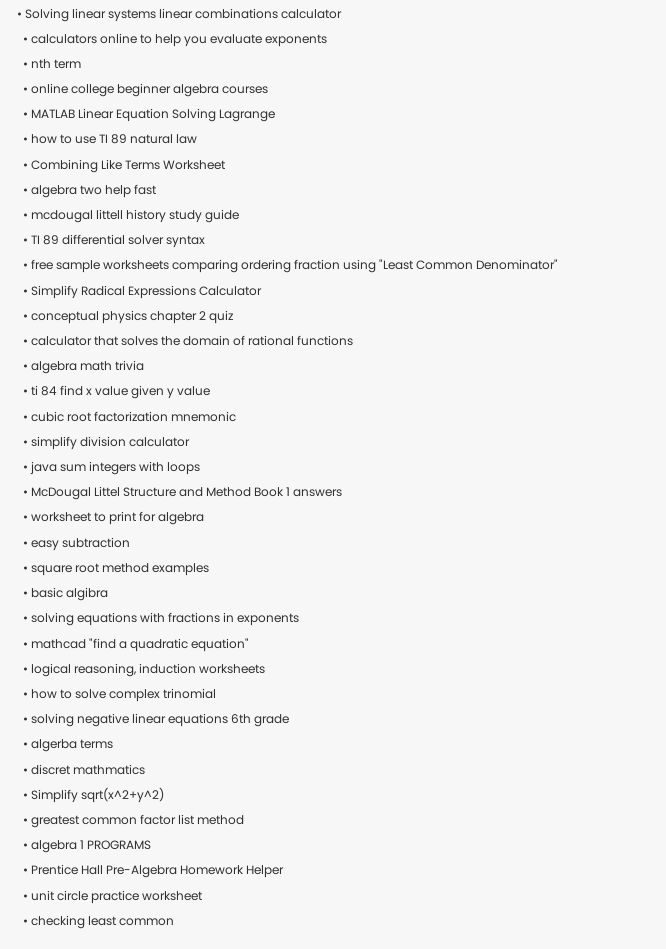• Solving linear systems linear combinations calculator
  • calculators online to help you evaluate exponents
  • nth term
  • online college beginner algebra courses
  • MATLAB Linear Equation Solving Lagrange
  • how to use TI 89 natural law
  • Combining Like Terms Worksheet
  • algebra two help fast
  • mcdougal littell history study guide
  • TI 89 differential solver syntax
  • free sample worksheets comparing ordering fraction using "Least Common Denominator"
  • Simplify Radical Expressions Calculator
  • conceptual physics chapter 2 quiz
  • calculator that solves the domain of rational functions
  • algebra math trivia
  • ti 84 find x value given y value
  • cubic root factorization mnemonic
  • simplify division calculator
  • java sum integers with loops
  • McDougal Littel Structure and Method Book 1 answers
  • worksheet to print for algebra
  • easy subtraction
  • square root method examples
  • basic algibra
  • solving equations with fractions in exponents
  • mathcad "find a quadratic equation"
  • logical reasoning, induction worksheets
  • how to solve complex trinomial
  • solving negative linear equations 6th grade
  • algerba terms
  • discret mathmatics
  • Simplify sqrt(x^2+y^2)
  • greatest common factor list method
  • algebra 1 PROGRAMS
  • Prentice Hall Pre-Algebra Homework Helper
  • unit circle practice worksheet
  • checking least common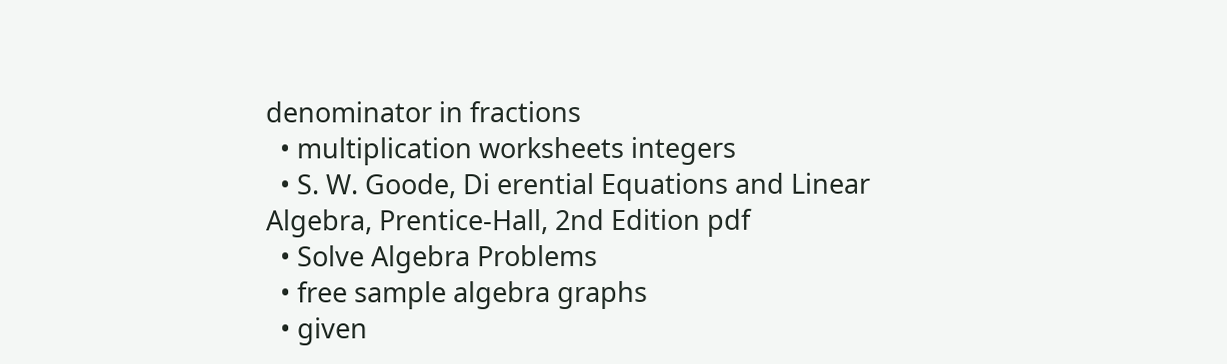denominator in fractions
  • multiplication worksheets integers
  • S. W. Goode, Di erential Equations and Linear Algebra, Prentice-Hall, 2nd Edition pdf
  • Solve Algebra Problems
  • free sample algebra graphs
  • given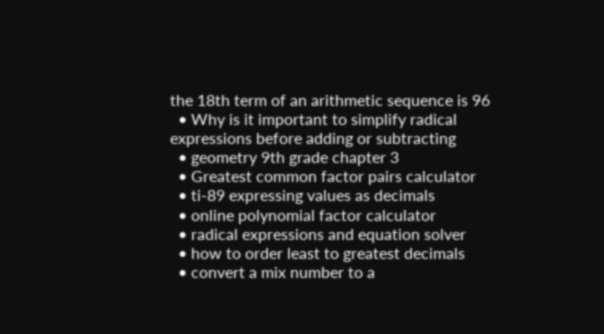the 18th term of an arithmetic sequence is 96
  • Why is it important to simplify radical expressions before adding or subtracting
  • geometry 9th grade chapter 3
  • Greatest common factor pairs calculator
  • ti-89 expressing values as decimals
  • online polynomial factor calculator
  • radical expressions and equation solver
  • how to order least to greatest decimals
  • convert a mix number to a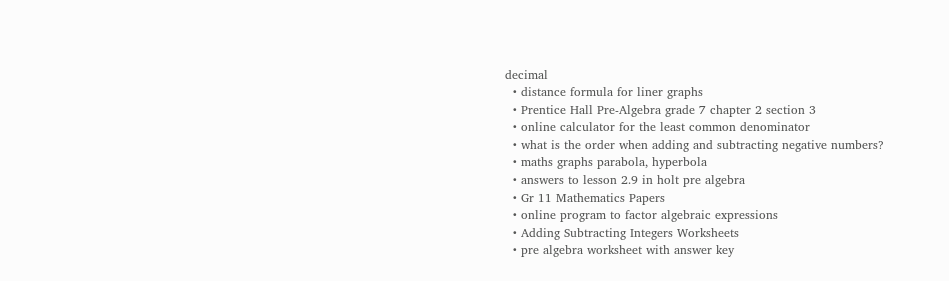decimal
  • distance formula for liner graphs
  • Prentice Hall Pre-Algebra grade 7 chapter 2 section 3
  • online calculator for the least common denominator
  • what is the order when adding and subtracting negative numbers?
  • maths graphs parabola, hyperbola
  • answers to lesson 2.9 in holt pre algebra
  • Gr 11 Mathematics Papers
  • online program to factor algebraic expressions
  • Adding Subtracting Integers Worksheets
  • pre algebra worksheet with answer key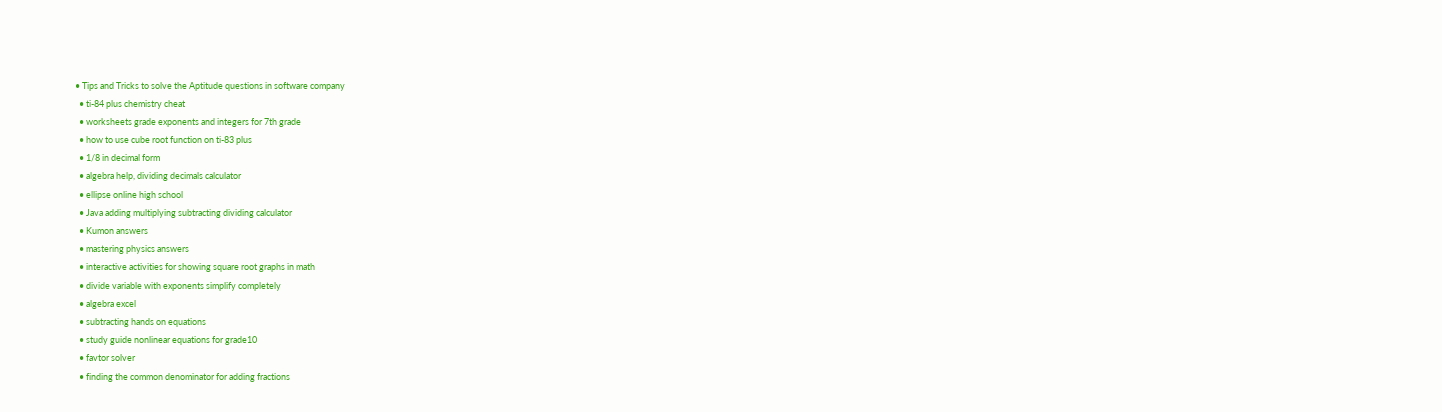• Tips and Tricks to solve the Aptitude questions in software company
  • ti-84 plus chemistry cheat
  • worksheets grade exponents and integers for 7th grade
  • how to use cube root function on ti-83 plus
  • 1/8 in decimal form
  • algebra help, dividing decimals calculator
  • ellipse online high school
  • Java adding multiplying subtracting dividing calculator
  • Kumon answers
  • mastering physics answers
  • interactive activities for showing square root graphs in math
  • divide variable with exponents simplify completely
  • algebra excel
  • subtracting hands on equations
  • study guide nonlinear equations for grade10
  • favtor solver
  • finding the common denominator for adding fractions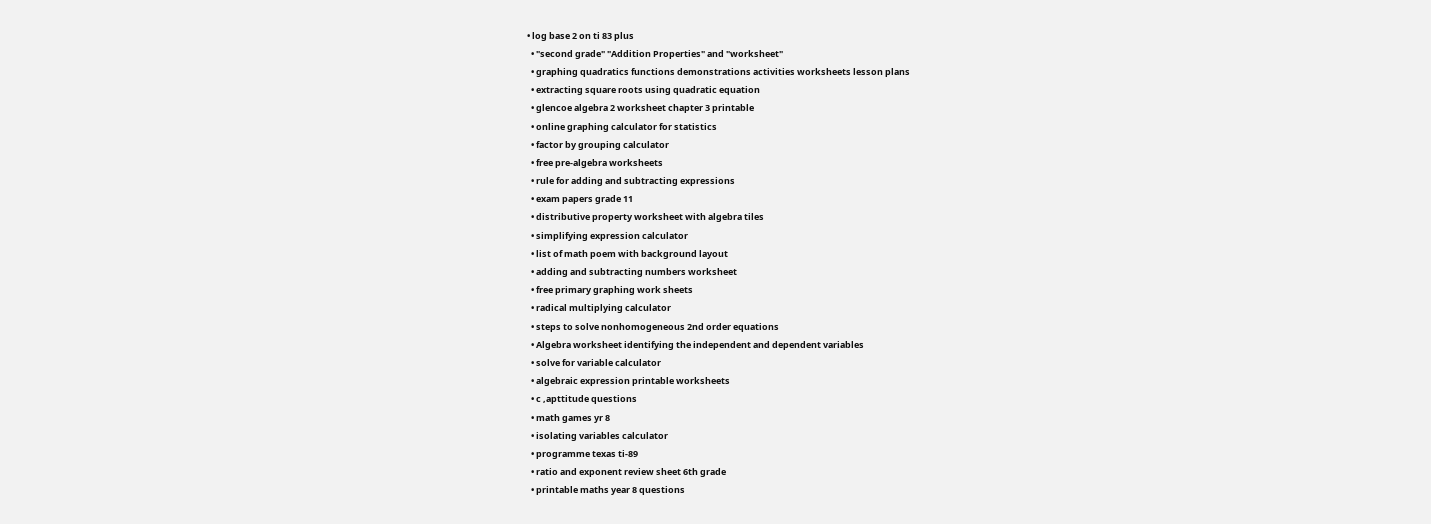• log base 2 on ti 83 plus
  • "second grade" "Addition Properties" and "worksheet"
  • graphing quadratics functions demonstrations activities worksheets lesson plans
  • extracting square roots using quadratic equation
  • glencoe algebra 2 worksheet chapter 3 printable
  • online graphing calculator for statistics
  • factor by grouping calculator
  • free pre-algebra worksheets
  • rule for adding and subtracting expressions
  • exam papers grade 11
  • distributive property worksheet with algebra tiles
  • simplifying expression calculator
  • list of math poem with background layout
  • adding and subtracting numbers worksheet
  • free primary graphing work sheets
  • radical multiplying calculator
  • steps to solve nonhomogeneous 2nd order equations
  • Algebra worksheet identifying the independent and dependent variables
  • solve for variable calculator
  • algebraic expression printable worksheets
  • c ,apttitude questions
  • math games yr 8
  • isolating variables calculator
  • programme texas ti-89
  • ratio and exponent review sheet 6th grade
  • printable maths year 8 questions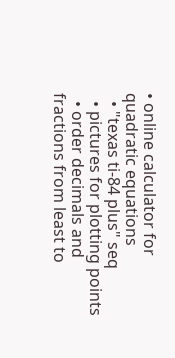• online calculator for quadratic equations
  • "texas ti-84 plus" seq
  • pictures for plotting points
  • order decimals and fractions from least to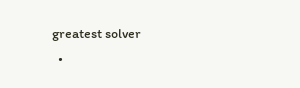greatest solver
  •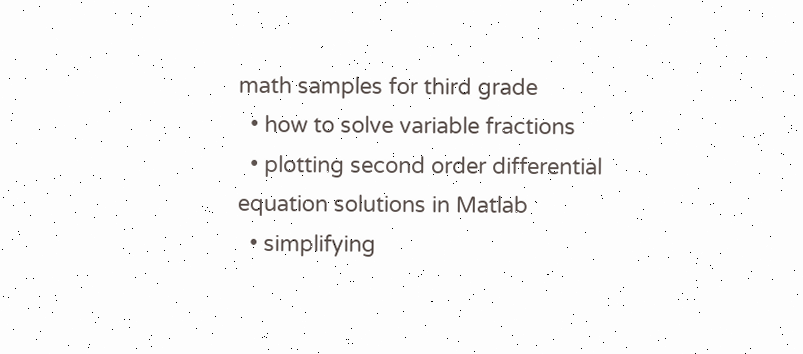math samples for third grade
  • how to solve variable fractions
  • plotting second order differential equation solutions in Matlab
  • simplifying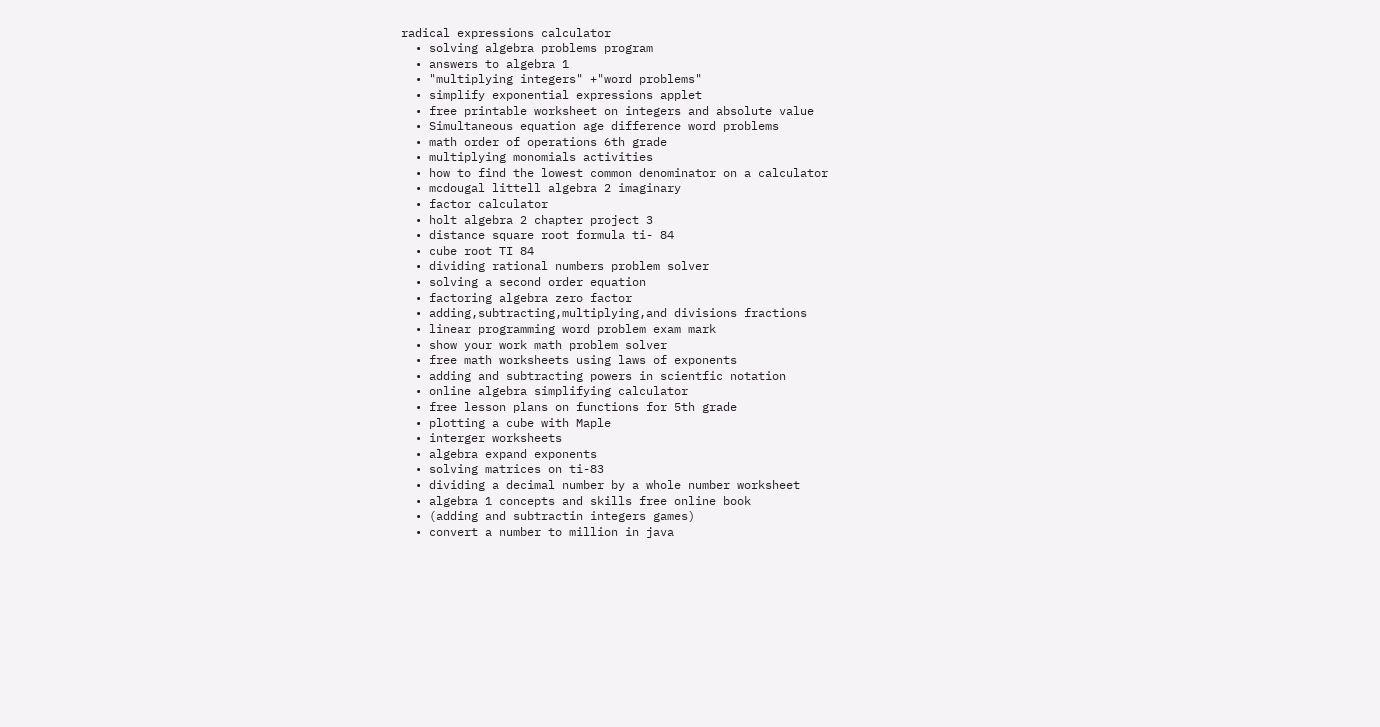radical expressions calculator
  • solving algebra problems program
  • answers to algebra 1
  • "multiplying integers" +"word problems"
  • simplify exponential expressions applet
  • free printable worksheet on integers and absolute value
  • Simultaneous equation age difference word problems
  • math order of operations 6th grade
  • multiplying monomials activities
  • how to find the lowest common denominator on a calculator
  • mcdougal littell algebra 2 imaginary
  • factor calculator
  • holt algebra 2 chapter project 3
  • distance square root formula ti- 84
  • cube root TI 84
  • dividing rational numbers problem solver
  • solving a second order equation
  • factoring algebra zero factor
  • adding,subtracting,multiplying,and divisions fractions
  • linear programming word problem exam mark
  • show your work math problem solver
  • free math worksheets using laws of exponents
  • adding and subtracting powers in scientfic notation
  • online algebra simplifying calculator
  • free lesson plans on functions for 5th grade
  • plotting a cube with Maple
  • interger worksheets
  • algebra expand exponents
  • solving matrices on ti-83
  • dividing a decimal number by a whole number worksheet
  • algebra 1 concepts and skills free online book
  • (adding and subtractin integers games)
  • convert a number to million in java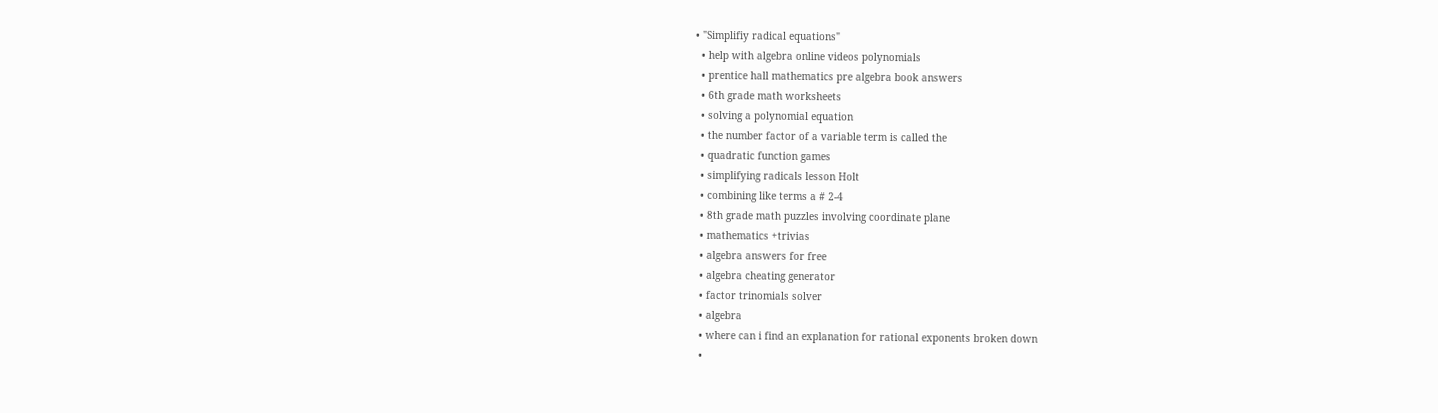• "Simplifiy radical equations"
  • help with algebra online videos polynomials
  • prentice hall mathematics pre algebra book answers
  • 6th grade math worksheets
  • solving a polynomial equation
  • the number factor of a variable term is called the
  • quadratic function games
  • simplifying radicals lesson Holt
  • combining like terms a # 2-4
  • 8th grade math puzzles involving coordinate plane
  • mathematics +trivias
  • algebra answers for free
  • algebra cheating generator
  • factor trinomials solver
  • algebra
  • where can i find an explanation for rational exponents broken down
  •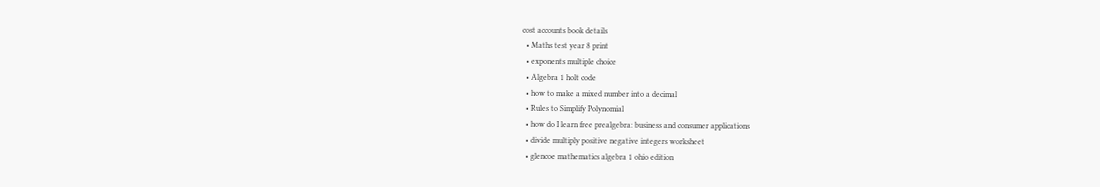cost accounts book details
  • Maths test year 8 print
  • exponents multiple choice
  • Algebra 1 holt code
  • how to make a mixed number into a decimal
  • Rules to Simplify Polynomial
  • how do I learn free prealgebra: business and consumer applications
  • divide multiply positive negative integers worksheet
  • glencoe mathematics algebra 1 ohio edition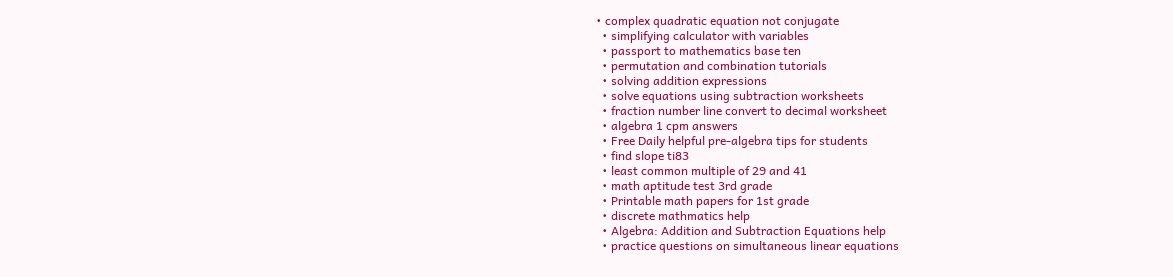• complex quadratic equation not conjugate
  • simplifying calculator with variables
  • passport to mathematics base ten
  • permutation and combination tutorials
  • solving addition expressions
  • solve equations using subtraction worksheets
  • fraction number line convert to decimal worksheet
  • algebra 1 cpm answers
  • Free Daily helpful pre-algebra tips for students
  • find slope ti83
  • least common multiple of 29 and 41
  • math aptitude test 3rd grade
  • Printable math papers for 1st grade
  • discrete mathmatics help
  • Algebra: Addition and Subtraction Equations help
  • practice questions on simultaneous linear equations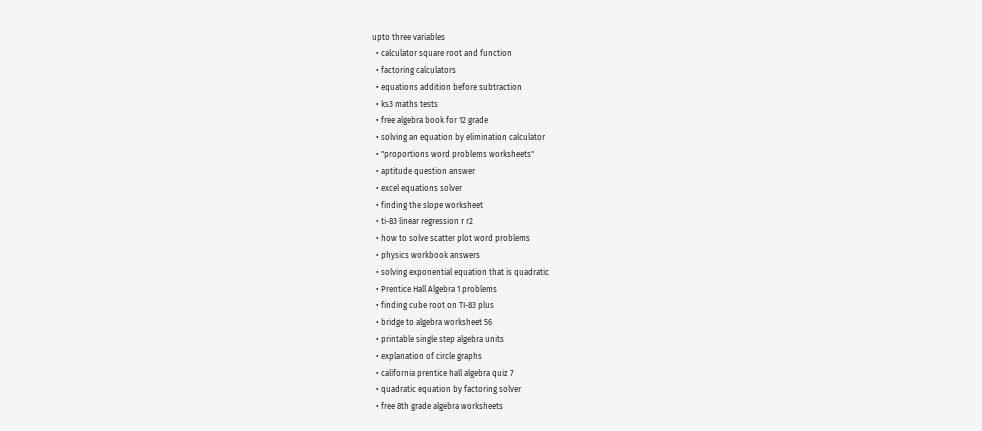upto three variables
  • calculator square root and function
  • factoring calculators
  • equations addition before subtraction
  • ks3 maths tests
  • free algebra book for 12 grade
  • solving an equation by elimination calculator
  • "proportions word problems worksheets"
  • aptitude question answer
  • excel equations solver
  • finding the slope worksheet
  • ti-83 linear regression r r2
  • how to solve scatter plot word problems
  • physics workbook answers
  • solving exponential equation that is quadratic
  • Prentice Hall Algebra 1 problems
  • finding cube root on TI-83 plus
  • bridge to algebra worksheet 56
  • printable single step algebra units
  • explanation of circle graphs
  • california prentice hall algebra quiz 7
  • quadratic equation by factoring solver
  • free 8th grade algebra worksheets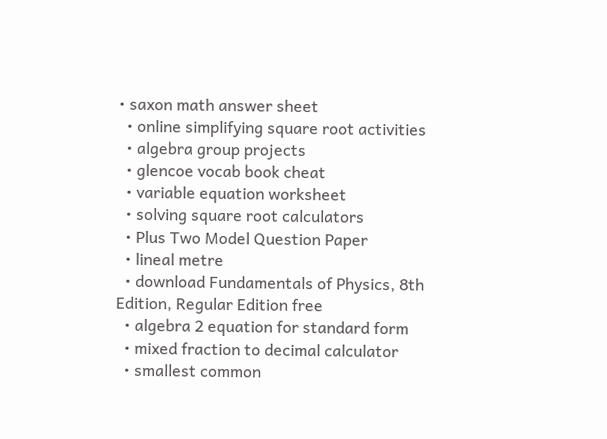• saxon math answer sheet
  • online simplifying square root activities
  • algebra group projects
  • glencoe vocab book cheat
  • variable equation worksheet
  • solving square root calculators
  • Plus Two Model Question Paper
  • lineal metre
  • download Fundamentals of Physics, 8th Edition, Regular Edition free
  • algebra 2 equation for standard form
  • mixed fraction to decimal calculator
  • smallest common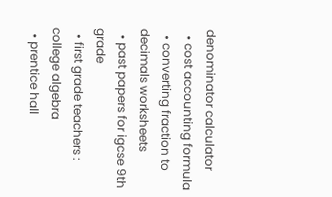denominator calculator
  • cost accounting formula
  • converting fraction to decimals worksheets
  • past papers for igcse 9th grade
  • first grade teachers : college algebra
  • prentice hall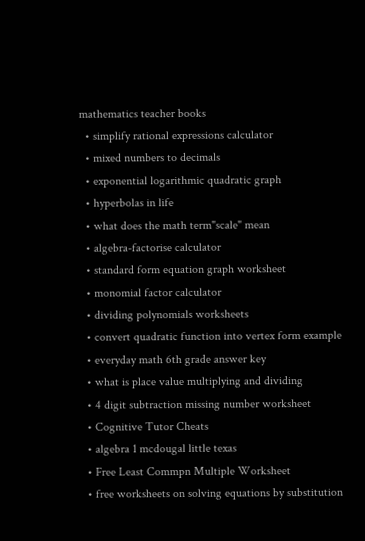mathematics teacher books
  • simplify rational expressions calculator
  • mixed numbers to decimals
  • exponential logarithmic quadratic graph
  • hyperbolas in life
  • what does the math term"scale" mean
  • algebra-factorise calculator
  • standard form equation graph worksheet
  • monomial factor calculator
  • dividing polynomials worksheets
  • convert quadratic function into vertex form example
  • everyday math 6th grade answer key
  • what is place value multiplying and dividing
  • 4 digit subtraction missing number worksheet
  • Cognitive Tutor Cheats
  • algebra 1 mcdougal little texas
  • Free Least Commpn Multiple Worksheet
  • free worksheets on solving equations by substitution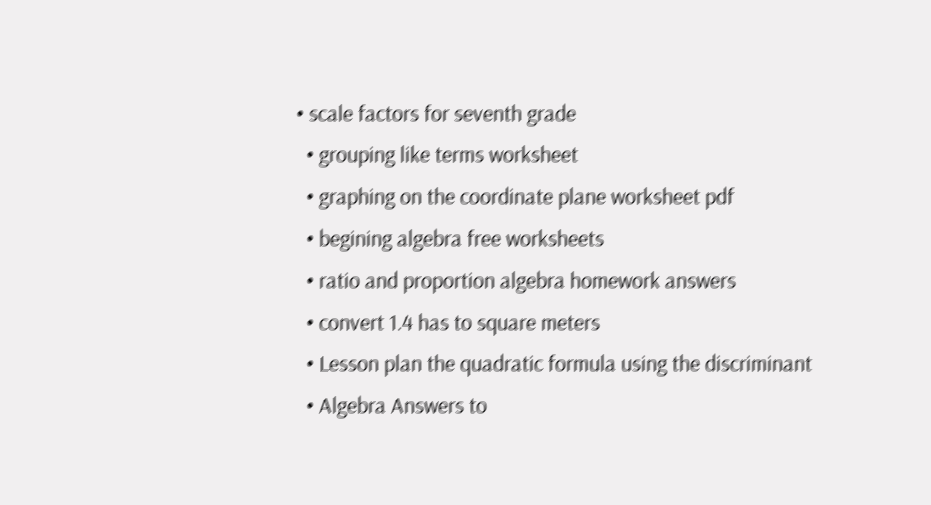• scale factors for seventh grade
  • grouping like terms worksheet
  • graphing on the coordinate plane worksheet pdf
  • begining algebra free worksheets
  • ratio and proportion algebra homework answers
  • convert 1.4 has to square meters
  • Lesson plan the quadratic formula using the discriminant
  • Algebra Answers to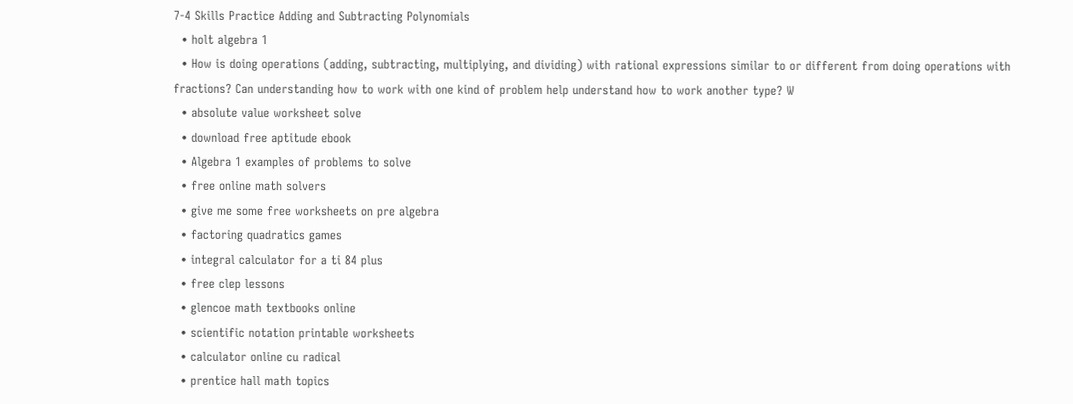7-4 Skills Practice Adding and Subtracting Polynomials
  • holt algebra 1
  • How is doing operations (adding, subtracting, multiplying, and dividing) with rational expressions similar to or different from doing operations with fractions? Can understanding how to work with one kind of problem help understand how to work another type? W
  • absolute value worksheet solve
  • download free aptitude ebook
  • Algebra 1 examples of problems to solve
  • free online math solvers
  • give me some free worksheets on pre algebra
  • factoring quadratics games
  • integral calculator for a ti 84 plus
  • free clep lessons
  • glencoe math textbooks online
  • scientific notation printable worksheets
  • calculator online cu radical
  • prentice hall math topics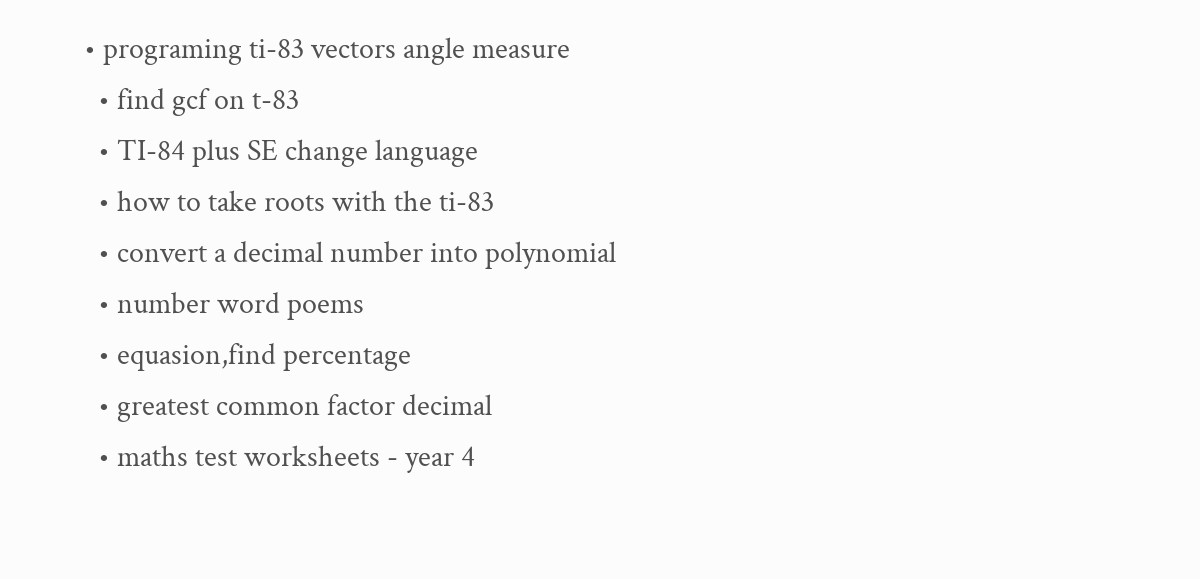• programing ti-83 vectors angle measure
  • find gcf on t-83
  • TI-84 plus SE change language
  • how to take roots with the ti-83
  • convert a decimal number into polynomial
  • number word poems
  • equasion,find percentage
  • greatest common factor decimal
  • maths test worksheets - year 4